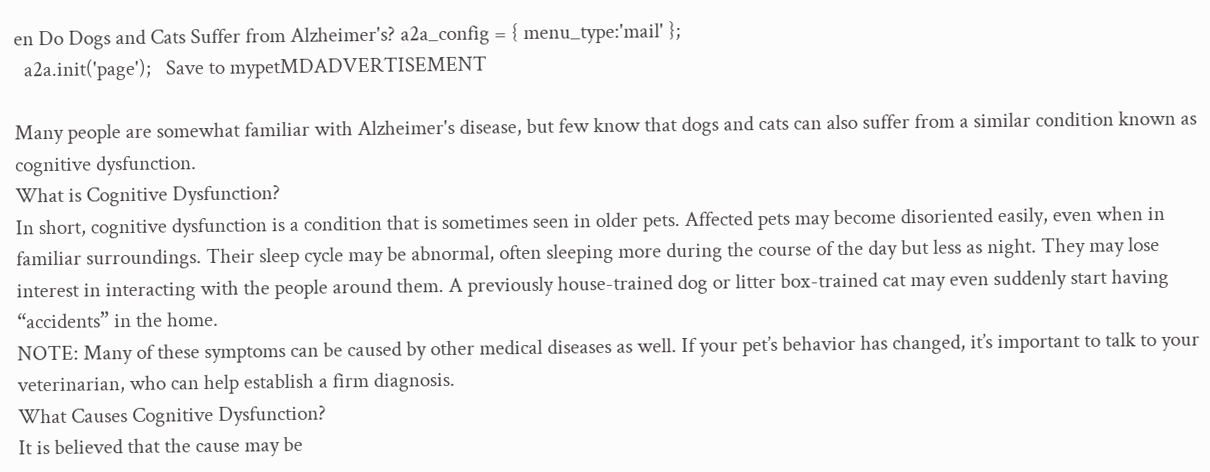en Do Dogs and Cats Suffer from Alzheimer's? a2a_config = { menu_type:'mail' };
  a2a.init('page');   Save to mypetMDADVERTISEMENT

Many people are somewhat familiar with Alzheimer's disease, but few know that dogs and cats can also suffer from a similar condition known as cognitive dysfunction.
What is Cognitive Dysfunction?
In short, cognitive dysfunction is a condition that is sometimes seen in older pets. Affected pets may become disoriented easily, even when in familiar surroundings. Their sleep cycle may be abnormal, often sleeping more during the course of the day but less as night. They may lose interest in interacting with the people around them. A previously house-trained dog or litter box-trained cat may even suddenly start having “accidents” in the home.
NOTE: Many of these symptoms can be caused by other medical diseases as well. If your pet’s behavior has changed, it’s important to talk to your veterinarian, who can help establish a firm diagnosis.
What Causes Cognitive Dysfunction?
It is believed that the cause may be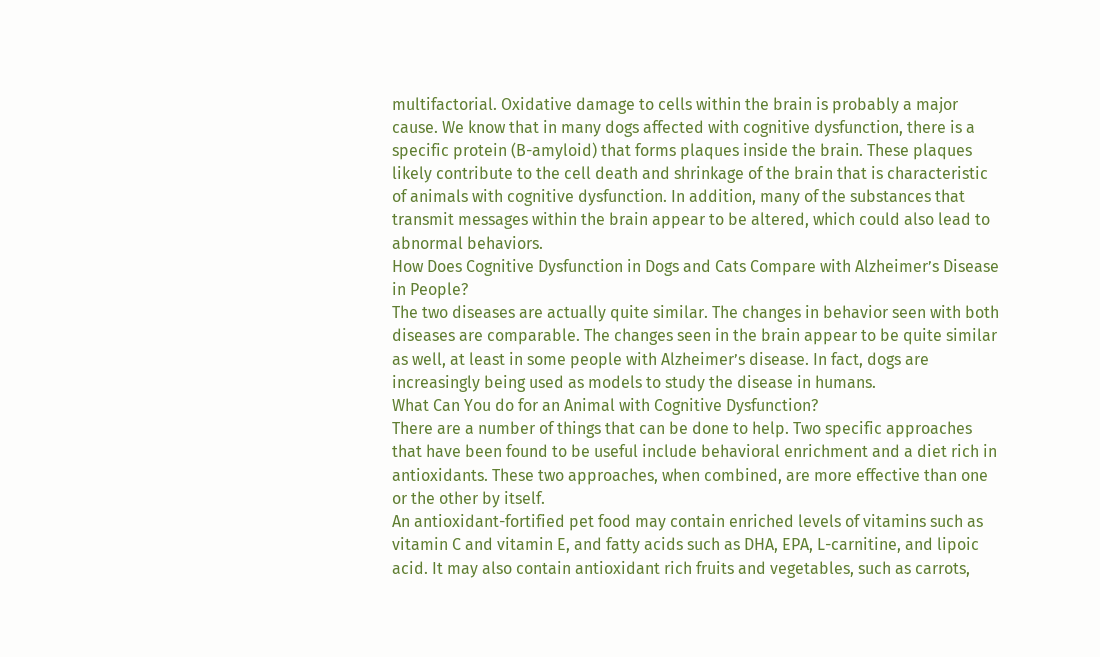multifactorial. Oxidative damage to cells within the brain is probably a major cause. We know that in many dogs affected with cognitive dysfunction, there is a specific protein (B-amyloid) that forms plaques inside the brain. These plaques likely contribute to the cell death and shrinkage of the brain that is characteristic of animals with cognitive dysfunction. In addition, many of the substances that transmit messages within the brain appear to be altered, which could also lead to abnormal behaviors.
How Does Cognitive Dysfunction in Dogs and Cats Compare with Alzheimer’s Disease in People?
The two diseases are actually quite similar. The changes in behavior seen with both diseases are comparable. The changes seen in the brain appear to be quite similar as well, at least in some people with Alzheimer’s disease. In fact, dogs are increasingly being used as models to study the disease in humans.
What Can You do for an Animal with Cognitive Dysfunction?
There are a number of things that can be done to help. Two specific approaches that have been found to be useful include behavioral enrichment and a diet rich in antioxidants. These two approaches, when combined, are more effective than one or the other by itself.
An antioxidant-fortified pet food may contain enriched levels of vitamins such as vitamin C and vitamin E, and fatty acids such as DHA, EPA, L-carnitine, and lipoic acid. It may also contain antioxidant rich fruits and vegetables, such as carrots,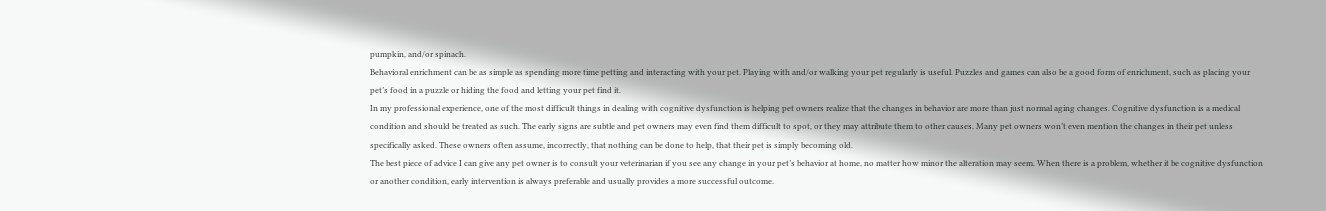pumpkin, and/or spinach.
Behavioral enrichment can be as simple as spending more time petting and interacting with your pet. Playing with and/or walking your pet regularly is useful. Puzzles and games can also be a good form of enrichment, such as placing your pet’s food in a puzzle or hiding the food and letting your pet find it.
In my professional experience, one of the most difficult things in dealing with cognitive dysfunction is helping pet owners realize that the changes in behavior are more than just normal aging changes. Cognitive dysfunction is a medical condition and should be treated as such. The early signs are subtle and pet owners may even find them difficult to spot, or they may attribute them to other causes. Many pet owners won’t even mention the changes in their pet unless specifically asked. These owners often assume, incorrectly, that nothing can be done to help, that their pet is simply becoming old.
The best piece of advice I can give any pet owner is to consult your veterinarian if you see any change in your pet’s behavior at home, no matter how minor the alteration may seem. When there is a problem, whether it be cognitive dysfunction or another condition, early intervention is always preferable and usually provides a more successful outcome.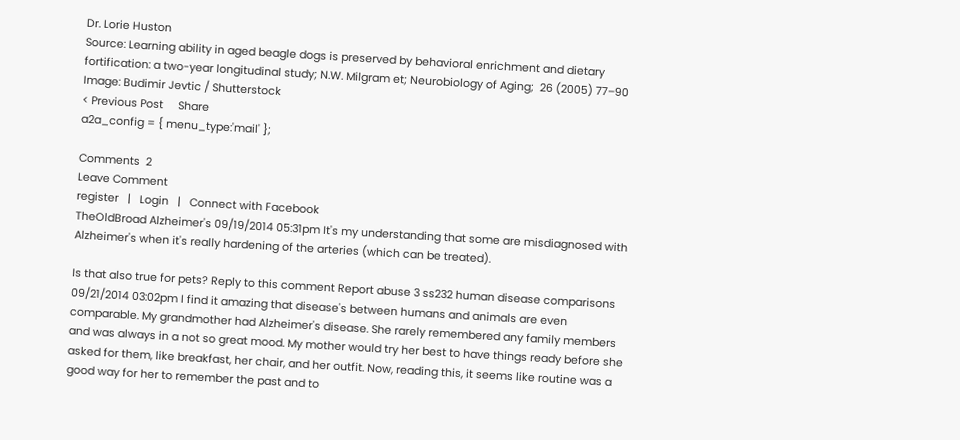Dr. Lorie Huston
Source: Learning ability in aged beagle dogs is preserved by behavioral enrichment and dietary fortification: a two-year longitudinal study; N.W. Milgram et; Neurobiology of Aging;  26 (2005) 77–90
Image: Budimir Jevtic / Shutterstock
< Previous Post     Share
a2a_config = { menu_type:'mail' };

Comments  2
Leave Comment
register   |   Login   |   Connect with Facebook
TheOldBroad Alzheimer's 09/19/2014 05:31pm It's my understanding that some are misdiagnosed with Alzheimer's when it's really hardening of the arteries (which can be treated).

Is that also true for pets? Reply to this comment Report abuse 3 ss232 human disease comparisons 09/21/2014 03:02pm I find it amazing that disease's between humans and animals are even comparable. My grandmother had Alzheimer's disease. She rarely remembered any family members and was always in a not so great mood. My mother would try her best to have things ready before she asked for them, like breakfast, her chair, and her outfit. Now, reading this, it seems like routine was a good way for her to remember the past and to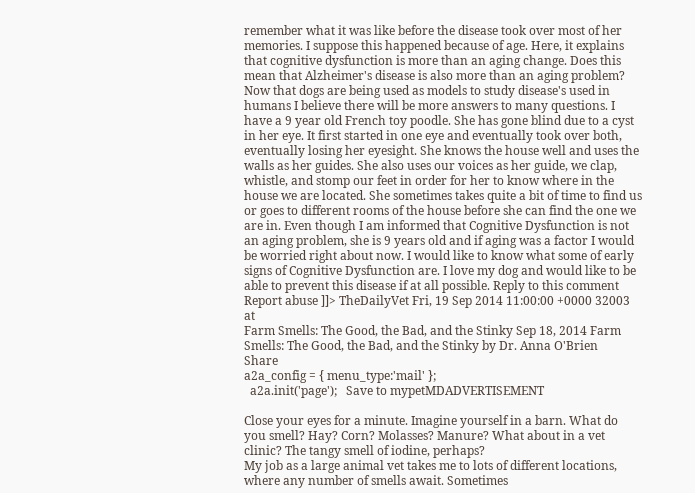remember what it was like before the disease took over most of her memories. I suppose this happened because of age. Here, it explains that cognitive dysfunction is more than an aging change. Does this mean that Alzheimer's disease is also more than an aging problem? Now that dogs are being used as models to study disease's used in humans I believe there will be more answers to many questions. I have a 9 year old French toy poodle. She has gone blind due to a cyst in her eye. It first started in one eye and eventually took over both, eventually losing her eyesight. She knows the house well and uses the walls as her guides. She also uses our voices as her guide, we clap, whistle, and stomp our feet in order for her to know where in the house we are located. She sometimes takes quite a bit of time to find us or goes to different rooms of the house before she can find the one we are in. Even though I am informed that Cognitive Dysfunction is not an aging problem, she is 9 years old and if aging was a factor I would be worried right about now. I would like to know what some of early signs of Cognitive Dysfunction are. I love my dog and would like to be able to prevent this disease if at all possible. Reply to this comment Report abuse ]]> TheDailyVet Fri, 19 Sep 2014 11:00:00 +0000 32003 at
Farm Smells: The Good, the Bad, and the Stinky Sep 18, 2014 Farm Smells: The Good, the Bad, and the Stinky by Dr. Anna O'Brien     Share
a2a_config = { menu_type:'mail' };
  a2a.init('page');   Save to mypetMDADVERTISEMENT

Close your eyes for a minute. Imagine yourself in a barn. What do you smell? Hay? Corn? Molasses? Manure? What about in a vet clinic? The tangy smell of iodine, perhaps?
My job as a large animal vet takes me to lots of different locations, where any number of smells await. Sometimes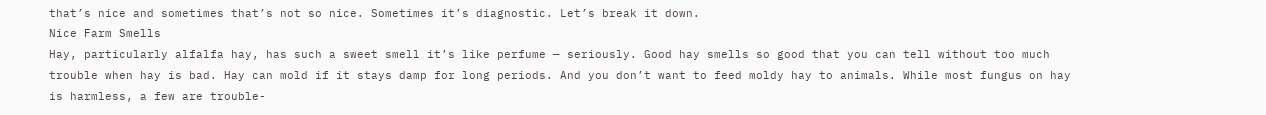that’s nice and sometimes that’s not so nice. Sometimes it’s diagnostic. Let’s break it down.
Nice Farm Smells
Hay, particularly alfalfa hay, has such a sweet smell it’s like perfume — seriously. Good hay smells so good that you can tell without too much trouble when hay is bad. Hay can mold if it stays damp for long periods. And you don’t want to feed moldy hay to animals. While most fungus on hay is harmless, a few are trouble-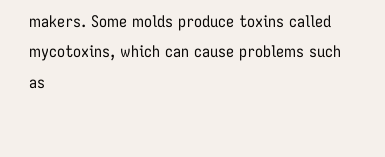makers. Some molds produce toxins called mycotoxins, which can cause problems such as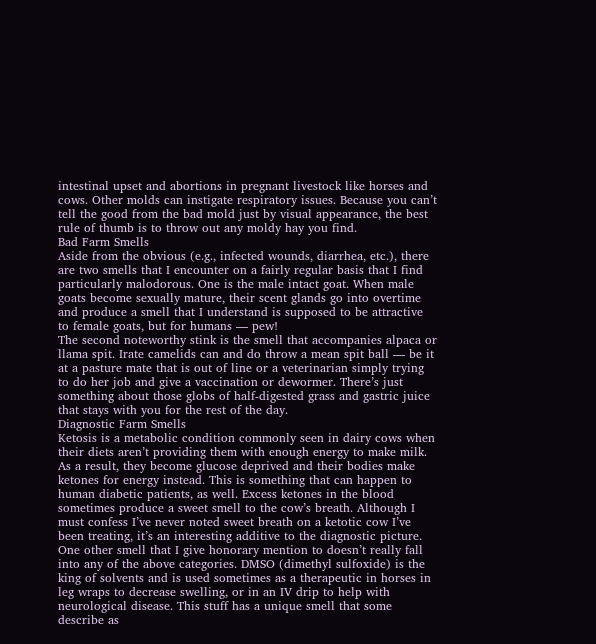intestinal upset and abortions in pregnant livestock like horses and cows. Other molds can instigate respiratory issues. Because you can’t tell the good from the bad mold just by visual appearance, the best rule of thumb is to throw out any moldy hay you find.
Bad Farm Smells
Aside from the obvious (e.g., infected wounds, diarrhea, etc.), there are two smells that I encounter on a fairly regular basis that I find particularly malodorous. One is the male intact goat. When male goats become sexually mature, their scent glands go into overtime and produce a smell that I understand is supposed to be attractive to female goats, but for humans — pew!
The second noteworthy stink is the smell that accompanies alpaca or llama spit. Irate camelids can and do throw a mean spit ball — be it at a pasture mate that is out of line or a veterinarian simply trying to do her job and give a vaccination or dewormer. There’s just something about those globs of half-digested grass and gastric juice that stays with you for the rest of the day.
Diagnostic Farm Smells
Ketosis is a metabolic condition commonly seen in dairy cows when their diets aren’t providing them with enough energy to make milk. As a result, they become glucose deprived and their bodies make ketones for energy instead. This is something that can happen to human diabetic patients, as well. Excess ketones in the blood sometimes produce a sweet smell to the cow’s breath. Although I must confess I’ve never noted sweet breath on a ketotic cow I’ve been treating, it’s an interesting additive to the diagnostic picture.
One other smell that I give honorary mention to doesn’t really fall into any of the above categories. DMSO (dimethyl sulfoxide) is the king of solvents and is used sometimes as a therapeutic in horses in leg wraps to decrease swelling, or in an IV drip to help with neurological disease. This stuff has a unique smell that some describe as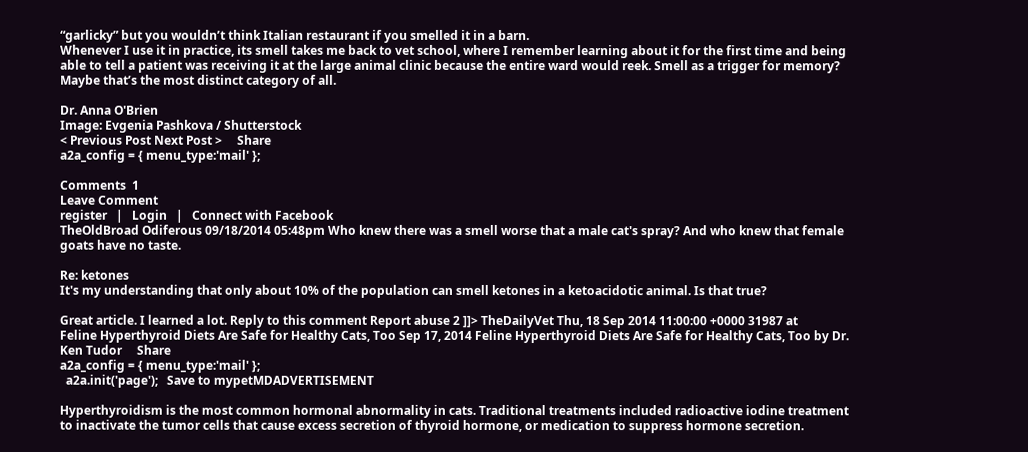“garlicky” but you wouldn’t think Italian restaurant if you smelled it in a barn.
Whenever I use it in practice, its smell takes me back to vet school, where I remember learning about it for the first time and being able to tell a patient was receiving it at the large animal clinic because the entire ward would reek. Smell as a trigger for memory? Maybe that’s the most distinct category of all.

Dr. Anna O'Brien
Image: Evgenia Pashkova / Shutterstock
< Previous Post Next Post >     Share
a2a_config = { menu_type:'mail' };

Comments  1
Leave Comment
register   |   Login   |   Connect with Facebook
TheOldBroad Odiferous 09/18/2014 05:48pm Who knew there was a smell worse that a male cat's spray? And who knew that female goats have no taste.

Re: ketones
It's my understanding that only about 10% of the population can smell ketones in a ketoacidotic animal. Is that true?

Great article. I learned a lot. Reply to this comment Report abuse 2 ]]> TheDailyVet Thu, 18 Sep 2014 11:00:00 +0000 31987 at
Feline Hyperthyroid Diets Are Safe for Healthy Cats, Too Sep 17, 2014 Feline Hyperthyroid Diets Are Safe for Healthy Cats, Too by Dr. Ken Tudor     Share
a2a_config = { menu_type:'mail' };
  a2a.init('page');   Save to mypetMDADVERTISEMENT

Hyperthyroidism is the most common hormonal abnormality in cats. Traditional treatments included radioactive iodine treatment to inactivate the tumor cells that cause excess secretion of thyroid hormone, or medication to suppress hormone secretion.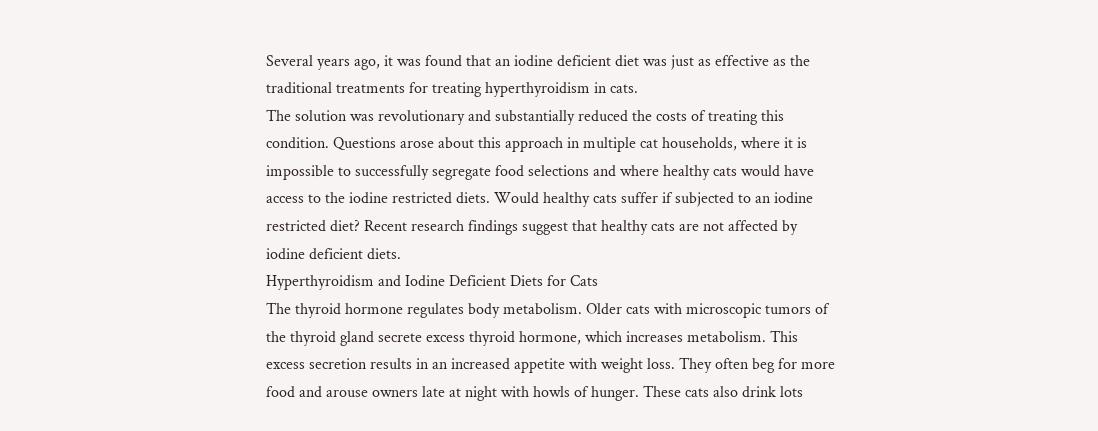Several years ago, it was found that an iodine deficient diet was just as effective as the traditional treatments for treating hyperthyroidism in cats.
The solution was revolutionary and substantially reduced the costs of treating this condition. Questions arose about this approach in multiple cat households, where it is impossible to successfully segregate food selections and where healthy cats would have access to the iodine restricted diets. Would healthy cats suffer if subjected to an iodine restricted diet? Recent research findings suggest that healthy cats are not affected by iodine deficient diets.
Hyperthyroidism and Iodine Deficient Diets for Cats
The thyroid hormone regulates body metabolism. Older cats with microscopic tumors of the thyroid gland secrete excess thyroid hormone, which increases metabolism. This excess secretion results in an increased appetite with weight loss. They often beg for more food and arouse owners late at night with howls of hunger. These cats also drink lots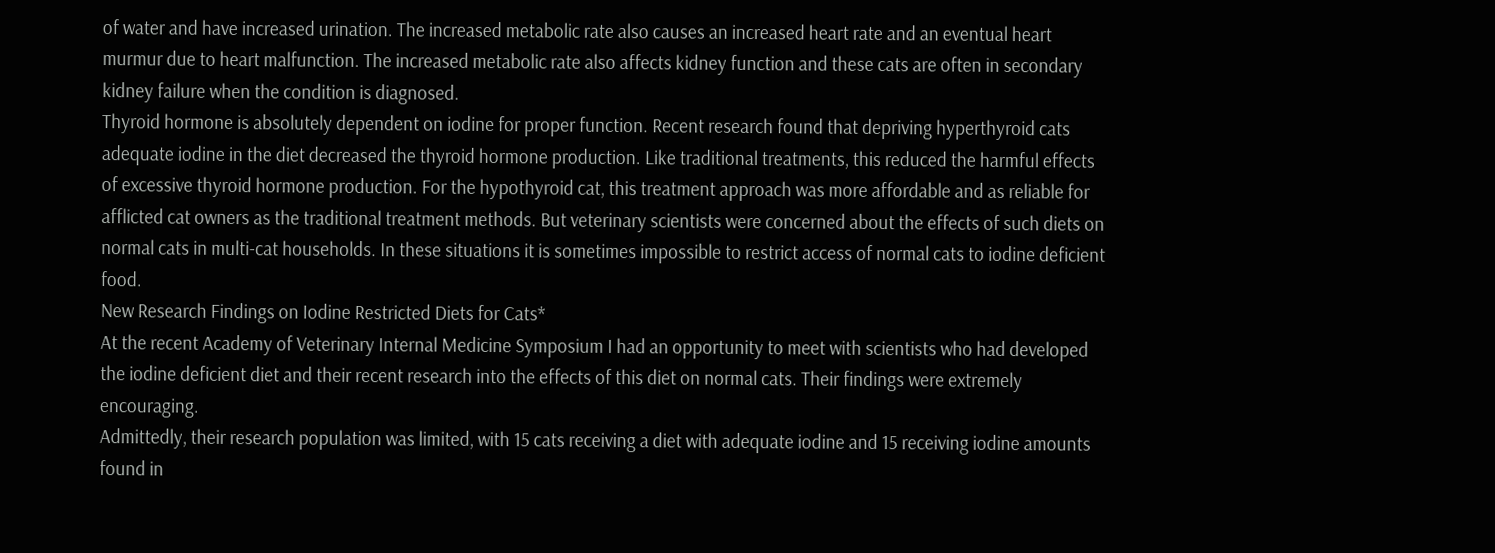of water and have increased urination. The increased metabolic rate also causes an increased heart rate and an eventual heart murmur due to heart malfunction. The increased metabolic rate also affects kidney function and these cats are often in secondary kidney failure when the condition is diagnosed.
Thyroid hormone is absolutely dependent on iodine for proper function. Recent research found that depriving hyperthyroid cats adequate iodine in the diet decreased the thyroid hormone production. Like traditional treatments, this reduced the harmful effects of excessive thyroid hormone production. For the hypothyroid cat, this treatment approach was more affordable and as reliable for afflicted cat owners as the traditional treatment methods. But veterinary scientists were concerned about the effects of such diets on normal cats in multi-cat households. In these situations it is sometimes impossible to restrict access of normal cats to iodine deficient food.
New Research Findings on Iodine Restricted Diets for Cats*
At the recent Academy of Veterinary Internal Medicine Symposium I had an opportunity to meet with scientists who had developed the iodine deficient diet and their recent research into the effects of this diet on normal cats. Their findings were extremely encouraging.
Admittedly, their research population was limited, with 15 cats receiving a diet with adequate iodine and 15 receiving iodine amounts found in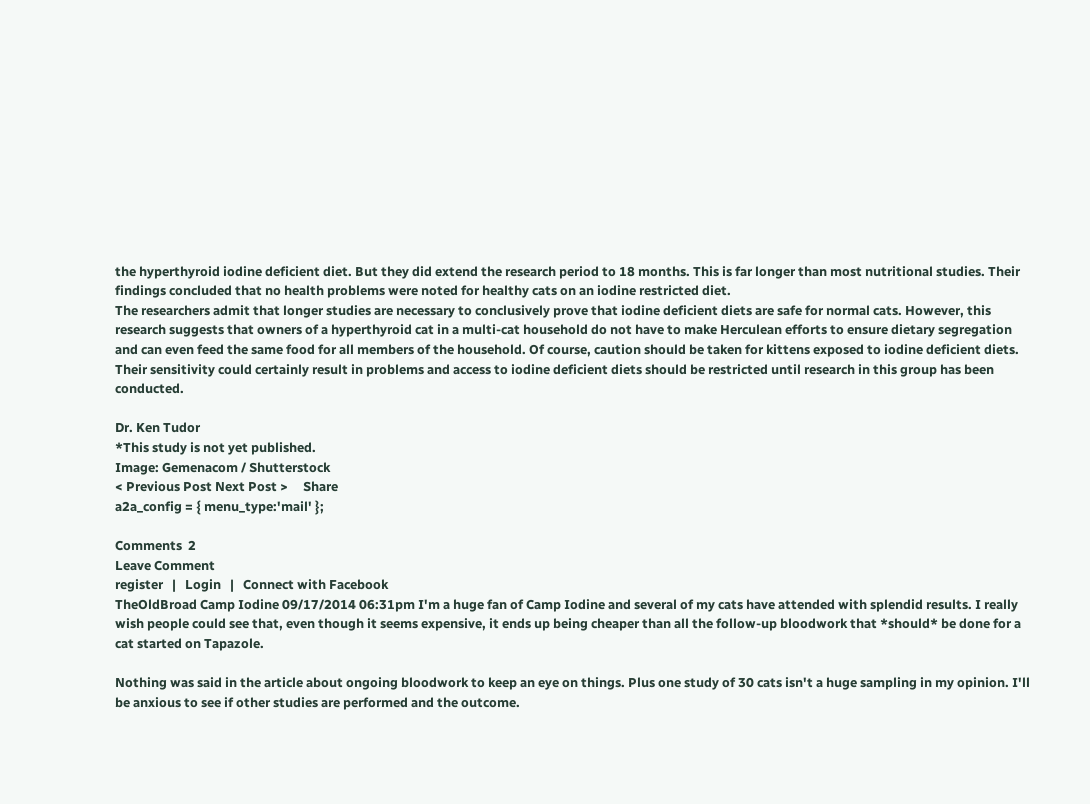the hyperthyroid iodine deficient diet. But they did extend the research period to 18 months. This is far longer than most nutritional studies. Their findings concluded that no health problems were noted for healthy cats on an iodine restricted diet.
The researchers admit that longer studies are necessary to conclusively prove that iodine deficient diets are safe for normal cats. However, this research suggests that owners of a hyperthyroid cat in a multi-cat household do not have to make Herculean efforts to ensure dietary segregation and can even feed the same food for all members of the household. Of course, caution should be taken for kittens exposed to iodine deficient diets. Their sensitivity could certainly result in problems and access to iodine deficient diets should be restricted until research in this group has been conducted.

Dr. Ken Tudor
*This study is not yet published.
Image: Gemenacom / Shutterstock
< Previous Post Next Post >     Share
a2a_config = { menu_type:'mail' };

Comments  2
Leave Comment
register   |   Login   |   Connect with Facebook
TheOldBroad Camp Iodine 09/17/2014 06:31pm I'm a huge fan of Camp Iodine and several of my cats have attended with splendid results. I really wish people could see that, even though it seems expensive, it ends up being cheaper than all the follow-up bloodwork that *should* be done for a cat started on Tapazole.

Nothing was said in the article about ongoing bloodwork to keep an eye on things. Plus one study of 30 cats isn't a huge sampling in my opinion. I'll be anxious to see if other studies are performed and the outcome.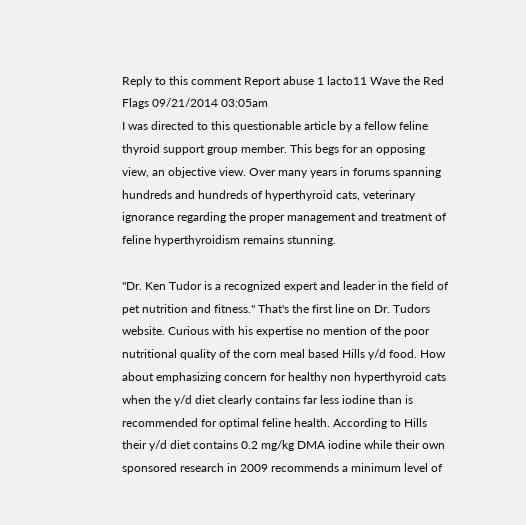Reply to this comment Report abuse 1 lacto11 Wave the Red Flags 09/21/2014 03:05am
I was directed to this questionable article by a fellow feline thyroid support group member. This begs for an opposing view, an objective view. Over many years in forums spanning hundreds and hundreds of hyperthyroid cats, veterinary ignorance regarding the proper management and treatment of feline hyperthyroidism remains stunning.

"Dr. Ken Tudor is a recognized expert and leader in the field of pet nutrition and fitness." That's the first line on Dr. Tudors website. Curious with his expertise no mention of the poor nutritional quality of the corn meal based Hills y/d food. How about emphasizing concern for healthy non hyperthyroid cats when the y/d diet clearly contains far less iodine than is recommended for optimal feline health. According to Hills their y/d diet contains 0.2 mg/kg DMA iodine while their own sponsored research in 2009 recommends a minimum level of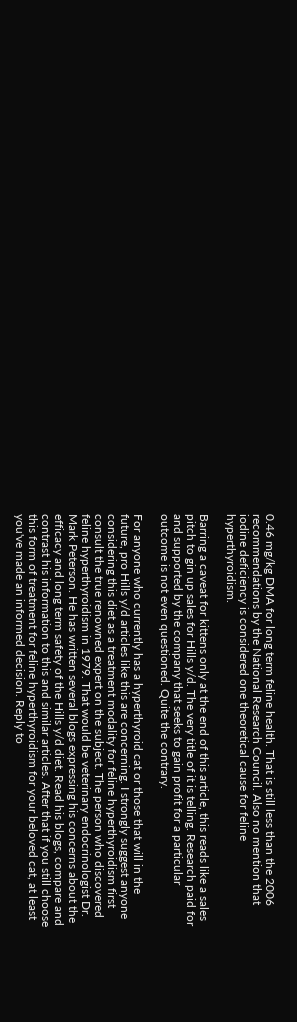0.46 mg/kg DMA for long term feline health. That is still less than the 2006 recommendations by the National Research Council. Also no mention that iodine deficiency is considered one theoretical cause for feline hyperthyroidism.

Barring a caveat for kittens only at the end of this article, this reads like a sales pitch to gin up sales for Hills y/d. The very title of it is telling. Research paid for and supported by the company that seeks to gain profit for a particular outcome is not even questioned. Quite the contrary.

For anyone who currently has a hyperthyroid cat or those that will in the future, pro Hills y/d articles like this are concerning. I strongly suggest anyone considering this diet as a treatment modality for feline hyperthyroidism first consult the true renowned expert on the subject. The person who discovered feline hyperthyroidism in 1979. That would be veterinary endocrinologist Dr. Mark Peterson. He has written several blogs expressing his concerns about the efficacy and long term safety of the Hills y/d diet. Read his blogs, compare and contrast his information to this and similar articles. After that if you still choose this form of treatment for feline hyperthyroidism for your beloved cat, at least you've made an informed decision. Reply to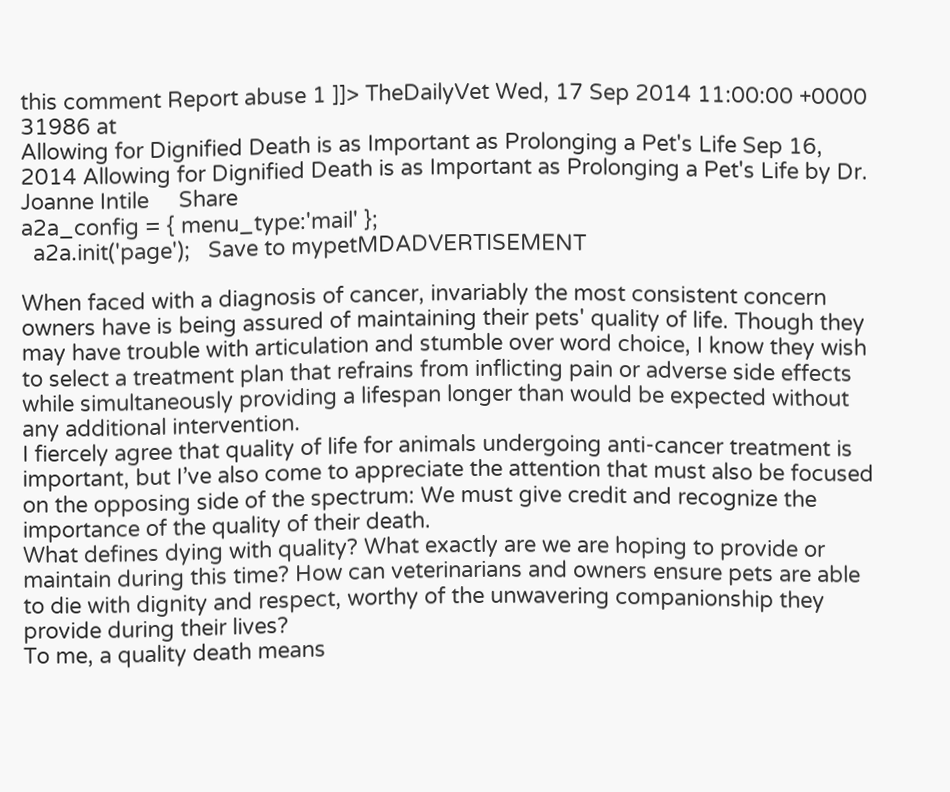this comment Report abuse 1 ]]> TheDailyVet Wed, 17 Sep 2014 11:00:00 +0000 31986 at
Allowing for Dignified Death is as Important as Prolonging a Pet's Life Sep 16, 2014 Allowing for Dignified Death is as Important as Prolonging a Pet's Life by Dr. Joanne Intile     Share
a2a_config = { menu_type:'mail' };
  a2a.init('page');   Save to mypetMDADVERTISEMENT

When faced with a diagnosis of cancer, invariably the most consistent concern owners have is being assured of maintaining their pets' quality of life. Though they may have trouble with articulation and stumble over word choice, I know they wish to select a treatment plan that refrains from inflicting pain or adverse side effects while simultaneously providing a lifespan longer than would be expected without any additional intervention.
I fiercely agree that quality of life for animals undergoing anti-cancer treatment is important, but I’ve also come to appreciate the attention that must also be focused on the opposing side of the spectrum: We must give credit and recognize the importance of the quality of their death.
What defines dying with quality? What exactly are we are hoping to provide or maintain during this time? How can veterinarians and owners ensure pets are able to die with dignity and respect, worthy of the unwavering companionship they provide during their lives?
To me, a quality death means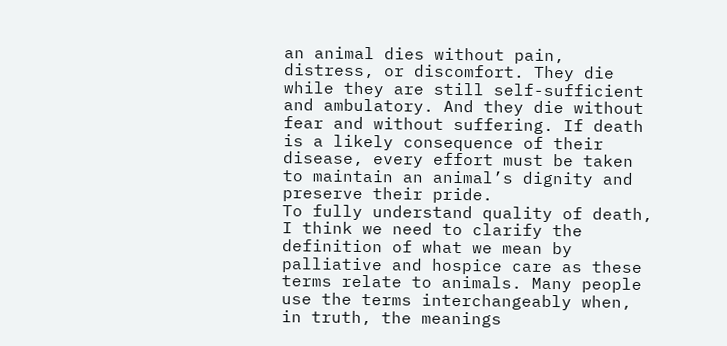an animal dies without pain, distress, or discomfort. They die while they are still self-sufficient and ambulatory. And they die without fear and without suffering. If death is a likely consequence of their disease, every effort must be taken to maintain an animal’s dignity and preserve their pride.
To fully understand quality of death, I think we need to clarify the definition of what we mean by palliative and hospice care as these terms relate to animals. Many people use the terms interchangeably when, in truth, the meanings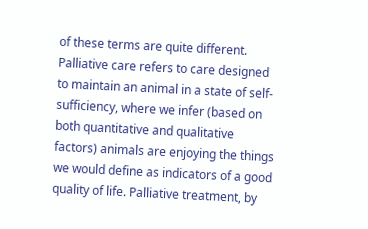of these terms are quite different.
Palliative care refers to care designed to maintain an animal in a state of self-sufficiency, where we infer (based on both quantitative and qualitative factors) animals are enjoying the things we would define as indicators of a good quality of life. Palliative treatment, by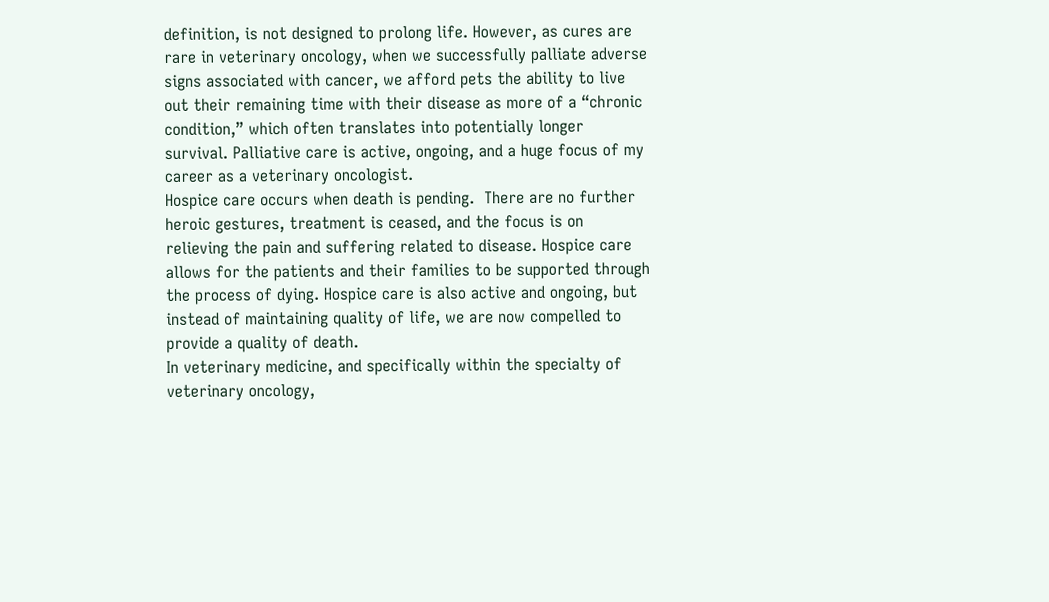definition, is not designed to prolong life. However, as cures are rare in veterinary oncology, when we successfully palliate adverse signs associated with cancer, we afford pets the ability to live out their remaining time with their disease as more of a “chronic condition,” which often translates into potentially longer survival. Palliative care is active, ongoing, and a huge focus of my career as a veterinary oncologist.
Hospice care occurs when death is pending.  There are no further heroic gestures, treatment is ceased, and the focus is on relieving the pain and suffering related to disease. Hospice care allows for the patients and their families to be supported through the process of dying. Hospice care is also active and ongoing, but instead of maintaining quality of life, we are now compelled to provide a quality of death.
In veterinary medicine, and specifically within the specialty of veterinary oncology,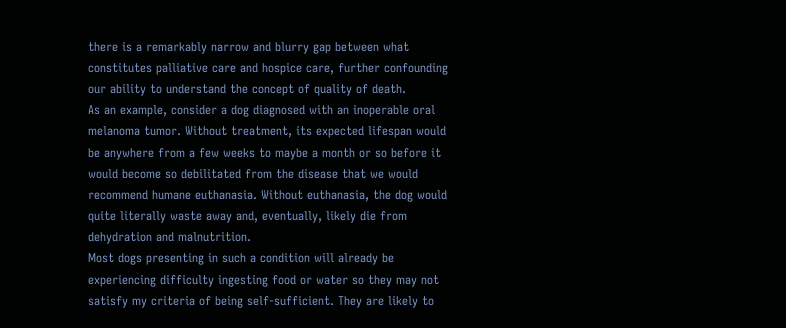there is a remarkably narrow and blurry gap between what constitutes palliative care and hospice care, further confounding our ability to understand the concept of quality of death.
As an example, consider a dog diagnosed with an inoperable oral melanoma tumor. Without treatment, its expected lifespan would be anywhere from a few weeks to maybe a month or so before it would become so debilitated from the disease that we would recommend humane euthanasia. Without euthanasia, the dog would quite literally waste away and, eventually, likely die from dehydration and malnutrition.
Most dogs presenting in such a condition will already be experiencing difficulty ingesting food or water so they may not satisfy my criteria of being self-sufficient. They are likely to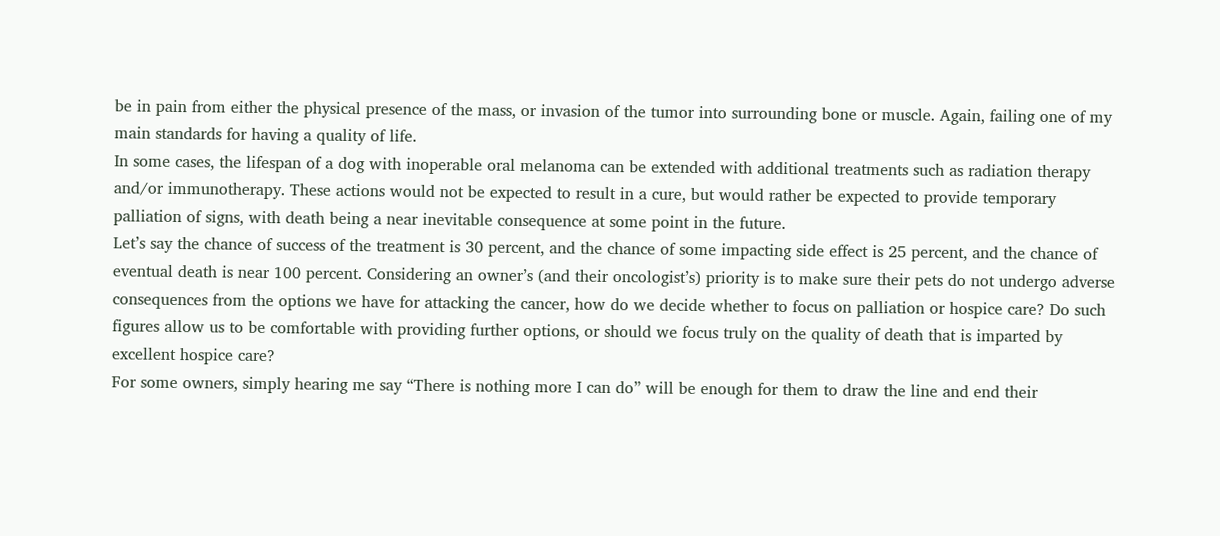be in pain from either the physical presence of the mass, or invasion of the tumor into surrounding bone or muscle. Again, failing one of my main standards for having a quality of life.
In some cases, the lifespan of a dog with inoperable oral melanoma can be extended with additional treatments such as radiation therapy and/or immunotherapy. These actions would not be expected to result in a cure, but would rather be expected to provide temporary palliation of signs, with death being a near inevitable consequence at some point in the future.
Let’s say the chance of success of the treatment is 30 percent, and the chance of some impacting side effect is 25 percent, and the chance of eventual death is near 100 percent. Considering an owner’s (and their oncologist’s) priority is to make sure their pets do not undergo adverse consequences from the options we have for attacking the cancer, how do we decide whether to focus on palliation or hospice care? Do such figures allow us to be comfortable with providing further options, or should we focus truly on the quality of death that is imparted by excellent hospice care?
For some owners, simply hearing me say “There is nothing more I can do” will be enough for them to draw the line and end their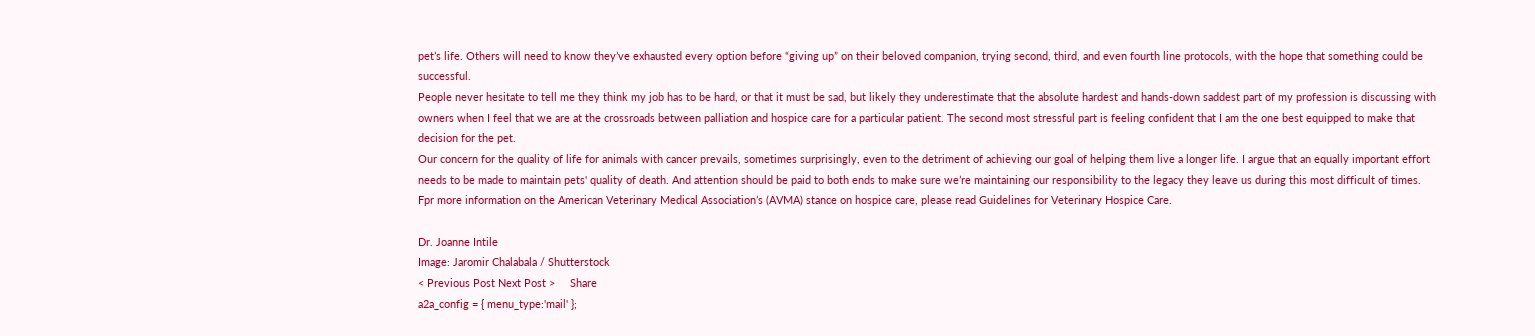pet’s life. Others will need to know they’ve exhausted every option before “giving up” on their beloved companion, trying second, third, and even fourth line protocols, with the hope that something could be successful.
People never hesitate to tell me they think my job has to be hard, or that it must be sad, but likely they underestimate that the absolute hardest and hands-down saddest part of my profession is discussing with owners when I feel that we are at the crossroads between palliation and hospice care for a particular patient. The second most stressful part is feeling confident that I am the one best equipped to make that decision for the pet.
Our concern for the quality of life for animals with cancer prevails, sometimes surprisingly, even to the detriment of achieving our goal of helping them live a longer life. I argue that an equally important effort needs to be made to maintain pets' quality of death. And attention should be paid to both ends to make sure we’re maintaining our responsibility to the legacy they leave us during this most difficult of times.
Fpr more information on the American Veterinary Medical Association’s (AVMA) stance on hospice care, please read Guidelines for Veterinary Hospice Care.

Dr. Joanne Intile
Image: Jaromir Chalabala / Shutterstock
< Previous Post Next Post >     Share
a2a_config = { menu_type:'mail' };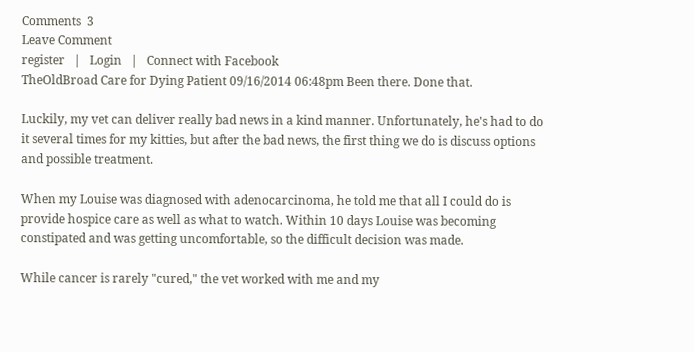Comments  3
Leave Comment
register   |   Login   |   Connect with Facebook
TheOldBroad Care for Dying Patient 09/16/2014 06:48pm Been there. Done that.

Luckily, my vet can deliver really bad news in a kind manner. Unfortunately, he's had to do it several times for my kitties, but after the bad news, the first thing we do is discuss options and possible treatment.

When my Louise was diagnosed with adenocarcinoma, he told me that all I could do is provide hospice care as well as what to watch. Within 10 days Louise was becoming constipated and was getting uncomfortable, so the difficult decision was made.

While cancer is rarely "cured," the vet worked with me and my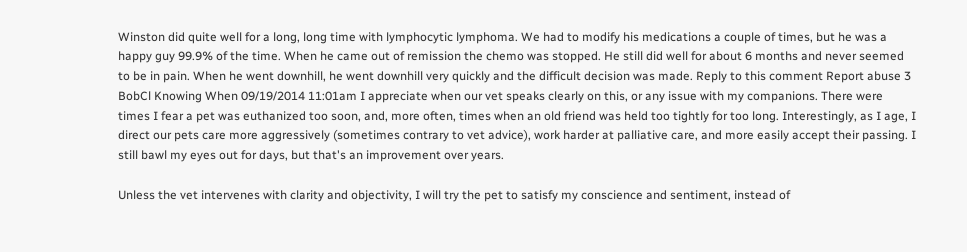Winston did quite well for a long, long time with lymphocytic lymphoma. We had to modify his medications a couple of times, but he was a happy guy 99.9% of the time. When he came out of remission the chemo was stopped. He still did well for about 6 months and never seemed to be in pain. When he went downhill, he went downhill very quickly and the difficult decision was made. Reply to this comment Report abuse 3 BobCl Knowing When 09/19/2014 11:01am I appreciate when our vet speaks clearly on this, or any issue with my companions. There were times I fear a pet was euthanized too soon, and, more often, times when an old friend was held too tightly for too long. Interestingly, as I age, I direct our pets care more aggressively (sometimes contrary to vet advice), work harder at palliative care, and more easily accept their passing. I still bawl my eyes out for days, but that's an improvement over years.

Unless the vet intervenes with clarity and objectivity, I will try the pet to satisfy my conscience and sentiment, instead of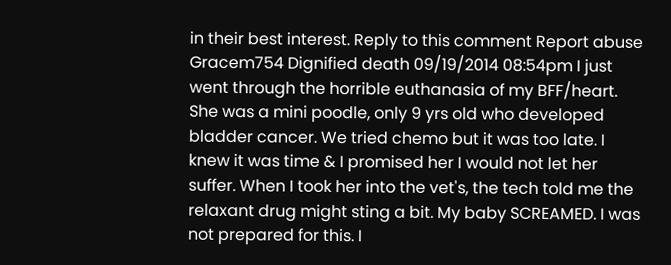in their best interest. Reply to this comment Report abuse Gracem754 Dignified death 09/19/2014 08:54pm I just went through the horrible euthanasia of my BFF/heart. She was a mini poodle, only 9 yrs old who developed bladder cancer. We tried chemo but it was too late. I knew it was time & I promised her I would not let her suffer. When I took her into the vet's, the tech told me the relaxant drug might sting a bit. My baby SCREAMED. I was not prepared for this. I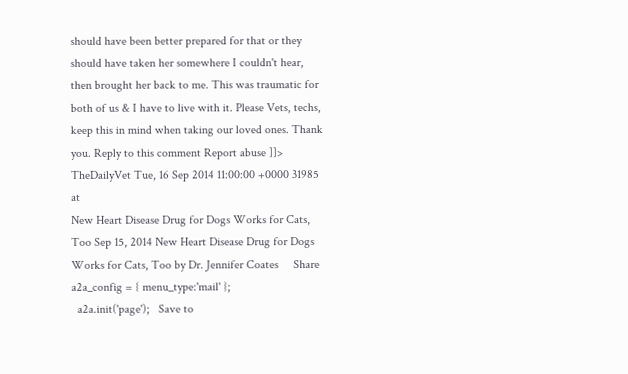should have been better prepared for that or they should have taken her somewhere I couldn't hear, then brought her back to me. This was traumatic for both of us & I have to live with it. Please Vets, techs, keep this in mind when taking our loved ones. Thank you. Reply to this comment Report abuse ]]> TheDailyVet Tue, 16 Sep 2014 11:00:00 +0000 31985 at
New Heart Disease Drug for Dogs Works for Cats, Too Sep 15, 2014 New Heart Disease Drug for Dogs Works for Cats, Too by Dr. Jennifer Coates     Share
a2a_config = { menu_type:'mail' };
  a2a.init('page');   Save to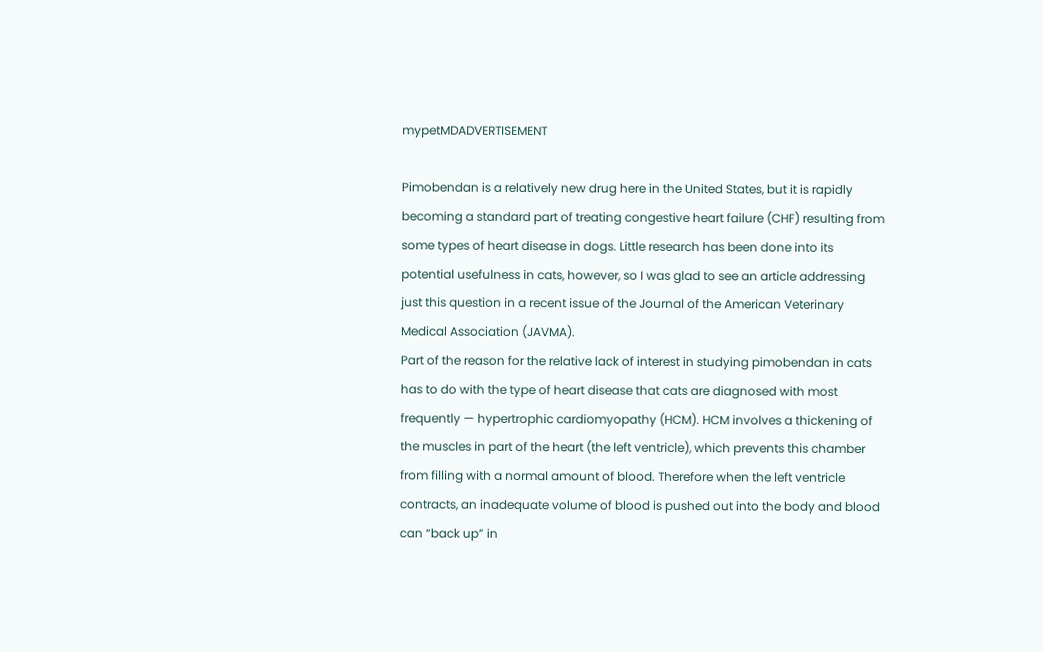mypetMDADVERTISEMENT

Pimobendan is a relatively new drug here in the United States, but it is rapidly becoming a standard part of treating congestive heart failure (CHF) resulting from some types of heart disease in dogs. Little research has been done into its potential usefulness in cats, however, so I was glad to see an article addressing just this question in a recent issue of the Journal of the American Veterinary Medical Association (JAVMA).
Part of the reason for the relative lack of interest in studying pimobendan in cats has to do with the type of heart disease that cats are diagnosed with most frequently — hypertrophic cardiomyopathy (HCM). HCM involves a thickening of the muscles in part of the heart (the left ventricle), which prevents this chamber from filling with a normal amount of blood. Therefore when the left ventricle contracts, an inadequate volume of blood is pushed out into the body and blood can “back up” in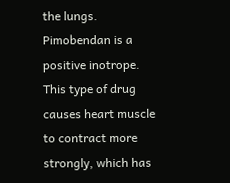the lungs.
Pimobendan is a positive inotrope. This type of drug causes heart muscle to contract more strongly, which has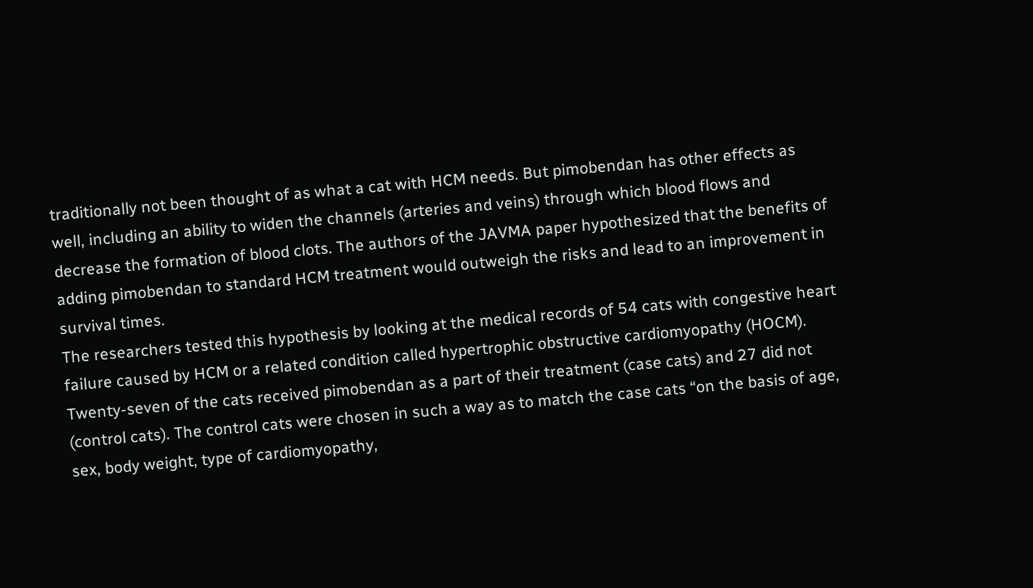traditionally not been thought of as what a cat with HCM needs. But pimobendan has other effects as well, including an ability to widen the channels (arteries and veins) through which blood flows and decrease the formation of blood clots. The authors of the JAVMA paper hypothesized that the benefits of adding pimobendan to standard HCM treatment would outweigh the risks and lead to an improvement in survival times.
The researchers tested this hypothesis by looking at the medical records of 54 cats with congestive heart failure caused by HCM or a related condition called hypertrophic obstructive cardiomyopathy (HOCM). Twenty-seven of the cats received pimobendan as a part of their treatment (case cats) and 27 did not (control cats). The control cats were chosen in such a way as to match the case cats “on the basis of age, sex, body weight, type of cardiomyopathy,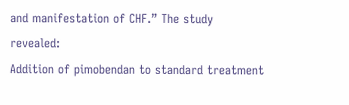and manifestation of CHF.” The study revealed:
Addition of pimobendan to standard treatment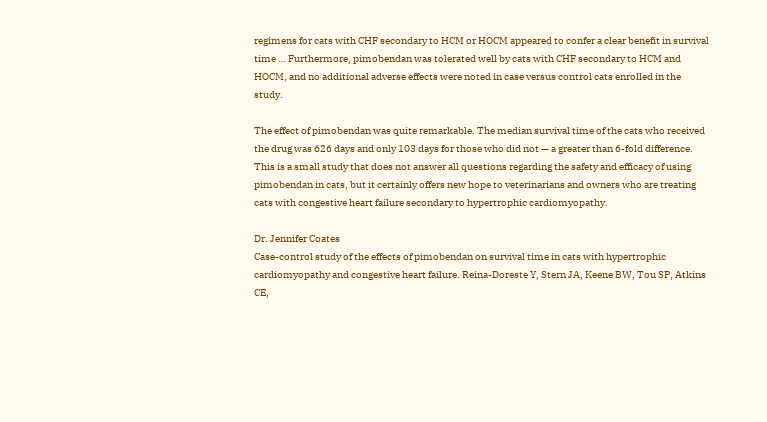regimens for cats with CHF secondary to HCM or HOCM appeared to confer a clear benefit in survival time … Furthermore, pimobendan was tolerated well by cats with CHF secondary to HCM and HOCM, and no additional adverse effects were noted in case versus control cats enrolled in the study.

The effect of pimobendan was quite remarkable. The median survival time of the cats who received the drug was 626 days and only 103 days for those who did not — a greater than 6-fold difference.
This is a small study that does not answer all questions regarding the safety and efficacy of using pimobendan in cats, but it certainly offers new hope to veterinarians and owners who are treating cats with congestive heart failure secondary to hypertrophic cardiomyopathy.

Dr. Jennifer Coates
Case-control study of the effects of pimobendan on survival time in cats with hypertrophic cardiomyopathy and congestive heart failure. Reina-Doreste Y, Stern JA, Keene BW, Tou SP, Atkins CE,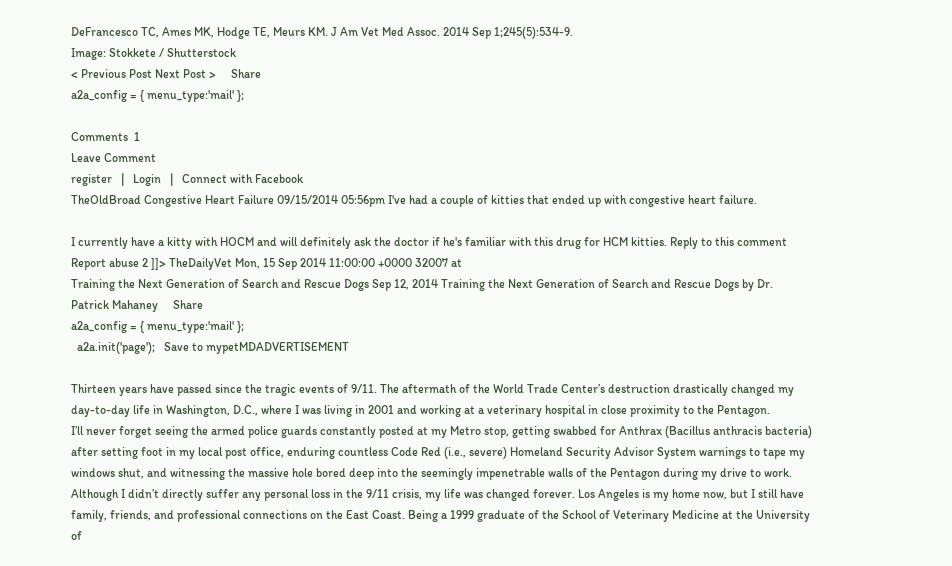DeFrancesco TC, Ames MK, Hodge TE, Meurs KM. J Am Vet Med Assoc. 2014 Sep 1;245(5):534-9.
Image: Stokkete / Shutterstock
< Previous Post Next Post >     Share
a2a_config = { menu_type:'mail' };

Comments  1
Leave Comment
register   |   Login   |   Connect with Facebook
TheOldBroad Congestive Heart Failure 09/15/2014 05:56pm I've had a couple of kitties that ended up with congestive heart failure.

I currently have a kitty with HOCM and will definitely ask the doctor if he's familiar with this drug for HCM kitties. Reply to this comment Report abuse 2 ]]> TheDailyVet Mon, 15 Sep 2014 11:00:00 +0000 32007 at
Training the Next Generation of Search and Rescue Dogs Sep 12, 2014 Training the Next Generation of Search and Rescue Dogs by Dr. Patrick Mahaney     Share
a2a_config = { menu_type:'mail' };
  a2a.init('page');   Save to mypetMDADVERTISEMENT

Thirteen years have passed since the tragic events of 9/11. The aftermath of the World Trade Center’s destruction drastically changed my day-to-day life in Washington, D.C., where I was living in 2001 and working at a veterinary hospital in close proximity to the Pentagon.
I’ll never forget seeing the armed police guards constantly posted at my Metro stop, getting swabbed for Anthrax (Bacillus anthracis bacteria) after setting foot in my local post office, enduring countless Code Red (i.e., severe) Homeland Security Advisor System warnings to tape my windows shut, and witnessing the massive hole bored deep into the seemingly impenetrable walls of the Pentagon during my drive to work.
Although I didn’t directly suffer any personal loss in the 9/11 crisis, my life was changed forever. Los Angeles is my home now, but I still have family, friends, and professional connections on the East Coast. Being a 1999 graduate of the School of Veterinary Medicine at the University of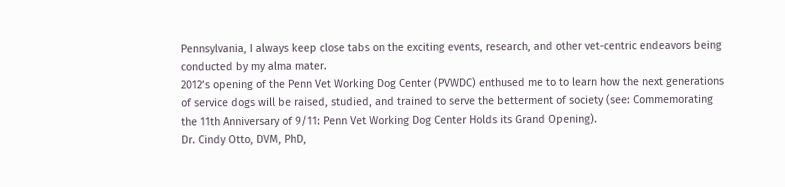Pennsylvania, I always keep close tabs on the exciting events, research, and other vet-centric endeavors being conducted by my alma mater.
2012’s opening of the Penn Vet Working Dog Center (PVWDC) enthused me to to learn how the next generations of service dogs will be raised, studied, and trained to serve the betterment of society (see: Commemorating the 11th Anniversary of 9/11: Penn Vet Working Dog Center Holds its Grand Opening).
Dr. Cindy Otto, DVM, PhD,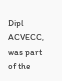Dipl ACVECC, was part of the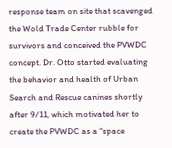response team on site that scavenged the Wold Trade Center rubble for survivors and conceived the PVWDC concept. Dr. Otto started evaluating the behavior and health of Urban Search and Rescue canines shortly after 9/11, which motivated her to create the PVWDC as a “space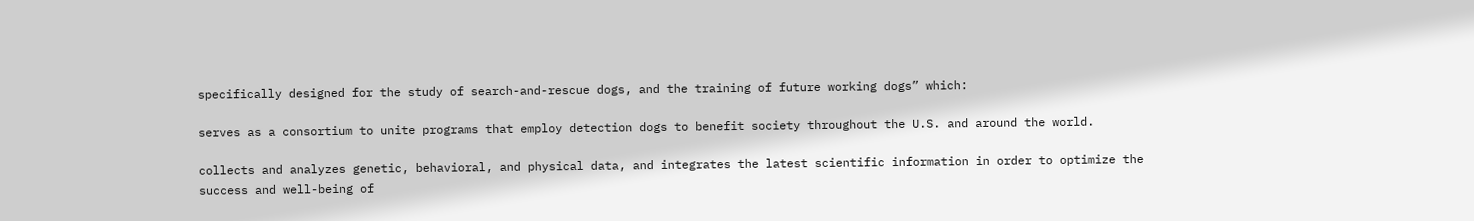specifically designed for the study of search-and-rescue dogs, and the training of future working dogs” which:

serves as a consortium to unite programs that employ detection dogs to benefit society throughout the U.S. and around the world.

collects and analyzes genetic, behavioral, and physical data, and integrates the latest scientific information in order to optimize the success and well-being of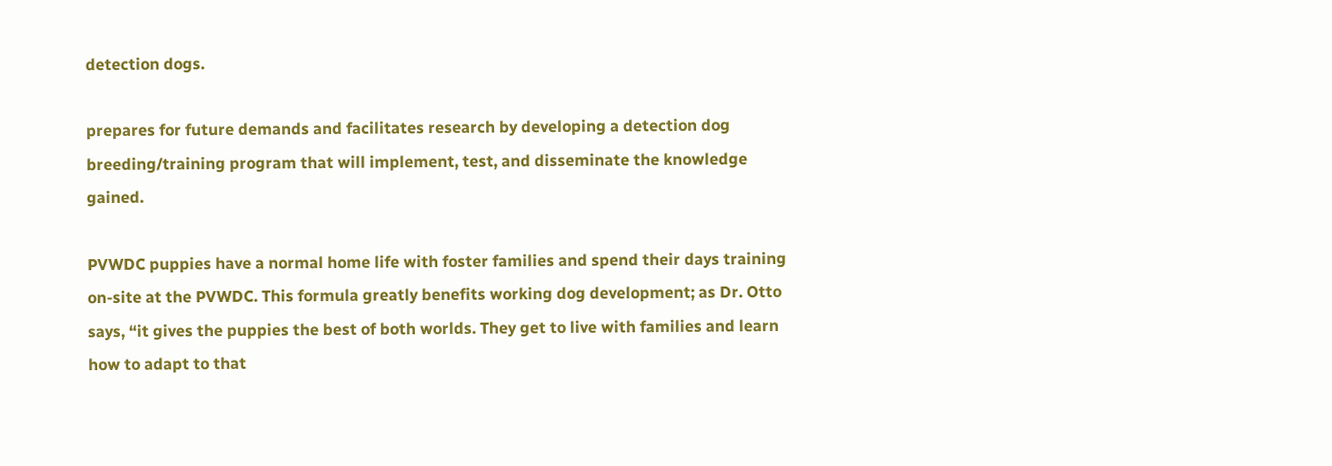detection dogs.

prepares for future demands and facilitates research by developing a detection dog breeding/training program that will implement, test, and disseminate the knowledge gained.

PVWDC puppies have a normal home life with foster families and spend their days training on-site at the PVWDC. This formula greatly benefits working dog development; as Dr. Otto says, “it gives the puppies the best of both worlds. They get to live with families and learn how to adapt to that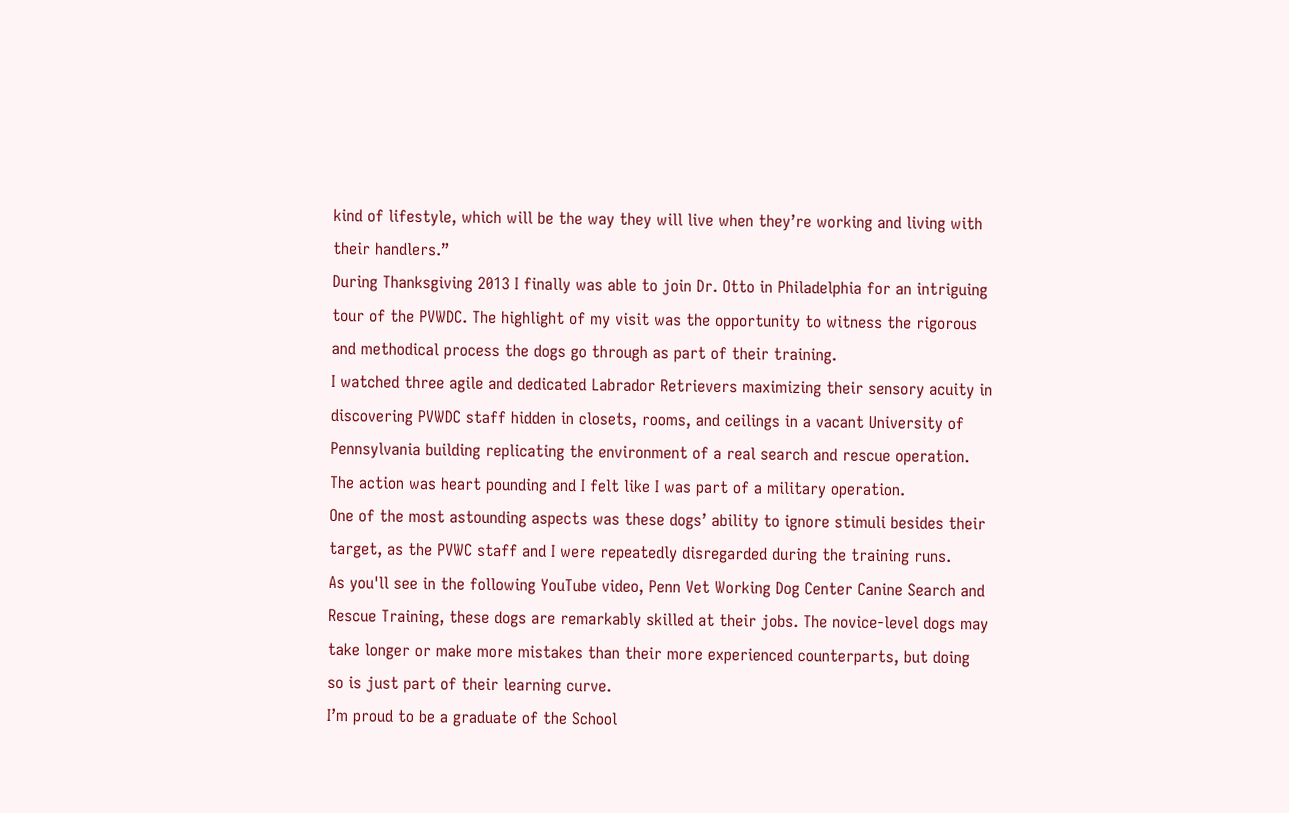kind of lifestyle, which will be the way they will live when they’re working and living with their handlers.”
During Thanksgiving 2013 I finally was able to join Dr. Otto in Philadelphia for an intriguing tour of the PVWDC. The highlight of my visit was the opportunity to witness the rigorous and methodical process the dogs go through as part of their training.
I watched three agile and dedicated Labrador Retrievers maximizing their sensory acuity in discovering PVWDC staff hidden in closets, rooms, and ceilings in a vacant University of Pennsylvania building replicating the environment of a real search and rescue operation. The action was heart pounding and I felt like I was part of a military operation.
One of the most astounding aspects was these dogs’ ability to ignore stimuli besides their target, as the PVWC staff and I were repeatedly disregarded during the training runs.
As you'll see in the following YouTube video, Penn Vet Working Dog Center Canine Search and Rescue Training, these dogs are remarkably skilled at their jobs. The novice-level dogs may take longer or make more mistakes than their more experienced counterparts, but doing so is just part of their learning curve.
I’m proud to be a graduate of the School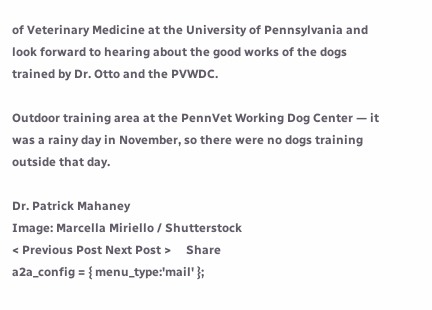of Veterinary Medicine at the University of Pennsylvania and look forward to hearing about the good works of the dogs trained by Dr. Otto and the PVWDC.

Outdoor training area at the PennVet Working Dog Center — it was a rainy day in November, so there were no dogs training outside that day.

Dr. Patrick Mahaney
Image: Marcella Miriello / Shutterstock
< Previous Post Next Post >     Share
a2a_config = { menu_type:'mail' };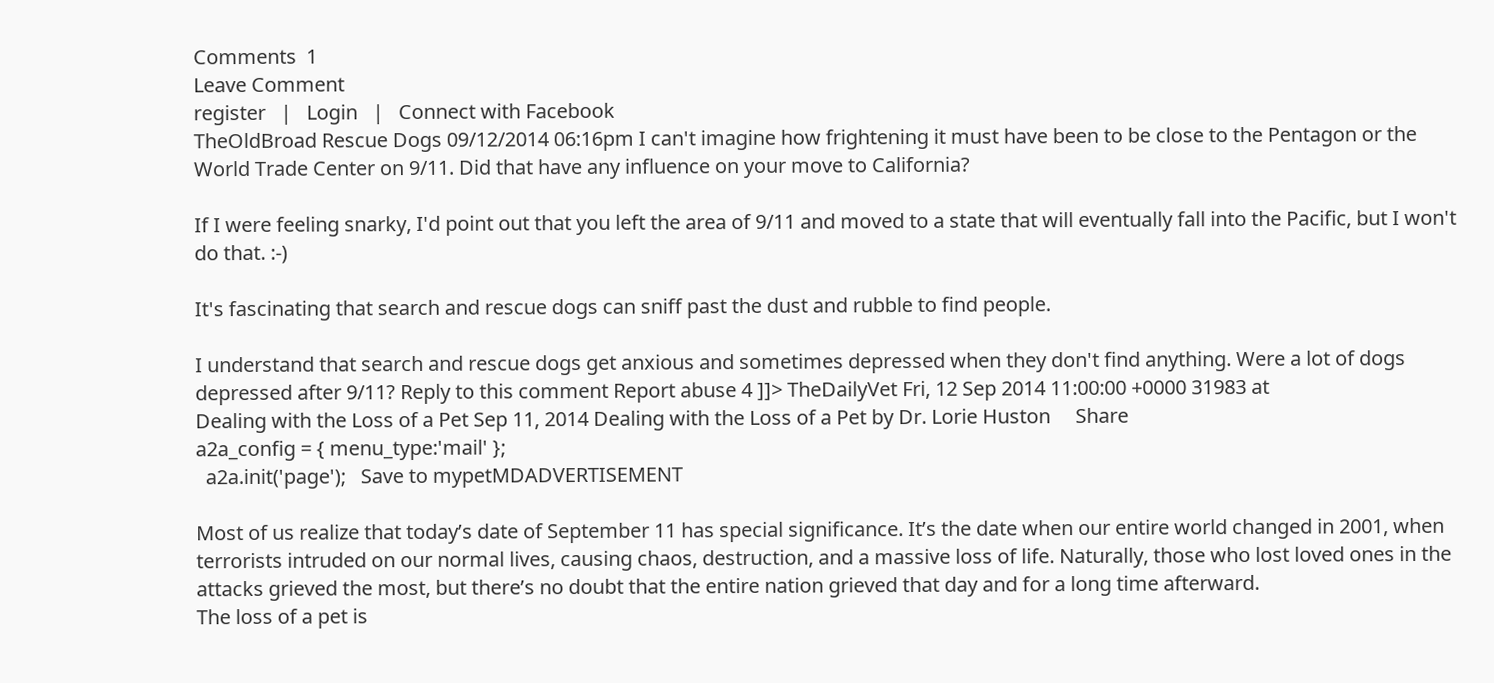Comments  1
Leave Comment
register   |   Login   |   Connect with Facebook
TheOldBroad Rescue Dogs 09/12/2014 06:16pm I can't imagine how frightening it must have been to be close to the Pentagon or the World Trade Center on 9/11. Did that have any influence on your move to California?

If I were feeling snarky, I'd point out that you left the area of 9/11 and moved to a state that will eventually fall into the Pacific, but I won't do that. :-)

It's fascinating that search and rescue dogs can sniff past the dust and rubble to find people.

I understand that search and rescue dogs get anxious and sometimes depressed when they don't find anything. Were a lot of dogs depressed after 9/11? Reply to this comment Report abuse 4 ]]> TheDailyVet Fri, 12 Sep 2014 11:00:00 +0000 31983 at
Dealing with the Loss of a Pet Sep 11, 2014 Dealing with the Loss of a Pet by Dr. Lorie Huston     Share
a2a_config = { menu_type:'mail' };
  a2a.init('page');   Save to mypetMDADVERTISEMENT

Most of us realize that today’s date of September 11 has special significance. It’s the date when our entire world changed in 2001, when terrorists intruded on our normal lives, causing chaos, destruction, and a massive loss of life. Naturally, those who lost loved ones in the attacks grieved the most, but there’s no doubt that the entire nation grieved that day and for a long time afterward.
The loss of a pet is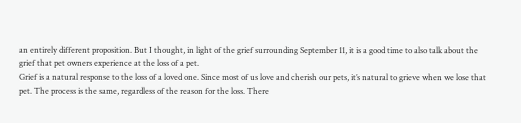an entirely different proposition. But I thought, in light of the grief surrounding September 11, it is a good time to also talk about the grief that pet owners experience at the loss of a pet.
Grief is a natural response to the loss of a loved one. Since most of us love and cherish our pets, it’s natural to grieve when we lose that pet. The process is the same, regardless of the reason for the loss. There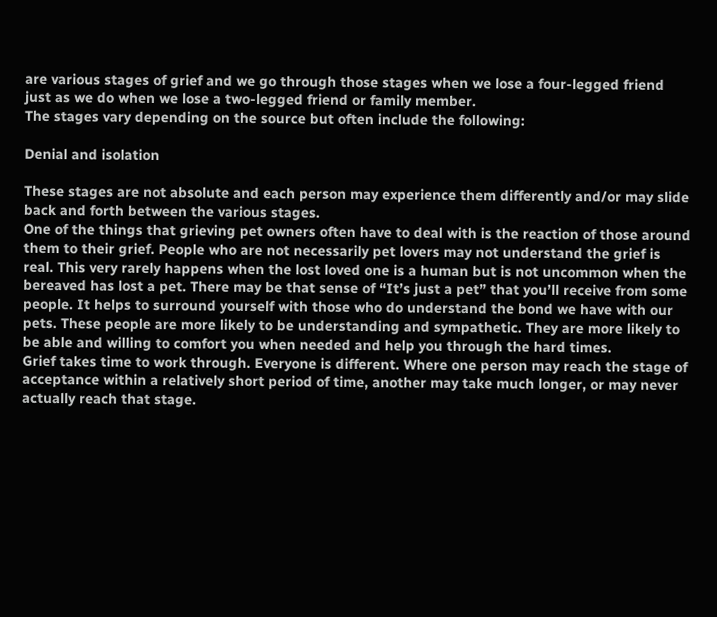are various stages of grief and we go through those stages when we lose a four-legged friend just as we do when we lose a two-legged friend or family member.
The stages vary depending on the source but often include the following:

Denial and isolation

These stages are not absolute and each person may experience them differently and/or may slide back and forth between the various stages.
One of the things that grieving pet owners often have to deal with is the reaction of those around them to their grief. People who are not necessarily pet lovers may not understand the grief is real. This very rarely happens when the lost loved one is a human but is not uncommon when the bereaved has lost a pet. There may be that sense of “It’s just a pet” that you’ll receive from some people. It helps to surround yourself with those who do understand the bond we have with our pets. These people are more likely to be understanding and sympathetic. They are more likely to be able and willing to comfort you when needed and help you through the hard times.
Grief takes time to work through. Everyone is different. Where one person may reach the stage of acceptance within a relatively short period of time, another may take much longer, or may never actually reach that stage.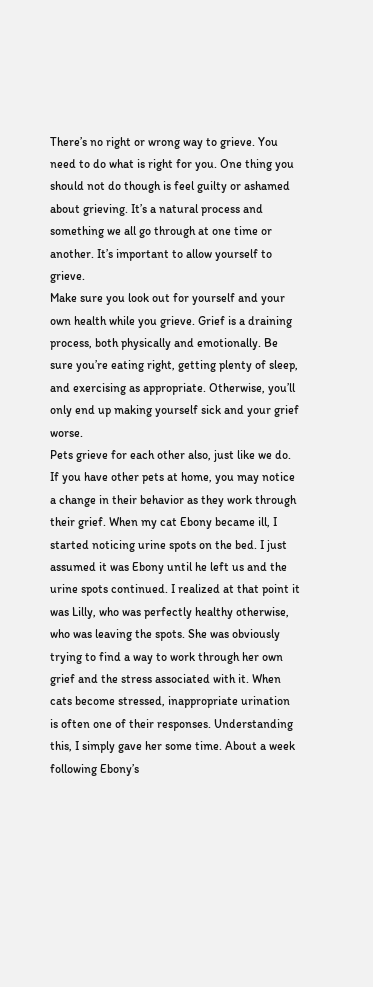There’s no right or wrong way to grieve. You need to do what is right for you. One thing you should not do though is feel guilty or ashamed about grieving. It’s a natural process and something we all go through at one time or another. It’s important to allow yourself to grieve.
Make sure you look out for yourself and your own health while you grieve. Grief is a draining process, both physically and emotionally. Be sure you’re eating right, getting plenty of sleep, and exercising as appropriate. Otherwise, you’ll only end up making yourself sick and your grief worse.
Pets grieve for each other also, just like we do. If you have other pets at home, you may notice a change in their behavior as they work through their grief. When my cat Ebony became ill, I started noticing urine spots on the bed. I just assumed it was Ebony until he left us and the urine spots continued. I realized at that point it was Lilly, who was perfectly healthy otherwise, who was leaving the spots. She was obviously trying to find a way to work through her own grief and the stress associated with it. When cats become stressed, inappropriate urination is often one of their responses. Understanding this, I simply gave her some time. About a week following Ebony’s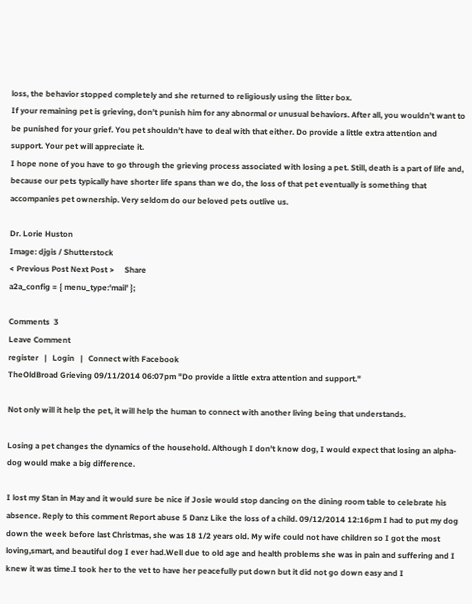loss, the behavior stopped completely and she returned to religiously using the litter box.
If your remaining pet is grieving, don’t punish him for any abnormal or unusual behaviors. After all, you wouldn’t want to be punished for your grief. You pet shouldn’t have to deal with that either. Do provide a little extra attention and support. Your pet will appreciate it.
I hope none of you have to go through the grieving process associated with losing a pet. Still, death is a part of life and, because our pets typically have shorter life spans than we do, the loss of that pet eventually is something that accompanies pet ownership. Very seldom do our beloved pets outlive us.

Dr. Lorie Huston
Image: djgis / Shutterstock
< Previous Post Next Post >     Share
a2a_config = { menu_type:'mail' };

Comments  3
Leave Comment
register   |   Login   |   Connect with Facebook
TheOldBroad Grieving 09/11/2014 06:07pm "Do provide a little extra attention and support."

Not only will it help the pet, it will help the human to connect with another living being that understands.

Losing a pet changes the dynamics of the household. Although I don't know dog, I would expect that losing an alpha-dog would make a big difference.

I lost my Stan in May and it would sure be nice if Josie would stop dancing on the dining room table to celebrate his absence. Reply to this comment Report abuse 5 Danz Like the loss of a child. 09/12/2014 12:16pm I had to put my dog down the week before last Christmas, she was 18 1/2 years old. My wife could not have children so I got the most loving,smart, and beautiful dog I ever had.Well due to old age and health problems she was in pain and suffering and I knew it was time.I took her to the vet to have her peacefully put down but it did not go down easy and I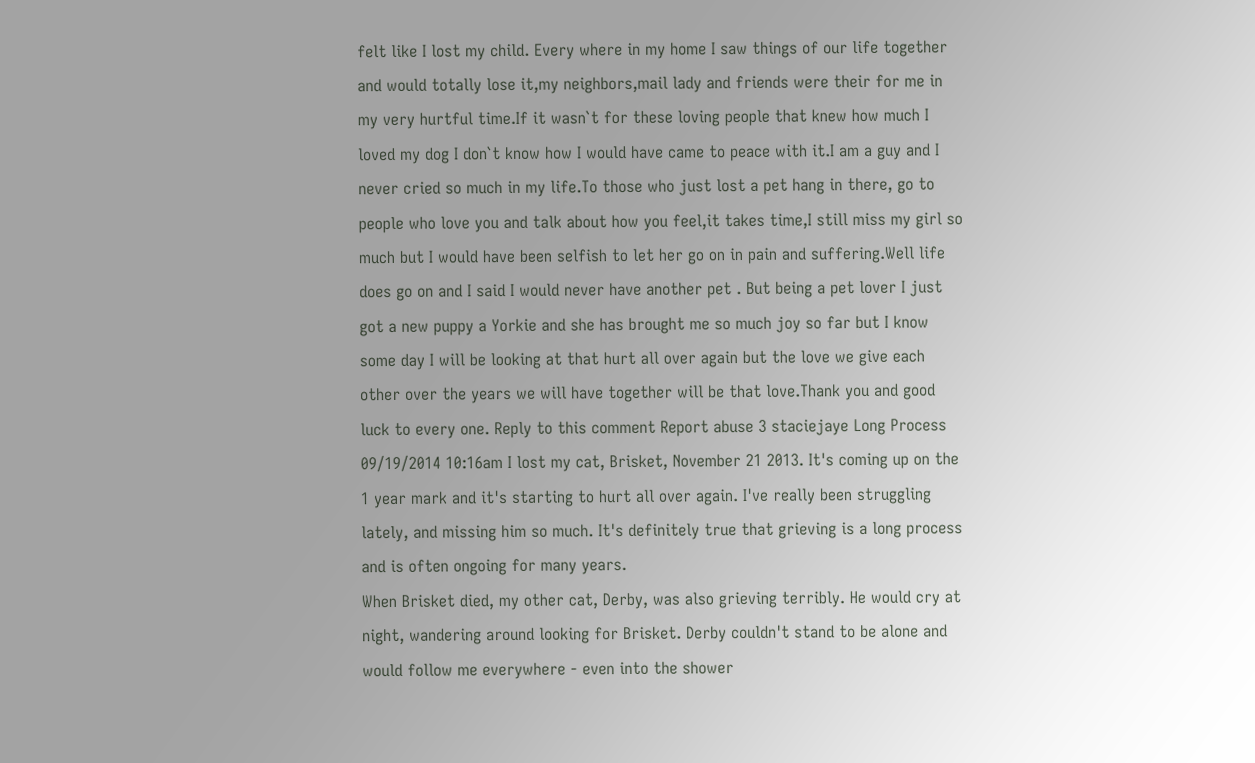felt like I lost my child. Every where in my home I saw things of our life together and would totally lose it,my neighbors,mail lady and friends were their for me in my very hurtful time.If it wasn`t for these loving people that knew how much I loved my dog I don`t know how I would have came to peace with it.I am a guy and I never cried so much in my life.To those who just lost a pet hang in there, go to people who love you and talk about how you feel,it takes time,I still miss my girl so much but I would have been selfish to let her go on in pain and suffering.Well life does go on and I said I would never have another pet . But being a pet lover I just got a new puppy a Yorkie and she has brought me so much joy so far but I know some day I will be looking at that hurt all over again but the love we give each other over the years we will have together will be that love.Thank you and good luck to every one. Reply to this comment Report abuse 3 staciejaye Long Process 09/19/2014 10:16am I lost my cat, Brisket, November 21 2013. It's coming up on the 1 year mark and it's starting to hurt all over again. I've really been struggling lately, and missing him so much. It's definitely true that grieving is a long process and is often ongoing for many years.
When Brisket died, my other cat, Derby, was also grieving terribly. He would cry at night, wandering around looking for Brisket. Derby couldn't stand to be alone and would follow me everywhere - even into the shower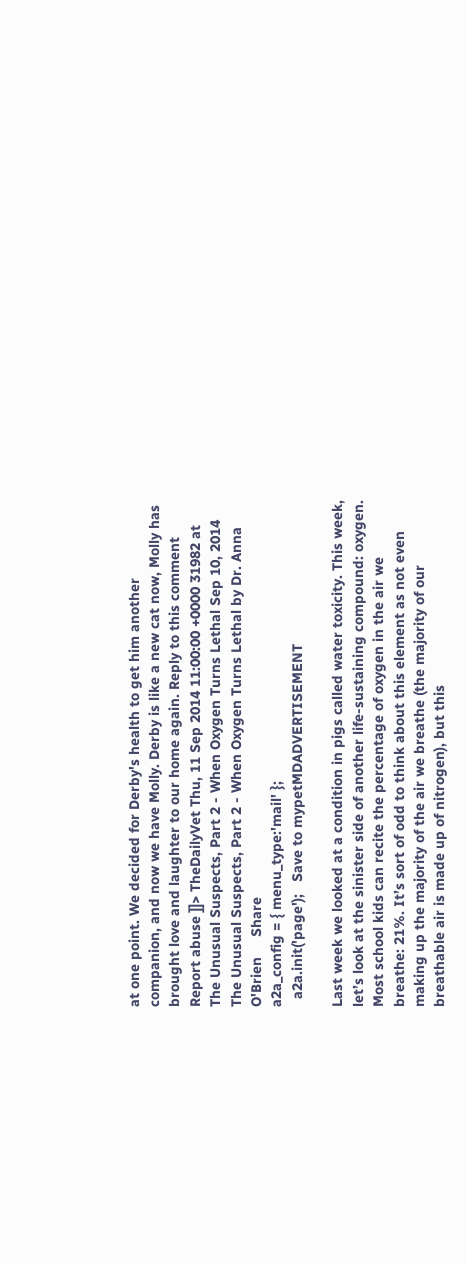at one point. We decided for Derby's health to get him another companion, and now we have Molly. Derby is like a new cat now, Molly has brought love and laughter to our home again. Reply to this comment Report abuse ]]> TheDailyVet Thu, 11 Sep 2014 11:00:00 +0000 31982 at
The Unusual Suspects, Part 2 - When Oxygen Turns Lethal Sep 10, 2014 The Unusual Suspects, Part 2 - When Oxygen Turns Lethal by Dr. Anna O'Brien     Share
a2a_config = { menu_type:'mail' };
  a2a.init('page');   Save to mypetMDADVERTISEMENT

Last week we looked at a condition in pigs called water toxicity. This week, let’s look at the sinister side of another life-sustaining compound: oxygen.
Most school kids can recite the percentage of oxygen in the air we breathe: 21%. It’s sort of odd to think about this element as not even making up the majority of the air we breathe (the majority of our breathable air is made up of nitrogen), but this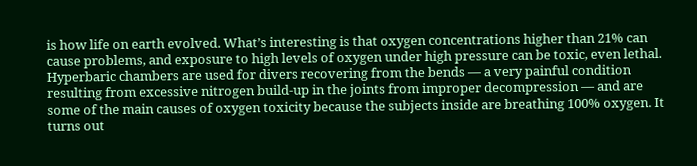is how life on earth evolved. What’s interesting is that oxygen concentrations higher than 21% can cause problems, and exposure to high levels of oxygen under high pressure can be toxic, even lethal.
Hyperbaric chambers are used for divers recovering from the bends — a very painful condition resulting from excessive nitrogen build-up in the joints from improper decompression — and are some of the main causes of oxygen toxicity because the subjects inside are breathing 100% oxygen. It turns out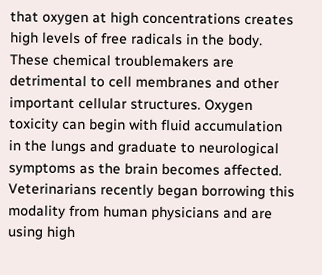that oxygen at high concentrations creates high levels of free radicals in the body. These chemical troublemakers are detrimental to cell membranes and other important cellular structures. Oxygen toxicity can begin with fluid accumulation in the lungs and graduate to neurological symptoms as the brain becomes affected.
Veterinarians recently began borrowing this modality from human physicians and are using high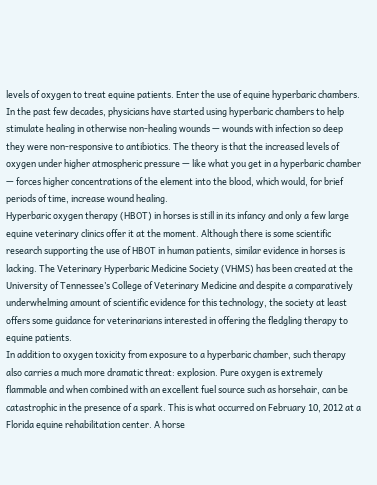levels of oxygen to treat equine patients. Enter the use of equine hyperbaric chambers.
In the past few decades, physicians have started using hyperbaric chambers to help stimulate healing in otherwise non-healing wounds — wounds with infection so deep they were non-responsive to antibiotics. The theory is that the increased levels of oxygen under higher atmospheric pressure — like what you get in a hyperbaric chamber — forces higher concentrations of the element into the blood, which would, for brief periods of time, increase wound healing.
Hyperbaric oxygen therapy (HBOT) in horses is still in its infancy and only a few large equine veterinary clinics offer it at the moment. Although there is some scientific research supporting the use of HBOT in human patients, similar evidence in horses is lacking. The Veterinary Hyperbaric Medicine Society (VHMS) has been created at the University of Tennessee’s College of Veterinary Medicine and despite a comparatively underwhelming amount of scientific evidence for this technology, the society at least offers some guidance for veterinarians interested in offering the fledgling therapy to equine patients.
In addition to oxygen toxicity from exposure to a hyperbaric chamber, such therapy also carries a much more dramatic threat: explosion. Pure oxygen is extremely flammable and when combined with an excellent fuel source such as horsehair, can be catastrophic in the presence of a spark. This is what occurred on February 10, 2012 at a Florida equine rehabilitation center. A horse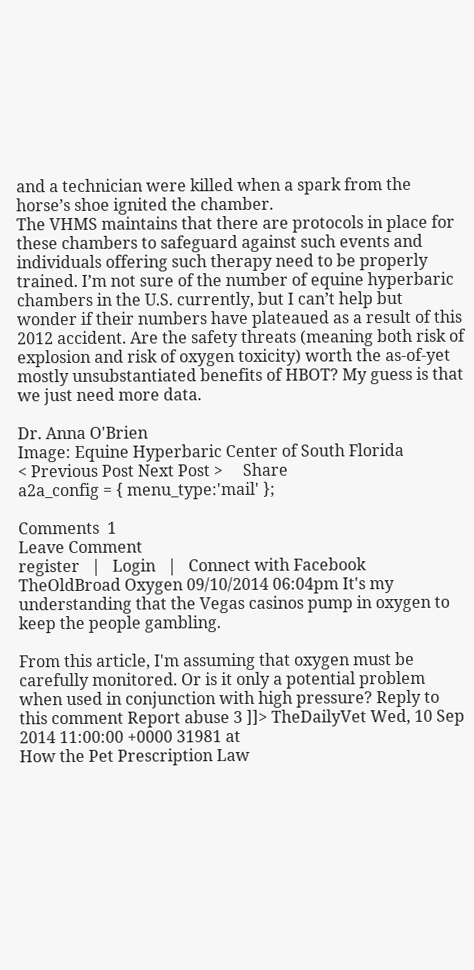and a technician were killed when a spark from the horse’s shoe ignited the chamber.
The VHMS maintains that there are protocols in place for these chambers to safeguard against such events and individuals offering such therapy need to be properly trained. I’m not sure of the number of equine hyperbaric chambers in the U.S. currently, but I can’t help but wonder if their numbers have plateaued as a result of this 2012 accident. Are the safety threats (meaning both risk of explosion and risk of oxygen toxicity) worth the as-of-yet mostly unsubstantiated benefits of HBOT? My guess is that we just need more data.

Dr. Anna O'Brien
Image: Equine Hyperbaric Center of South Florida
< Previous Post Next Post >     Share
a2a_config = { menu_type:'mail' };

Comments  1
Leave Comment
register   |   Login   |   Connect with Facebook
TheOldBroad Oxygen 09/10/2014 06:04pm It's my understanding that the Vegas casinos pump in oxygen to keep the people gambling.

From this article, I'm assuming that oxygen must be carefully monitored. Or is it only a potential problem when used in conjunction with high pressure? Reply to this comment Report abuse 3 ]]> TheDailyVet Wed, 10 Sep 2014 11:00:00 +0000 31981 at
How the Pet Prescription Law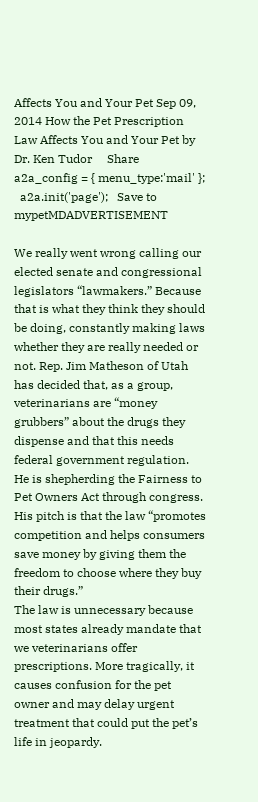Affects You and Your Pet Sep 09, 2014 How the Pet Prescription Law Affects You and Your Pet by Dr. Ken Tudor     Share
a2a_config = { menu_type:'mail' };
  a2a.init('page');   Save to mypetMDADVERTISEMENT

We really went wrong calling our elected senate and congressional legislators “lawmakers.” Because that is what they think they should be doing, constantly making laws whether they are really needed or not. Rep. Jim Matheson of Utah has decided that, as a group, veterinarians are “money grubbers” about the drugs they dispense and that this needs federal government regulation. He is shepherding the Fairness to Pet Owners Act through congress. His pitch is that the law “promotes competition and helps consumers save money by giving them the freedom to choose where they buy their drugs.”
The law is unnecessary because most states already mandate that we veterinarians offer prescriptions. More tragically, it causes confusion for the pet owner and may delay urgent treatment that could put the pet’s life in jeopardy.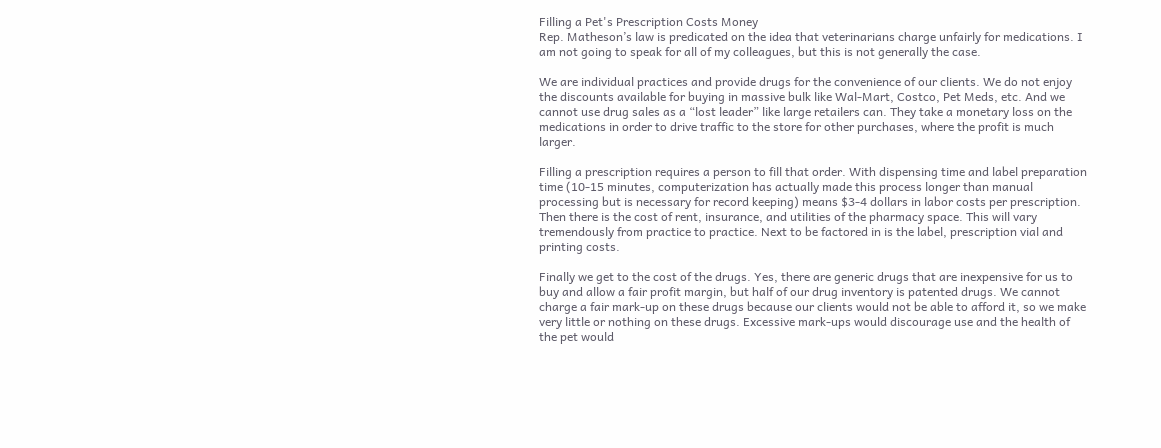Filling a Pet's Prescription Costs Money
Rep. Matheson’s law is predicated on the idea that veterinarians charge unfairly for medications. I am not going to speak for all of my colleagues, but this is not generally the case.

We are individual practices and provide drugs for the convenience of our clients. We do not enjoy the discounts available for buying in massive bulk like Wal-Mart, Costco, Pet Meds, etc. And we cannot use drug sales as a “lost leader” like large retailers can. They take a monetary loss on the medications in order to drive traffic to the store for other purchases, where the profit is much larger.

Filling a prescription requires a person to fill that order. With dispensing time and label preparation time (10-15 minutes, computerization has actually made this process longer than manual processing but is necessary for record keeping) means $3-4 dollars in labor costs per prescription. Then there is the cost of rent, insurance, and utilities of the pharmacy space. This will vary tremendously from practice to practice. Next to be factored in is the label, prescription vial and printing costs.

Finally we get to the cost of the drugs. Yes, there are generic drugs that are inexpensive for us to buy and allow a fair profit margin, but half of our drug inventory is patented drugs. We cannot charge a fair mark-up on these drugs because our clients would not be able to afford it, so we make very little or nothing on these drugs. Excessive mark-ups would discourage use and the health of the pet would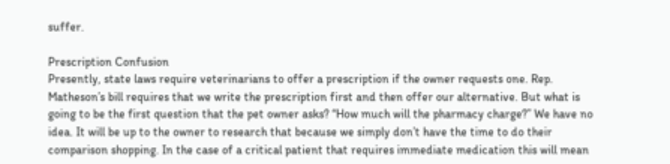suffer.

Prescription Confusion
Presently, state laws require veterinarians to offer a prescription if the owner requests one. Rep. Matheson’s bill requires that we write the prescription first and then offer our alternative. But what is going to be the first question that the pet owner asks? “How much will the pharmacy charge?” We have no idea. It will be up to the owner to research that because we simply don’t have the time to do their comparison shopping. In the case of a critical patient that requires immediate medication this will mean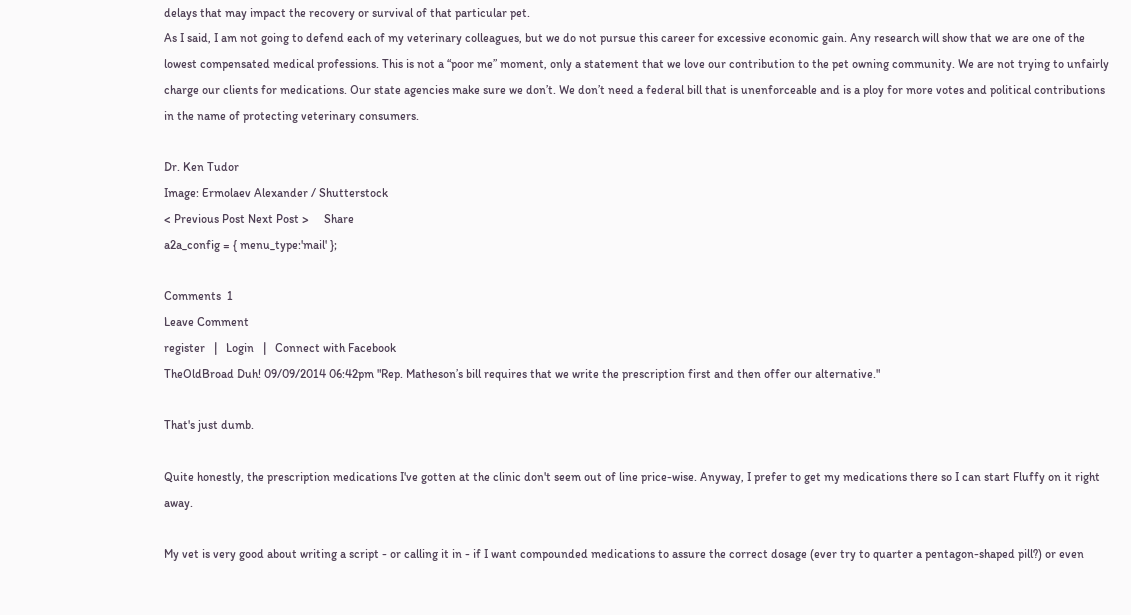delays that may impact the recovery or survival of that particular pet.
As I said, I am not going to defend each of my veterinary colleagues, but we do not pursue this career for excessive economic gain. Any research will show that we are one of the lowest compensated medical professions. This is not a “poor me” moment, only a statement that we love our contribution to the pet owning community. We are not trying to unfairly charge our clients for medications. Our state agencies make sure we don’t. We don’t need a federal bill that is unenforceable and is a ploy for more votes and political contributions in the name of protecting veterinary consumers.

Dr. Ken Tudor
Image: Ermolaev Alexander / Shutterstock
< Previous Post Next Post >     Share
a2a_config = { menu_type:'mail' };

Comments  1
Leave Comment
register   |   Login   |   Connect with Facebook
TheOldBroad Duh! 09/09/2014 06:42pm "Rep. Matheson’s bill requires that we write the prescription first and then offer our alternative."

That's just dumb.

Quite honestly, the prescription medications I've gotten at the clinic don't seem out of line price-wise. Anyway, I prefer to get my medications there so I can start Fluffy on it right away.

My vet is very good about writing a script - or calling it in - if I want compounded medications to assure the correct dosage (ever try to quarter a pentagon-shaped pill?) or even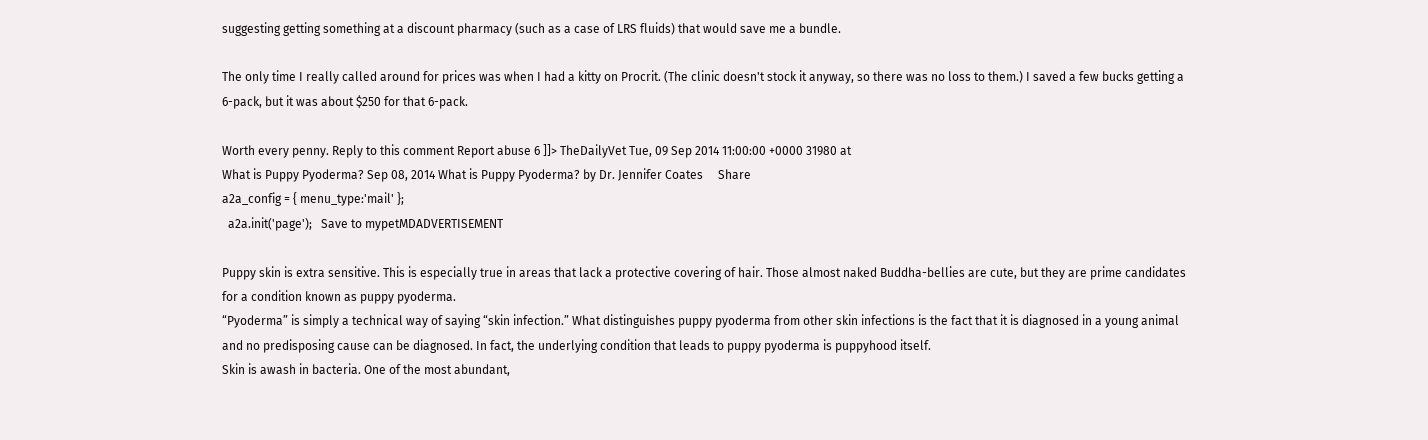suggesting getting something at a discount pharmacy (such as a case of LRS fluids) that would save me a bundle.

The only time I really called around for prices was when I had a kitty on Procrit. (The clinic doesn't stock it anyway, so there was no loss to them.) I saved a few bucks getting a 6-pack, but it was about $250 for that 6-pack.

Worth every penny. Reply to this comment Report abuse 6 ]]> TheDailyVet Tue, 09 Sep 2014 11:00:00 +0000 31980 at
What is Puppy Pyoderma? Sep 08, 2014 What is Puppy Pyoderma? by Dr. Jennifer Coates     Share
a2a_config = { menu_type:'mail' };
  a2a.init('page');   Save to mypetMDADVERTISEMENT

Puppy skin is extra sensitive. This is especially true in areas that lack a protective covering of hair. Those almost naked Buddha-bellies are cute, but they are prime candidates for a condition known as puppy pyoderma.
“Pyoderma” is simply a technical way of saying “skin infection.” What distinguishes puppy pyoderma from other skin infections is the fact that it is diagnosed in a young animal and no predisposing cause can be diagnosed. In fact, the underlying condition that leads to puppy pyoderma is puppyhood itself.
Skin is awash in bacteria. One of the most abundant,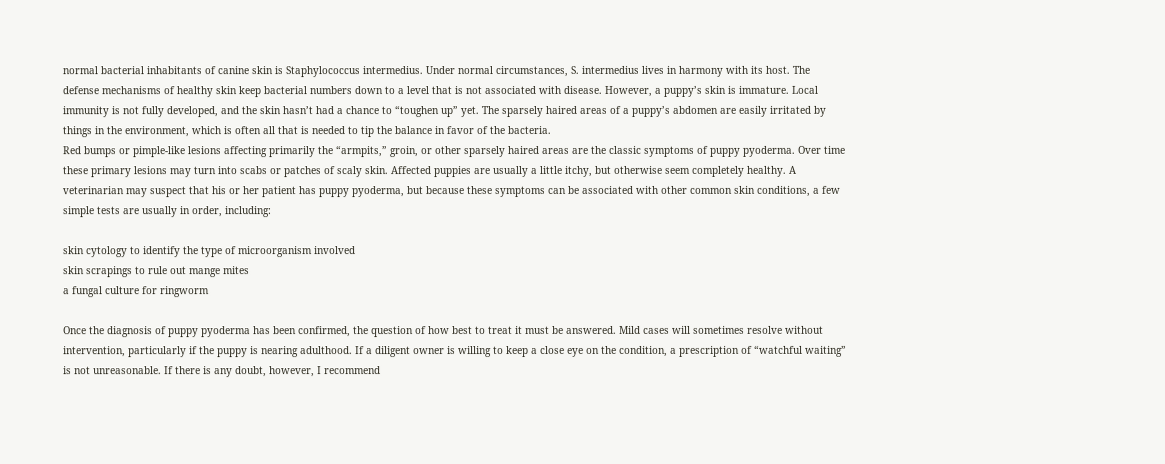normal bacterial inhabitants of canine skin is Staphylococcus intermedius. Under normal circumstances, S. intermedius lives in harmony with its host. The defense mechanisms of healthy skin keep bacterial numbers down to a level that is not associated with disease. However, a puppy’s skin is immature. Local immunity is not fully developed, and the skin hasn’t had a chance to “toughen up” yet. The sparsely haired areas of a puppy’s abdomen are easily irritated by things in the environment, which is often all that is needed to tip the balance in favor of the bacteria.
Red bumps or pimple-like lesions affecting primarily the “armpits,” groin, or other sparsely haired areas are the classic symptoms of puppy pyoderma. Over time these primary lesions may turn into scabs or patches of scaly skin. Affected puppies are usually a little itchy, but otherwise seem completely healthy. A veterinarian may suspect that his or her patient has puppy pyoderma, but because these symptoms can be associated with other common skin conditions, a few simple tests are usually in order, including:

skin cytology to identify the type of microorganism involved
skin scrapings to rule out mange mites
a fungal culture for ringworm

Once the diagnosis of puppy pyoderma has been confirmed, the question of how best to treat it must be answered. Mild cases will sometimes resolve without intervention, particularly if the puppy is nearing adulthood. If a diligent owner is willing to keep a close eye on the condition, a prescription of “watchful waiting” is not unreasonable. If there is any doubt, however, I recommend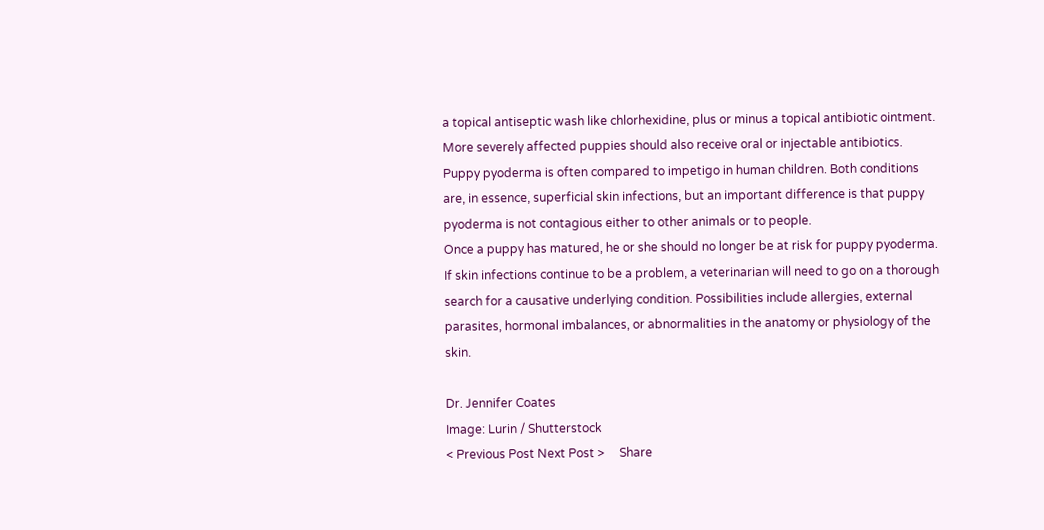a topical antiseptic wash like chlorhexidine, plus or minus a topical antibiotic ointment. More severely affected puppies should also receive oral or injectable antibiotics.
Puppy pyoderma is often compared to impetigo in human children. Both conditions are, in essence, superficial skin infections, but an important difference is that puppy pyoderma is not contagious either to other animals or to people.
Once a puppy has matured, he or she should no longer be at risk for puppy pyoderma. If skin infections continue to be a problem, a veterinarian will need to go on a thorough search for a causative underlying condition. Possibilities include allergies, external parasites, hormonal imbalances, or abnormalities in the anatomy or physiology of the skin.

Dr. Jennifer Coates
Image: Lurin / Shutterstock
< Previous Post Next Post >     Share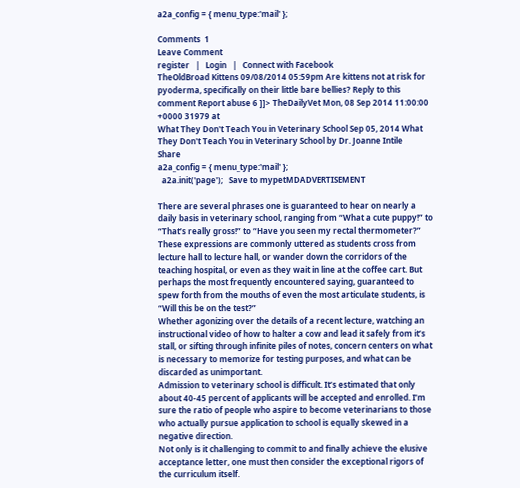a2a_config = { menu_type:'mail' };

Comments  1
Leave Comment
register   |   Login   |   Connect with Facebook
TheOldBroad Kittens 09/08/2014 05:59pm Are kittens not at risk for pyoderma, specifically on their little bare bellies? Reply to this comment Report abuse 6 ]]> TheDailyVet Mon, 08 Sep 2014 11:00:00 +0000 31979 at
What They Don't Teach You in Veterinary School Sep 05, 2014 What They Don't Teach You in Veterinary School by Dr. Joanne Intile     Share
a2a_config = { menu_type:'mail' };
  a2a.init('page');   Save to mypetMDADVERTISEMENT

There are several phrases one is guaranteed to hear on nearly a daily basis in veterinary school, ranging from “What a cute puppy!” to “That’s really gross!” to “Have you seen my rectal thermometer?” These expressions are commonly uttered as students cross from lecture hall to lecture hall, or wander down the corridors of the teaching hospital, or even as they wait in line at the coffee cart. But perhaps the most frequently encountered saying, guaranteed to spew forth from the mouths of even the most articulate students, is “Will this be on the test?”
Whether agonizing over the details of a recent lecture, watching an instructional video of how to halter a cow and lead it safely from it’s stall, or sifting through infinite piles of notes, concern centers on what is necessary to memorize for testing purposes, and what can be discarded as unimportant.
Admission to veterinary school is difficult. It’s estimated that only about 40-45 percent of applicants will be accepted and enrolled. I’m sure the ratio of people who aspire to become veterinarians to those who actually pursue application to school is equally skewed in a negative direction.
Not only is it challenging to commit to and finally achieve the elusive acceptance letter, one must then consider the exceptional rigors of the curriculum itself.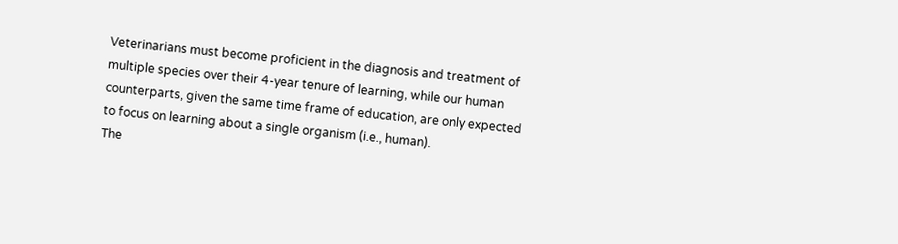Veterinarians must become proficient in the diagnosis and treatment of multiple species over their 4-year tenure of learning, while our human counterparts, given the same time frame of education, are only expected to focus on learning about a single organism (i.e., human).
The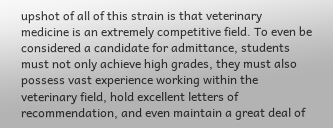upshot of all of this strain is that veterinary medicine is an extremely competitive field. To even be considered a candidate for admittance, students must not only achieve high grades, they must also possess vast experience working within the veterinary field, hold excellent letters of recommendation, and even maintain a great deal of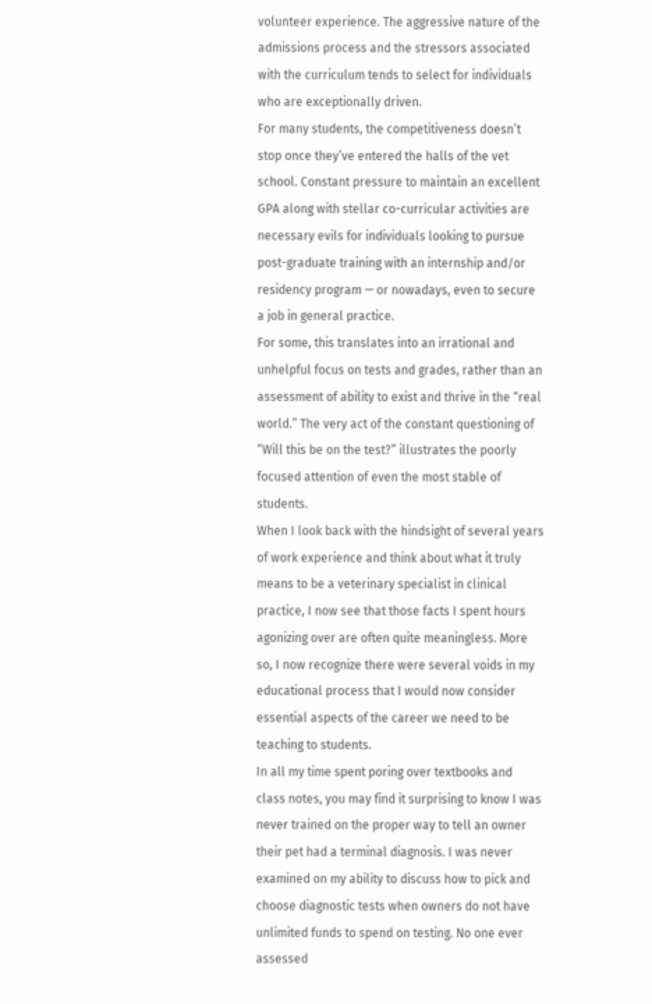volunteer experience. The aggressive nature of the admissions process and the stressors associated with the curriculum tends to select for individuals who are exceptionally driven.
For many students, the competitiveness doesn’t stop once they’ve entered the halls of the vet school. Constant pressure to maintain an excellent GPA along with stellar co-curricular activities are necessary evils for individuals looking to pursue post-graduate training with an internship and/or residency program — or nowadays, even to secure a job in general practice.
For some, this translates into an irrational and unhelpful focus on tests and grades, rather than an assessment of ability to exist and thrive in the “real world.” The very act of the constant questioning of “Will this be on the test?” illustrates the poorly focused attention of even the most stable of students.
When I look back with the hindsight of several years of work experience and think about what it truly means to be a veterinary specialist in clinical practice, I now see that those facts I spent hours agonizing over are often quite meaningless. More so, I now recognize there were several voids in my educational process that I would now consider essential aspects of the career we need to be teaching to students.
In all my time spent poring over textbooks and class notes, you may find it surprising to know I was never trained on the proper way to tell an owner their pet had a terminal diagnosis. I was never examined on my ability to discuss how to pick and choose diagnostic tests when owners do not have unlimited funds to spend on testing. No one ever assessed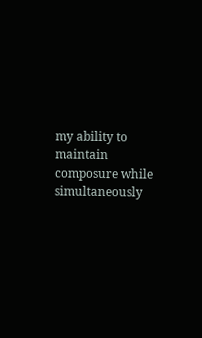my ability to maintain composure while simultaneously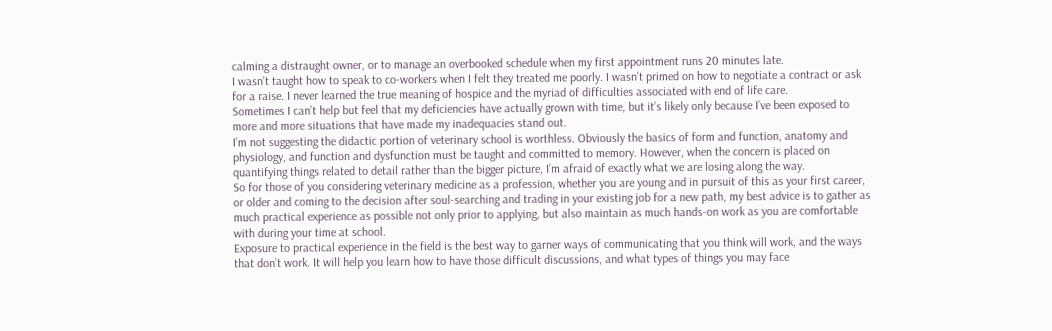calming a distraught owner, or to manage an overbooked schedule when my first appointment runs 20 minutes late.
I wasn’t taught how to speak to co-workers when I felt they treated me poorly. I wasn’t primed on how to negotiate a contract or ask for a raise. I never learned the true meaning of hospice and the myriad of difficulties associated with end of life care.
Sometimes I can’t help but feel that my deficiencies have actually grown with time, but it’s likely only because I’ve been exposed to more and more situations that have made my inadequacies stand out.
I’m not suggesting the didactic portion of veterinary school is worthless. Obviously the basics of form and function, anatomy and physiology, and function and dysfunction must be taught and committed to memory. However, when the concern is placed on quantifying things related to detail rather than the bigger picture, I’m afraid of exactly what we are losing along the way.
So for those of you considering veterinary medicine as a profession, whether you are young and in pursuit of this as your first career, or older and coming to the decision after soul-searching and trading in your existing job for a new path, my best advice is to gather as much practical experience as possible not only prior to applying, but also maintain as much hands-on work as you are comfortable with during your time at school.
Exposure to practical experience in the field is the best way to garner ways of communicating that you think will work, and the ways that don’t work. It will help you learn how to have those difficult discussions, and what types of things you may face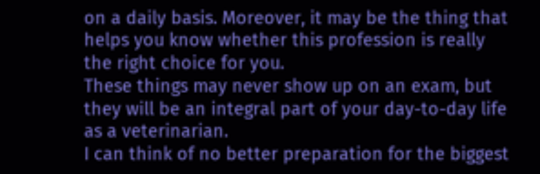on a daily basis. Moreover, it may be the thing that helps you know whether this profession is really the right choice for you.
These things may never show up on an exam, but they will be an integral part of your day-to-day life as a veterinarian.
I can think of no better preparation for the biggest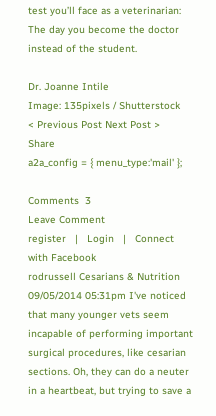test you’ll face as a veterinarian: The day you become the doctor instead of the student.

Dr. Joanne Intile
Image: 135pixels / Shutterstock
< Previous Post Next Post >     Share
a2a_config = { menu_type:'mail' };

Comments  3
Leave Comment
register   |   Login   |   Connect with Facebook
rodrussell Cesarians & Nutrition 09/05/2014 05:31pm I've noticed that many younger vets seem incapable of performing important surgical procedures, like cesarian sections. Oh, they can do a neuter in a heartbeat, but trying to save a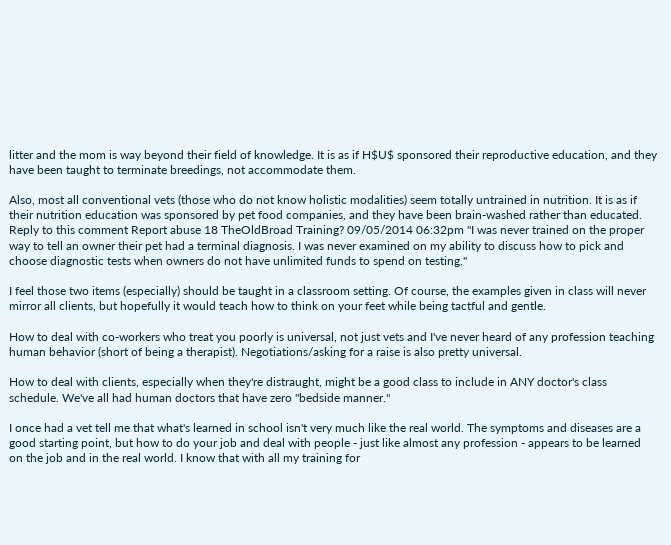litter and the mom is way beyond their field of knowledge. It is as if H$U$ sponsored their reproductive education, and they have been taught to terminate breedings, not accommodate them.

Also, most all conventional vets (those who do not know holistic modalities) seem totally untrained in nutrition. It is as if their nutrition education was sponsored by pet food companies, and they have been brain-washed rather than educated. Reply to this comment Report abuse 18 TheOldBroad Training? 09/05/2014 06:32pm "I was never trained on the proper way to tell an owner their pet had a terminal diagnosis. I was never examined on my ability to discuss how to pick and choose diagnostic tests when owners do not have unlimited funds to spend on testing."

I feel those two items (especially) should be taught in a classroom setting. Of course, the examples given in class will never mirror all clients, but hopefully it would teach how to think on your feet while being tactful and gentle.

How to deal with co-workers who treat you poorly is universal, not just vets and I've never heard of any profession teaching human behavior (short of being a therapist). Negotiations/asking for a raise is also pretty universal.

How to deal with clients, especially when they're distraught, might be a good class to include in ANY doctor's class schedule. We've all had human doctors that have zero "bedside manner."

I once had a vet tell me that what's learned in school isn't very much like the real world. The symptoms and diseases are a good starting point, but how to do your job and deal with people - just like almost any profession - appears to be learned on the job and in the real world. I know that with all my training for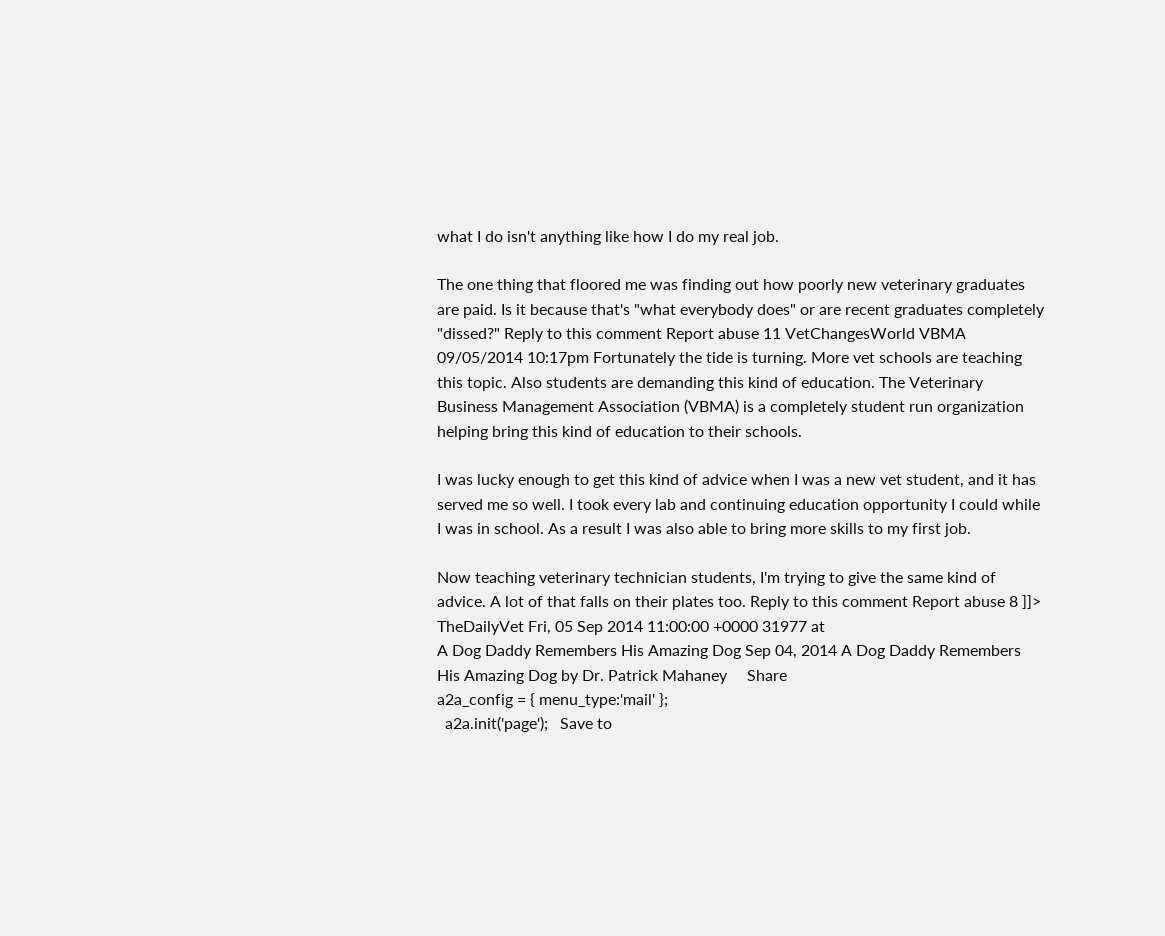what I do isn't anything like how I do my real job.

The one thing that floored me was finding out how poorly new veterinary graduates are paid. Is it because that's "what everybody does" or are recent graduates completely "dissed?" Reply to this comment Report abuse 11 VetChangesWorld VBMA 09/05/2014 10:17pm Fortunately the tide is turning. More vet schools are teaching this topic. Also students are demanding this kind of education. The Veterinary Business Management Association (VBMA) is a completely student run organization helping bring this kind of education to their schools.

I was lucky enough to get this kind of advice when I was a new vet student, and it has served me so well. I took every lab and continuing education opportunity I could while I was in school. As a result I was also able to bring more skills to my first job.

Now teaching veterinary technician students, I'm trying to give the same kind of advice. A lot of that falls on their plates too. Reply to this comment Report abuse 8 ]]> TheDailyVet Fri, 05 Sep 2014 11:00:00 +0000 31977 at
A Dog Daddy Remembers His Amazing Dog Sep 04, 2014 A Dog Daddy Remembers His Amazing Dog by Dr. Patrick Mahaney     Share
a2a_config = { menu_type:'mail' };
  a2a.init('page');   Save to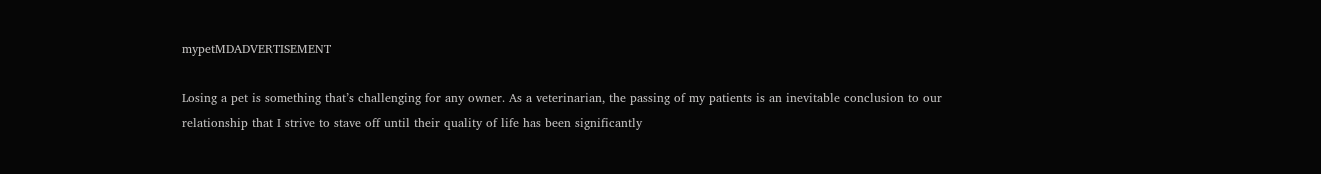mypetMDADVERTISEMENT

Losing a pet is something that’s challenging for any owner. As a veterinarian, the passing of my patients is an inevitable conclusion to our relationship that I strive to stave off until their quality of life has been significantly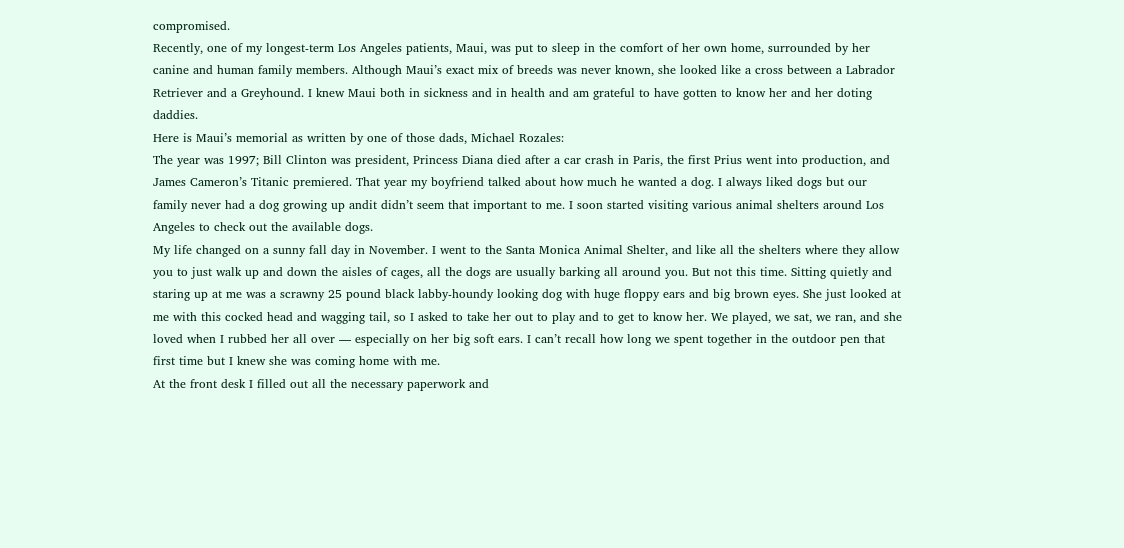compromised.
Recently, one of my longest-term Los Angeles patients, Maui, was put to sleep in the comfort of her own home, surrounded by her canine and human family members. Although Maui’s exact mix of breeds was never known, she looked like a cross between a Labrador Retriever and a Greyhound. I knew Maui both in sickness and in health and am grateful to have gotten to know her and her doting daddies.
Here is Maui’s memorial as written by one of those dads, Michael Rozales:
The year was 1997; Bill Clinton was president, Princess Diana died after a car crash in Paris, the first Prius went into production, and James Cameron’s Titanic premiered. That year my boyfriend talked about how much he wanted a dog. I always liked dogs but our family never had a dog growing up andit didn’t seem that important to me. I soon started visiting various animal shelters around Los Angeles to check out the available dogs.
My life changed on a sunny fall day in November. I went to the Santa Monica Animal Shelter, and like all the shelters where they allow you to just walk up and down the aisles of cages, all the dogs are usually barking all around you. But not this time. Sitting quietly and staring up at me was a scrawny 25 pound black labby-houndy looking dog with huge floppy ears and big brown eyes. She just looked at me with this cocked head and wagging tail, so I asked to take her out to play and to get to know her. We played, we sat, we ran, and she loved when I rubbed her all over — especially on her big soft ears. I can’t recall how long we spent together in the outdoor pen that first time but I knew she was coming home with me.
At the front desk I filled out all the necessary paperwork and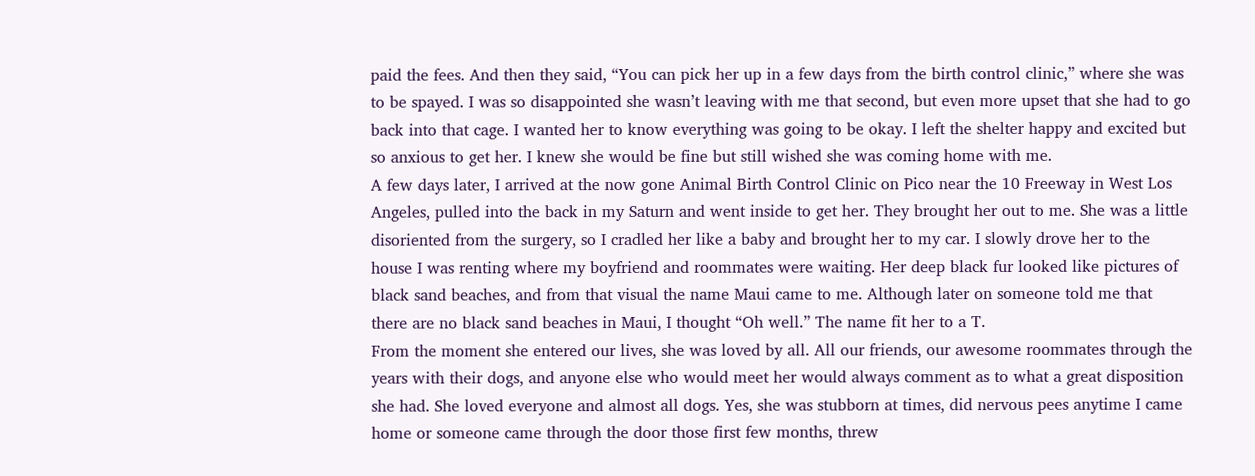paid the fees. And then they said, “You can pick her up in a few days from the birth control clinic,” where she was to be spayed. I was so disappointed she wasn’t leaving with me that second, but even more upset that she had to go back into that cage. I wanted her to know everything was going to be okay. I left the shelter happy and excited but so anxious to get her. I knew she would be fine but still wished she was coming home with me.
A few days later, I arrived at the now gone Animal Birth Control Clinic on Pico near the 10 Freeway in West Los Angeles, pulled into the back in my Saturn and went inside to get her. They brought her out to me. She was a little disoriented from the surgery, so I cradled her like a baby and brought her to my car. I slowly drove her to the house I was renting where my boyfriend and roommates were waiting. Her deep black fur looked like pictures of black sand beaches, and from that visual the name Maui came to me. Although later on someone told me that there are no black sand beaches in Maui, I thought “Oh well.” The name fit her to a T.
From the moment she entered our lives, she was loved by all. All our friends, our awesome roommates through the years with their dogs, and anyone else who would meet her would always comment as to what a great disposition she had. She loved everyone and almost all dogs. Yes, she was stubborn at times, did nervous pees anytime I came home or someone came through the door those first few months, threw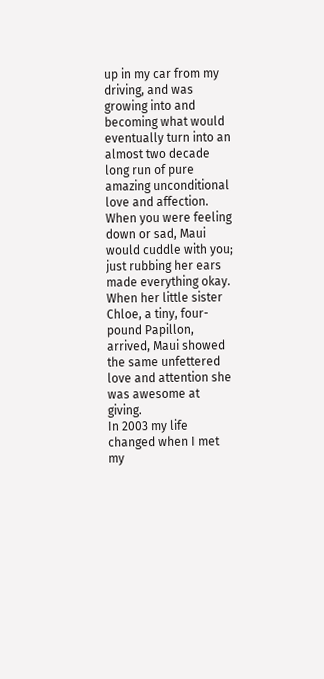up in my car from my driving, and was growing into and becoming what would eventually turn into an almost two decade long run of pure amazing unconditional love and affection. When you were feeling down or sad, Maui would cuddle with you; just rubbing her ears made everything okay. When her little sister Chloe, a tiny, four-pound Papillon, arrived, Maui showed the same unfettered love and attention she was awesome at giving.
In 2003 my life changed when I met my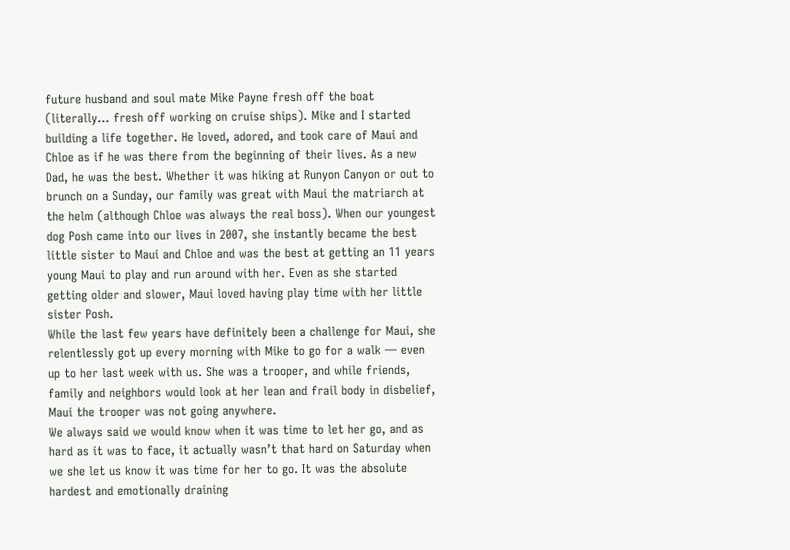future husband and soul mate Mike Payne fresh off the boat (literally… fresh off working on cruise ships). Mike and I started building a life together. He loved, adored, and took care of Maui and Chloe as if he was there from the beginning of their lives. As a new Dad, he was the best. Whether it was hiking at Runyon Canyon or out to brunch on a Sunday, our family was great with Maui the matriarch at the helm (although Chloe was always the real boss). When our youngest dog Posh came into our lives in 2007, she instantly became the best little sister to Maui and Chloe and was the best at getting an 11 years young Maui to play and run around with her. Even as she started getting older and slower, Maui loved having play time with her little sister Posh.
While the last few years have definitely been a challenge for Maui, she relentlessly got up every morning with Mike to go for a walk — even up to her last week with us. She was a trooper, and while friends, family and neighbors would look at her lean and frail body in disbelief, Maui the trooper was not going anywhere.
We always said we would know when it was time to let her go, and as hard as it was to face, it actually wasn’t that hard on Saturday when we she let us know it was time for her to go. It was the absolute hardest and emotionally draining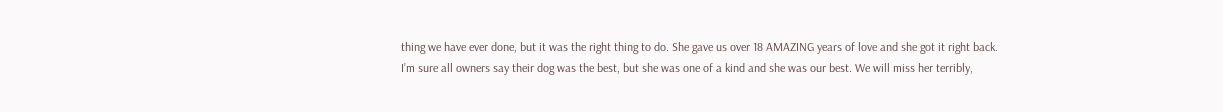thing we have ever done, but it was the right thing to do. She gave us over 18 AMAZING years of love and she got it right back.
I’m sure all owners say their dog was the best, but she was one of a kind and she was our best. We will miss her terribly,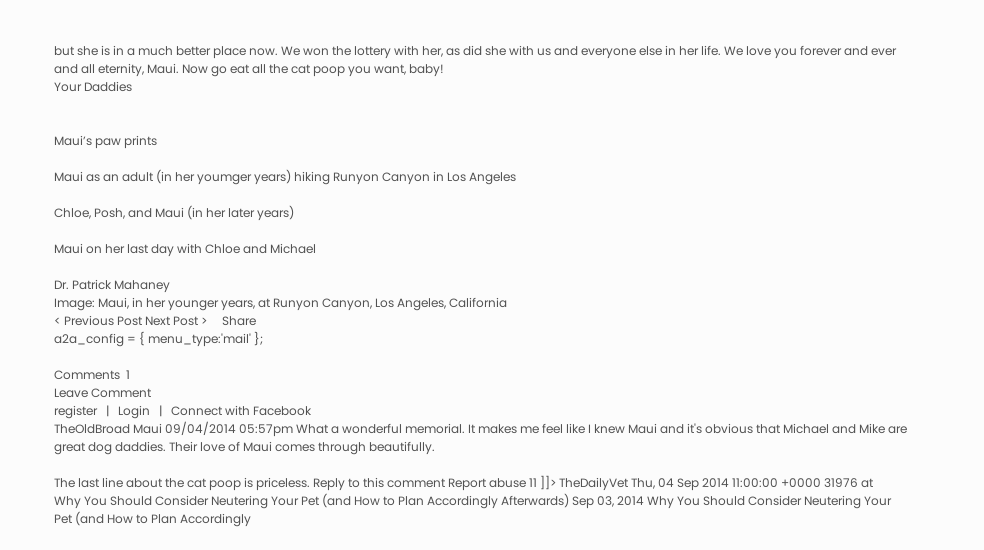but she is in a much better place now. We won the lottery with her, as did she with us and everyone else in her life. We love you forever and ever and all eternity, Maui. Now go eat all the cat poop you want, baby!
Your Daddies


Maui’s paw prints

Maui as an adult (in her youmger years) hiking Runyon Canyon in Los Angeles

Chloe, Posh, and Maui (in her later years)

Maui on her last day with Chloe and Michael

Dr. Patrick Mahaney
Image: Maui, in her younger years, at Runyon Canyon, Los Angeles, California
< Previous Post Next Post >     Share
a2a_config = { menu_type:'mail' };

Comments  1
Leave Comment
register   |   Login   |   Connect with Facebook
TheOldBroad Maui 09/04/2014 05:57pm What a wonderful memorial. It makes me feel like I knew Maui and it's obvious that Michael and Mike are great dog daddies. Their love of Maui comes through beautifully.

The last line about the cat poop is priceless. Reply to this comment Report abuse 11 ]]> TheDailyVet Thu, 04 Sep 2014 11:00:00 +0000 31976 at
Why You Should Consider Neutering Your Pet (and How to Plan Accordingly Afterwards) Sep 03, 2014 Why You Should Consider Neutering Your Pet (and How to Plan Accordingly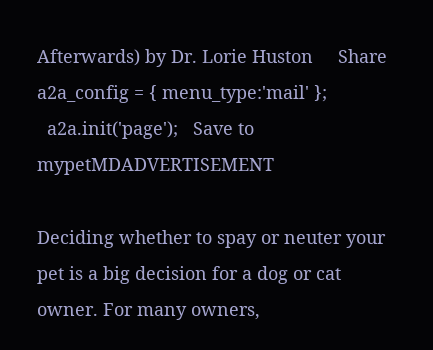Afterwards) by Dr. Lorie Huston     Share
a2a_config = { menu_type:'mail' };
  a2a.init('page');   Save to mypetMDADVERTISEMENT

Deciding whether to spay or neuter your pet is a big decision for a dog or cat owner. For many owners,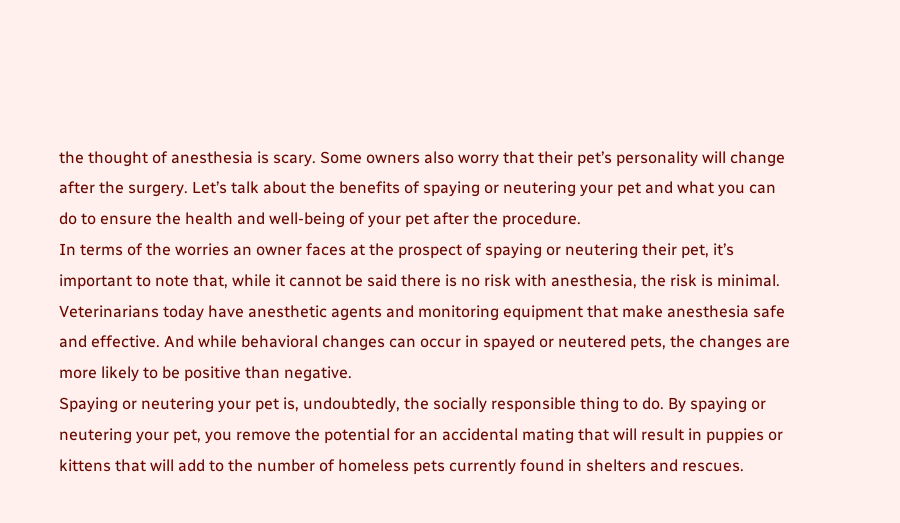the thought of anesthesia is scary. Some owners also worry that their pet’s personality will change after the surgery. Let’s talk about the benefits of spaying or neutering your pet and what you can do to ensure the health and well-being of your pet after the procedure.
In terms of the worries an owner faces at the prospect of spaying or neutering their pet, it’s important to note that, while it cannot be said there is no risk with anesthesia, the risk is minimal. Veterinarians today have anesthetic agents and monitoring equipment that make anesthesia safe and effective. And while behavioral changes can occur in spayed or neutered pets, the changes are more likely to be positive than negative.
Spaying or neutering your pet is, undoubtedly, the socially responsible thing to do. By spaying or neutering your pet, you remove the potential for an accidental mating that will result in puppies or kittens that will add to the number of homeless pets currently found in shelters and rescues.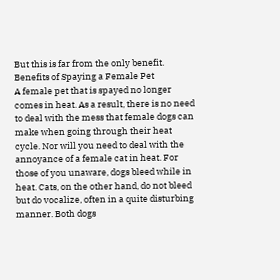But this is far from the only benefit.
Benefits of Spaying a Female Pet
A female pet that is spayed no longer comes in heat. As a result, there is no need to deal with the mess that female dogs can make when going through their heat cycle. Nor will you need to deal with the annoyance of a female cat in heat. For those of you unaware, dogs bleed while in heat. Cats, on the other hand, do not bleed but do vocalize, often in a quite disturbing manner. Both dogs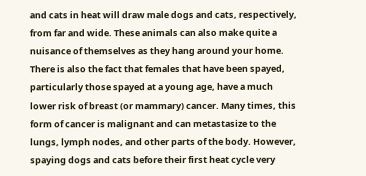and cats in heat will draw male dogs and cats, respectively, from far and wide. These animals can also make quite a nuisance of themselves as they hang around your home.
There is also the fact that females that have been spayed, particularly those spayed at a young age, have a much lower risk of breast (or mammary) cancer. Many times, this form of cancer is malignant and can metastasize to the lungs, lymph nodes, and other parts of the body. However, spaying dogs and cats before their first heat cycle very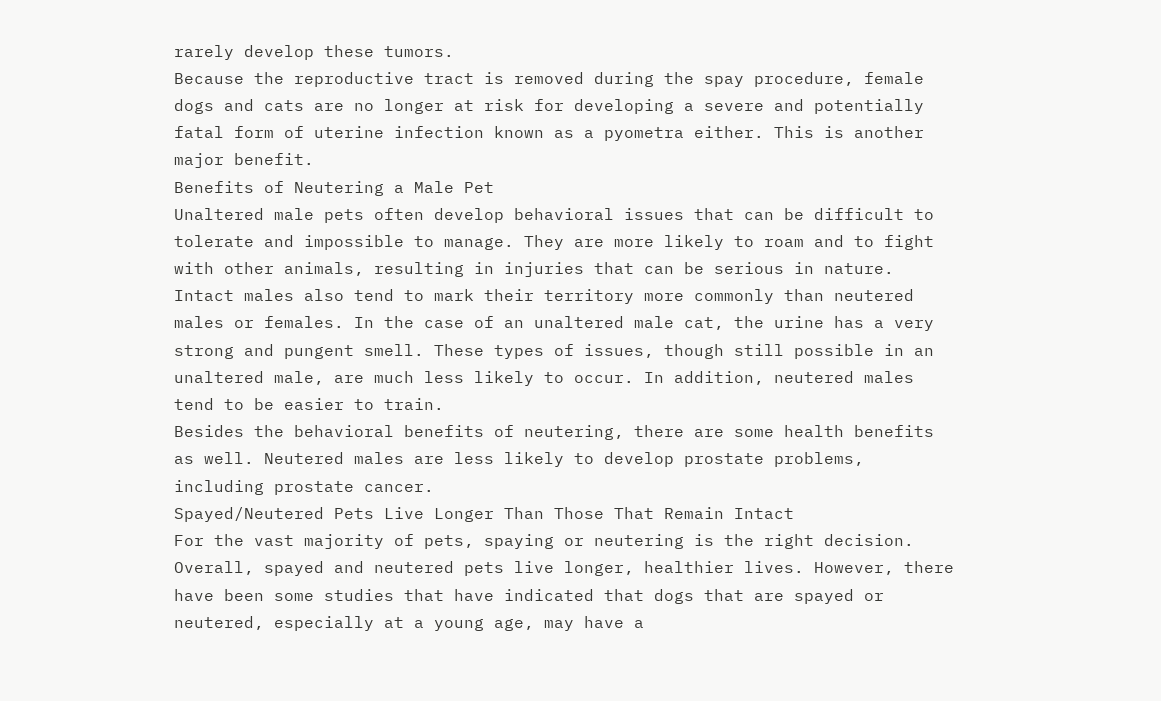rarely develop these tumors.
Because the reproductive tract is removed during the spay procedure, female dogs and cats are no longer at risk for developing a severe and potentially fatal form of uterine infection known as a pyometra either. This is another major benefit.
Benefits of Neutering a Male Pet
Unaltered male pets often develop behavioral issues that can be difficult to tolerate and impossible to manage. They are more likely to roam and to fight with other animals, resulting in injuries that can be serious in nature. Intact males also tend to mark their territory more commonly than neutered males or females. In the case of an unaltered male cat, the urine has a very strong and pungent smell. These types of issues, though still possible in an unaltered male, are much less likely to occur. In addition, neutered males tend to be easier to train.
Besides the behavioral benefits of neutering, there are some health benefits as well. Neutered males are less likely to develop prostate problems, including prostate cancer.
Spayed/Neutered Pets Live Longer Than Those That Remain Intact
For the vast majority of pets, spaying or neutering is the right decision. Overall, spayed and neutered pets live longer, healthier lives. However, there have been some studies that have indicated that dogs that are spayed or neutered, especially at a young age, may have a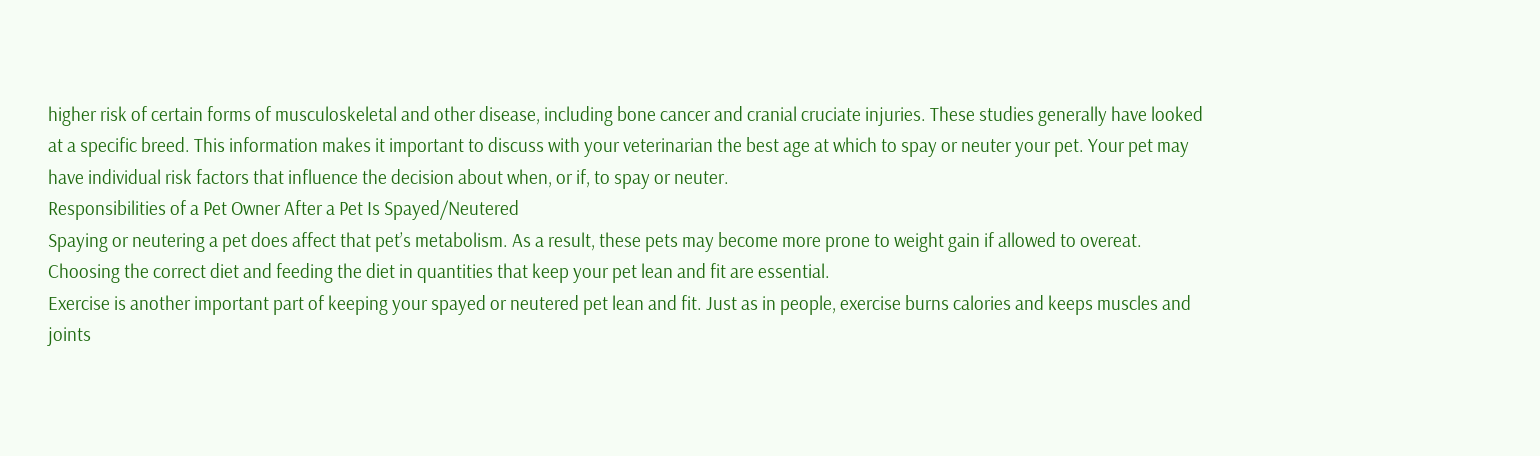higher risk of certain forms of musculoskeletal and other disease, including bone cancer and cranial cruciate injuries. These studies generally have looked at a specific breed. This information makes it important to discuss with your veterinarian the best age at which to spay or neuter your pet. Your pet may have individual risk factors that influence the decision about when, or if, to spay or neuter.
Responsibilities of a Pet Owner After a Pet Is Spayed/Neutered
Spaying or neutering a pet does affect that pet’s metabolism. As a result, these pets may become more prone to weight gain if allowed to overeat. Choosing the correct diet and feeding the diet in quantities that keep your pet lean and fit are essential.
Exercise is another important part of keeping your spayed or neutered pet lean and fit. Just as in people, exercise burns calories and keeps muscles and joints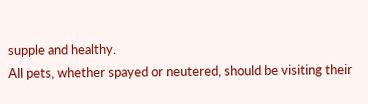supple and healthy.
All pets, whether spayed or neutered, should be visiting their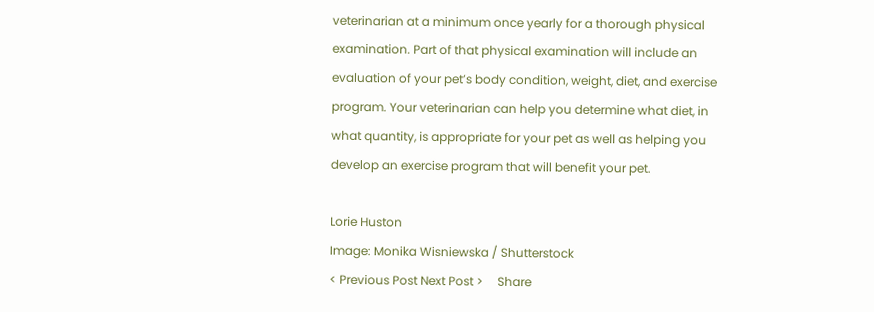veterinarian at a minimum once yearly for a thorough physical examination. Part of that physical examination will include an evaluation of your pet’s body condition, weight, diet, and exercise program. Your veterinarian can help you determine what diet, in what quantity, is appropriate for your pet as well as helping you develop an exercise program that will benefit your pet.

Lorie Huston
Image: Monika Wisniewska / Shutterstock
< Previous Post Next Post >     Share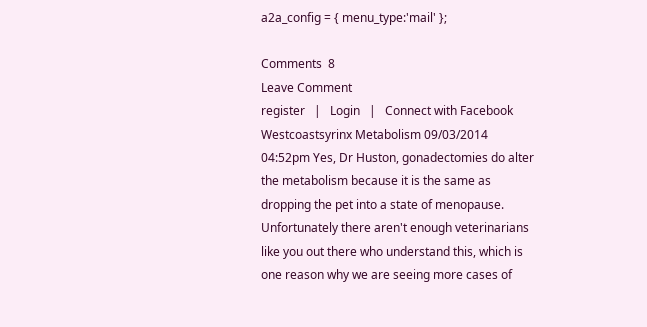a2a_config = { menu_type:'mail' };

Comments  8
Leave Comment
register   |   Login   |   Connect with Facebook
Westcoastsyrinx Metabolism 09/03/2014 04:52pm Yes, Dr Huston, gonadectomies do alter the metabolism because it is the same as dropping the pet into a state of menopause. Unfortunately there aren't enough veterinarians like you out there who understand this, which is one reason why we are seeing more cases of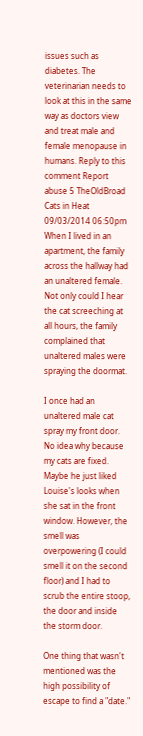issues such as diabetes. The veterinarian needs to look at this in the same way as doctors view and treat male and female menopause in humans. Reply to this comment Report abuse 5 TheOldBroad Cats in Heat 09/03/2014 06:50pm When I lived in an apartment, the family across the hallway had an unaltered female. Not only could I hear the cat screeching at all hours, the family complained that unaltered males were spraying the doormat.

I once had an unaltered male cat spray my front door. No idea why because my cats are fixed. Maybe he just liked Louise's looks when she sat in the front window. However, the smell was overpowering (I could smell it on the second floor) and I had to scrub the entire stoop, the door and inside the storm door.

One thing that wasn't mentioned was the high possibility of escape to find a "date."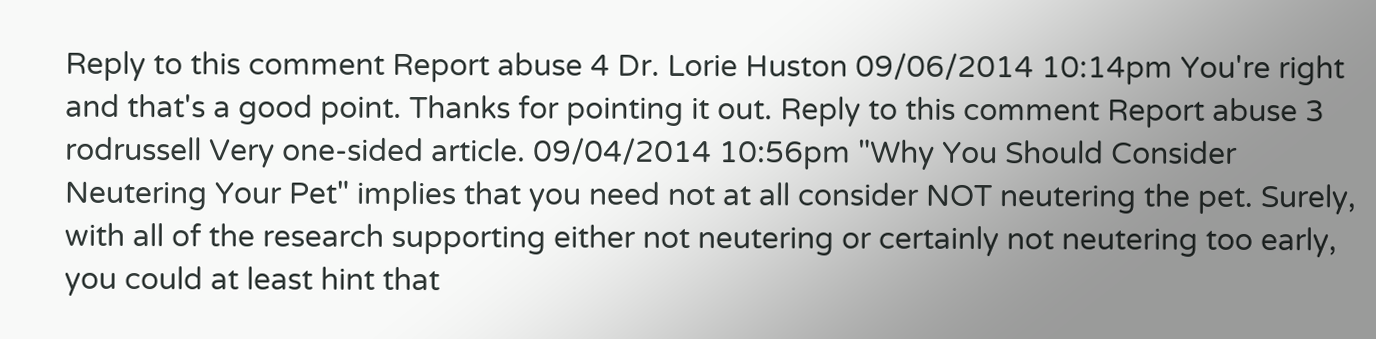Reply to this comment Report abuse 4 Dr. Lorie Huston 09/06/2014 10:14pm You're right and that's a good point. Thanks for pointing it out. Reply to this comment Report abuse 3 rodrussell Very one-sided article. 09/04/2014 10:56pm "Why You Should Consider Neutering Your Pet" implies that you need not at all consider NOT neutering the pet. Surely, with all of the research supporting either not neutering or certainly not neutering too early, you could at least hint that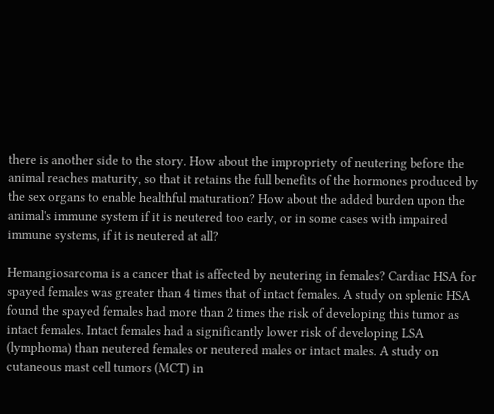there is another side to the story. How about the impropriety of neutering before the animal reaches maturity, so that it retains the full benefits of the hormones produced by the sex organs to enable healthful maturation? How about the added burden upon the animal's immune system if it is neutered too early, or in some cases with impaired immune systems, if it is neutered at all?

Hemangiosarcoma is a cancer that is affected by neutering in females? Cardiac HSA for spayed females was greater than 4 times that of intact females. A study on splenic HSA found the spayed females had more than 2 times the risk of developing this tumor as intact females. Intact females had a significantly lower risk of developing LSA (lymphoma) than neutered females or neutered males or intact males. A study on cutaneous mast cell tumors (MCT) in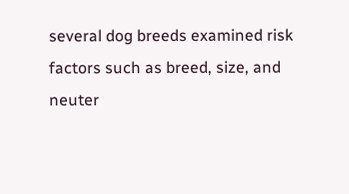several dog breeds examined risk factors such as breed, size, and neuter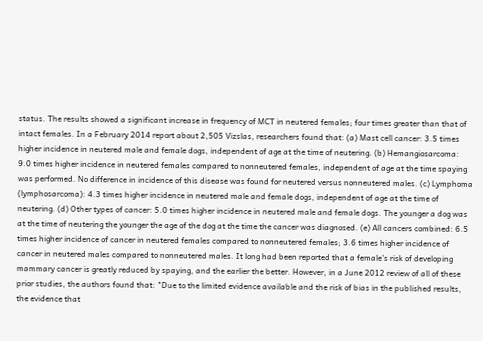status. The results showed a significant increase in frequency of MCT in neutered females; four times greater than that of intact females. In a February 2014 report about 2,505 Vizslas, researchers found that: (a) Mast cell cancer: 3.5 times higher incidence in neutered male and female dogs, independent of age at the time of neutering. (b) Hemangiosarcoma: 9.0 times higher incidence in neutered females compared to nonneutered females, independent of age at the time spaying was performed. No difference in incidence of this disease was found for neutered versus nonneutered males. (c) Lymphoma (lymphosarcoma): 4.3 times higher incidence in neutered male and female dogs, independent of age at the time of neutering. (d) Other types of cancer: 5.0 times higher incidence in neutered male and female dogs. The younger a dog was at the time of neutering the younger the age of the dog at the time the cancer was diagnosed. (e) All cancers combined: 6.5 times higher incidence of cancer in neutered females compared to nonneutered females; 3.6 times higher incidence of cancer in neutered males compared to nonneutered males. It long had been reported that a female's risk of developing mammary cancer is greatly reduced by spaying, and the earlier the better. However, in a June 2012 review of all of these prior studies, the authors found that: "Due to the limited evidence available and the risk of bias in the published results, the evidence that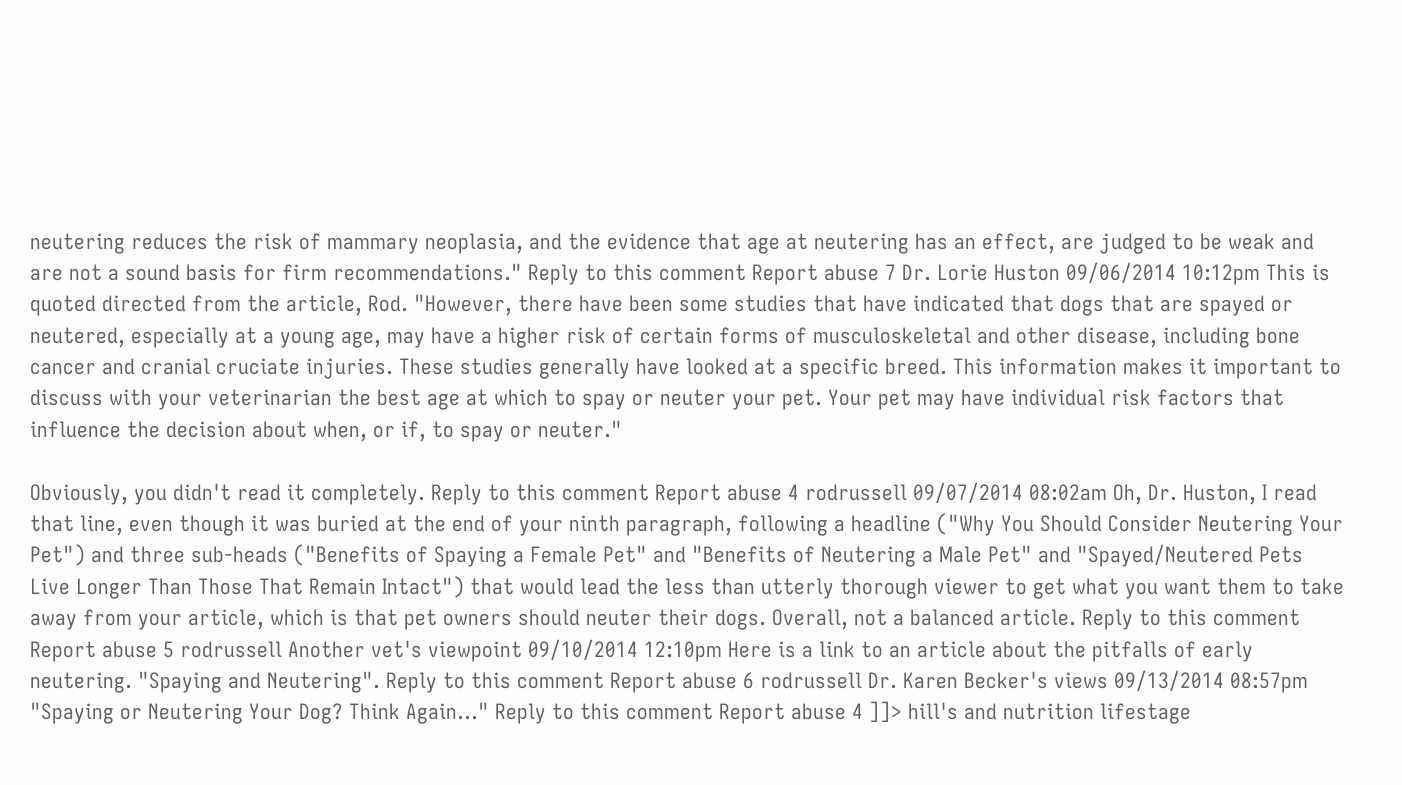neutering reduces the risk of mammary neoplasia, and the evidence that age at neutering has an effect, are judged to be weak and are not a sound basis for firm recommendations." Reply to this comment Report abuse 7 Dr. Lorie Huston 09/06/2014 10:12pm This is quoted directed from the article, Rod. "However, there have been some studies that have indicated that dogs that are spayed or neutered, especially at a young age, may have a higher risk of certain forms of musculoskeletal and other disease, including bone cancer and cranial cruciate injuries. These studies generally have looked at a specific breed. This information makes it important to discuss with your veterinarian the best age at which to spay or neuter your pet. Your pet may have individual risk factors that influence the decision about when, or if, to spay or neuter."

Obviously, you didn't read it completely. Reply to this comment Report abuse 4 rodrussell 09/07/2014 08:02am Oh, Dr. Huston, I read that line, even though it was buried at the end of your ninth paragraph, following a headline ("Why You Should Consider Neutering Your Pet") and three sub-heads ("Benefits of Spaying a Female Pet" and "Benefits of Neutering a Male Pet" and "Spayed/Neutered Pets Live Longer Than Those That Remain Intact") that would lead the less than utterly thorough viewer to get what you want them to take away from your article, which is that pet owners should neuter their dogs. Overall, not a balanced article. Reply to this comment Report abuse 5 rodrussell Another vet's viewpoint 09/10/2014 12:10pm Here is a link to an article about the pitfalls of early neutering. "Spaying and Neutering". Reply to this comment Report abuse 6 rodrussell Dr. Karen Becker's views 09/13/2014 08:57pm "Spaying or Neutering Your Dog? Think Again..." Reply to this comment Report abuse 4 ]]> hill's and nutrition lifestage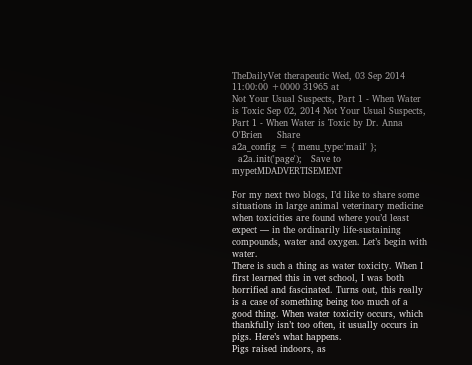TheDailyVet therapeutic Wed, 03 Sep 2014 11:00:00 +0000 31965 at
Not Your Usual Suspects, Part 1 - When Water is Toxic Sep 02, 2014 Not Your Usual Suspects, Part 1 - When Water is Toxic by Dr. Anna O'Brien     Share
a2a_config = { menu_type:'mail' };
  a2a.init('page');   Save to mypetMDADVERTISEMENT

For my next two blogs, I’d like to share some situations in large animal veterinary medicine when toxicities are found where you’d least expect — in the ordinarily life-sustaining compounds, water and oxygen. Let’s begin with water.
There is such a thing as water toxicity. When I first learned this in vet school, I was both horrified and fascinated. Turns out, this really is a case of something being too much of a good thing. When water toxicity occurs, which thankfully isn’t too often, it usually occurs in pigs. Here’s what happens.
Pigs raised indoors, as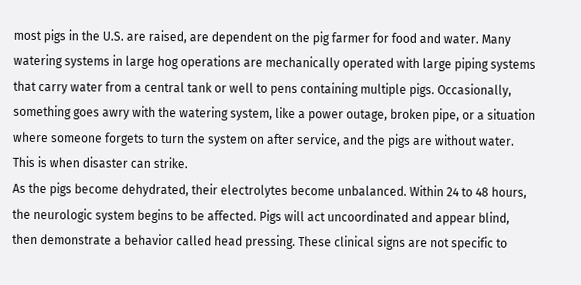most pigs in the U.S. are raised, are dependent on the pig farmer for food and water. Many watering systems in large hog operations are mechanically operated with large piping systems that carry water from a central tank or well to pens containing multiple pigs. Occasionally, something goes awry with the watering system, like a power outage, broken pipe, or a situation where someone forgets to turn the system on after service, and the pigs are without water. This is when disaster can strike.
As the pigs become dehydrated, their electrolytes become unbalanced. Within 24 to 48 hours, the neurologic system begins to be affected. Pigs will act uncoordinated and appear blind, then demonstrate a behavior called head pressing. These clinical signs are not specific to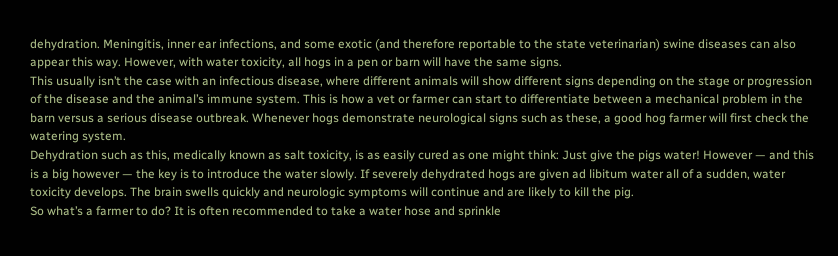dehydration. Meningitis, inner ear infections, and some exotic (and therefore reportable to the state veterinarian) swine diseases can also appear this way. However, with water toxicity, all hogs in a pen or barn will have the same signs.
This usually isn’t the case with an infectious disease, where different animals will show different signs depending on the stage or progression of the disease and the animal’s immune system. This is how a vet or farmer can start to differentiate between a mechanical problem in the barn versus a serious disease outbreak. Whenever hogs demonstrate neurological signs such as these, a good hog farmer will first check the watering system.
Dehydration such as this, medically known as salt toxicity, is as easily cured as one might think: Just give the pigs water! However — and this is a big however — the key is to introduce the water slowly. If severely dehydrated hogs are given ad libitum water all of a sudden, water toxicity develops. The brain swells quickly and neurologic symptoms will continue and are likely to kill the pig.
So what’s a farmer to do? It is often recommended to take a water hose and sprinkle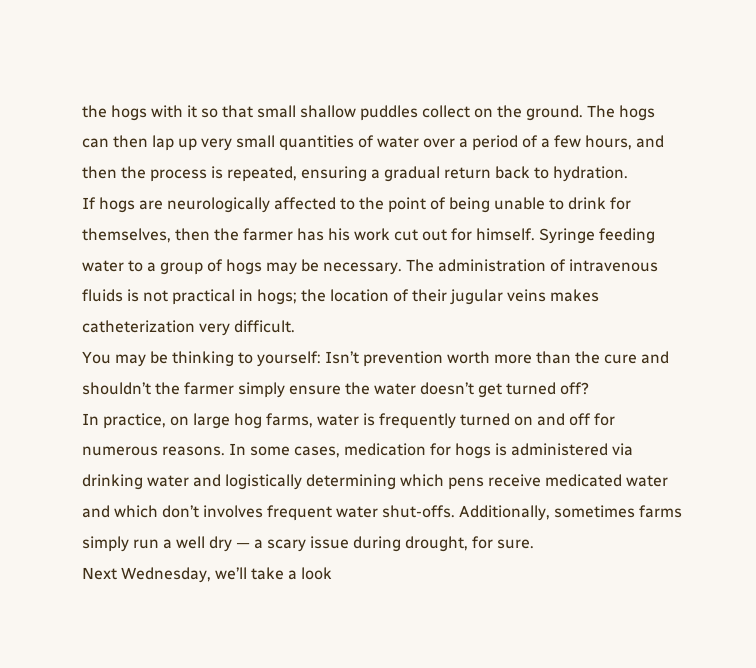the hogs with it so that small shallow puddles collect on the ground. The hogs can then lap up very small quantities of water over a period of a few hours, and then the process is repeated, ensuring a gradual return back to hydration.
If hogs are neurologically affected to the point of being unable to drink for themselves, then the farmer has his work cut out for himself. Syringe feeding water to a group of hogs may be necessary. The administration of intravenous fluids is not practical in hogs; the location of their jugular veins makes catheterization very difficult.
You may be thinking to yourself: Isn’t prevention worth more than the cure and shouldn’t the farmer simply ensure the water doesn’t get turned off?
In practice, on large hog farms, water is frequently turned on and off for numerous reasons. In some cases, medication for hogs is administered via drinking water and logistically determining which pens receive medicated water and which don’t involves frequent water shut-offs. Additionally, sometimes farms simply run a well dry — a scary issue during drought, for sure.
Next Wednesday, we’ll take a look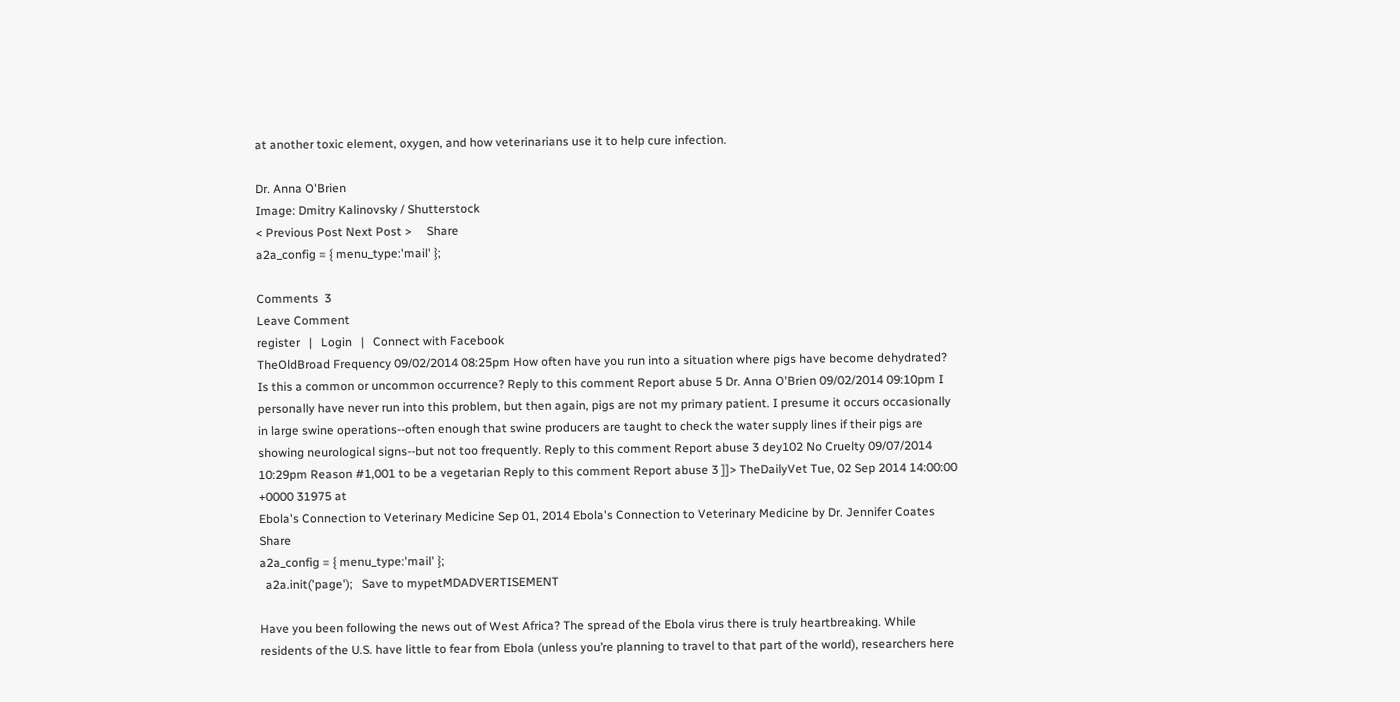at another toxic element, oxygen, and how veterinarians use it to help cure infection.

Dr. Anna O'Brien
Image: Dmitry Kalinovsky / Shutterstock
< Previous Post Next Post >     Share
a2a_config = { menu_type:'mail' };

Comments  3
Leave Comment
register   |   Login   |   Connect with Facebook
TheOldBroad Frequency 09/02/2014 08:25pm How often have you run into a situation where pigs have become dehydrated? Is this a common or uncommon occurrence? Reply to this comment Report abuse 5 Dr. Anna O'Brien 09/02/2014 09:10pm I personally have never run into this problem, but then again, pigs are not my primary patient. I presume it occurs occasionally in large swine operations--often enough that swine producers are taught to check the water supply lines if their pigs are showing neurological signs--but not too frequently. Reply to this comment Report abuse 3 dey102 No Cruelty 09/07/2014 10:29pm Reason #1,001 to be a vegetarian Reply to this comment Report abuse 3 ]]> TheDailyVet Tue, 02 Sep 2014 14:00:00 +0000 31975 at
Ebola's Connection to Veterinary Medicine Sep 01, 2014 Ebola's Connection to Veterinary Medicine by Dr. Jennifer Coates     Share
a2a_config = { menu_type:'mail' };
  a2a.init('page');   Save to mypetMDADVERTISEMENT

Have you been following the news out of West Africa? The spread of the Ebola virus there is truly heartbreaking. While residents of the U.S. have little to fear from Ebola (unless you’re planning to travel to that part of the world), researchers here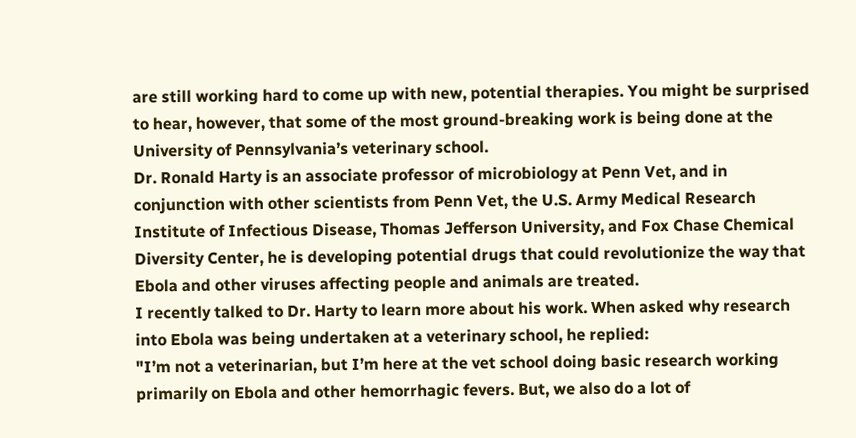are still working hard to come up with new, potential therapies. You might be surprised to hear, however, that some of the most ground-breaking work is being done at the University of Pennsylvania’s veterinary school.
Dr. Ronald Harty is an associate professor of microbiology at Penn Vet, and in conjunction with other scientists from Penn Vet, the U.S. Army Medical Research Institute of Infectious Disease, Thomas Jefferson University, and Fox Chase Chemical Diversity Center, he is developing potential drugs that could revolutionize the way that Ebola and other viruses affecting people and animals are treated.
I recently talked to Dr. Harty to learn more about his work. When asked why research into Ebola was being undertaken at a veterinary school, he replied:
"I’m not a veterinarian, but I’m here at the vet school doing basic research working primarily on Ebola and other hemorrhagic fevers. But, we also do a lot of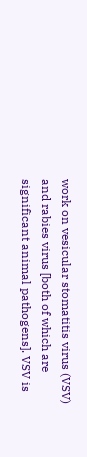work on vesicular stomatitis virus (VSV) and rabies virus [both of which are significant animal pathogens]. VSV is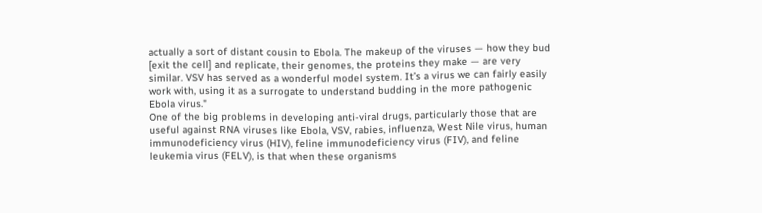actually a sort of distant cousin to Ebola. The makeup of the viruses — how they bud [exit the cell] and replicate, their genomes, the proteins they make — are very similar. VSV has served as a wonderful model system. It’s a virus we can fairly easily work with, using it as a surrogate to understand budding in the more pathogenic Ebola virus."
One of the big problems in developing anti-viral drugs, particularly those that are useful against RNA viruses like Ebola, VSV, rabies, influenza, West Nile virus, human immunodeficiency virus (HIV), feline immunodeficiency virus (FIV), and feline leukemia virus (FELV), is that when these organisms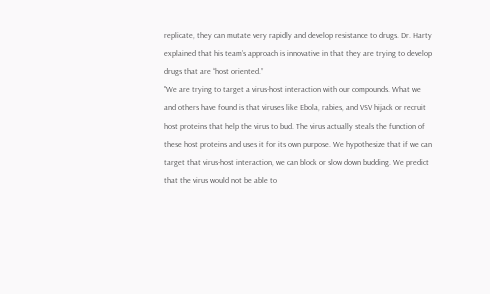replicate, they can mutate very rapidly and develop resistance to drugs. Dr. Harty explained that his team’s approach is innovative in that they are trying to develop drugs that are “host oriented.”
"We are trying to target a virus-host interaction with our compounds. What we and others have found is that viruses like Ebola, rabies, and VSV hijack or recruit host proteins that help the virus to bud. The virus actually steals the function of these host proteins and uses it for its own purpose. We hypothesize that if we can target that virus-host interaction, we can block or slow down budding. We predict that the virus would not be able to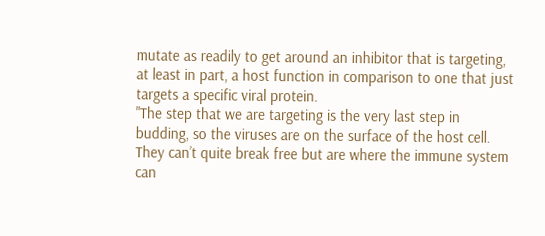mutate as readily to get around an inhibitor that is targeting, at least in part, a host function in comparison to one that just targets a specific viral protein.
"The step that we are targeting is the very last step in budding, so the viruses are on the surface of the host cell. They can’t quite break free but are where the immune system can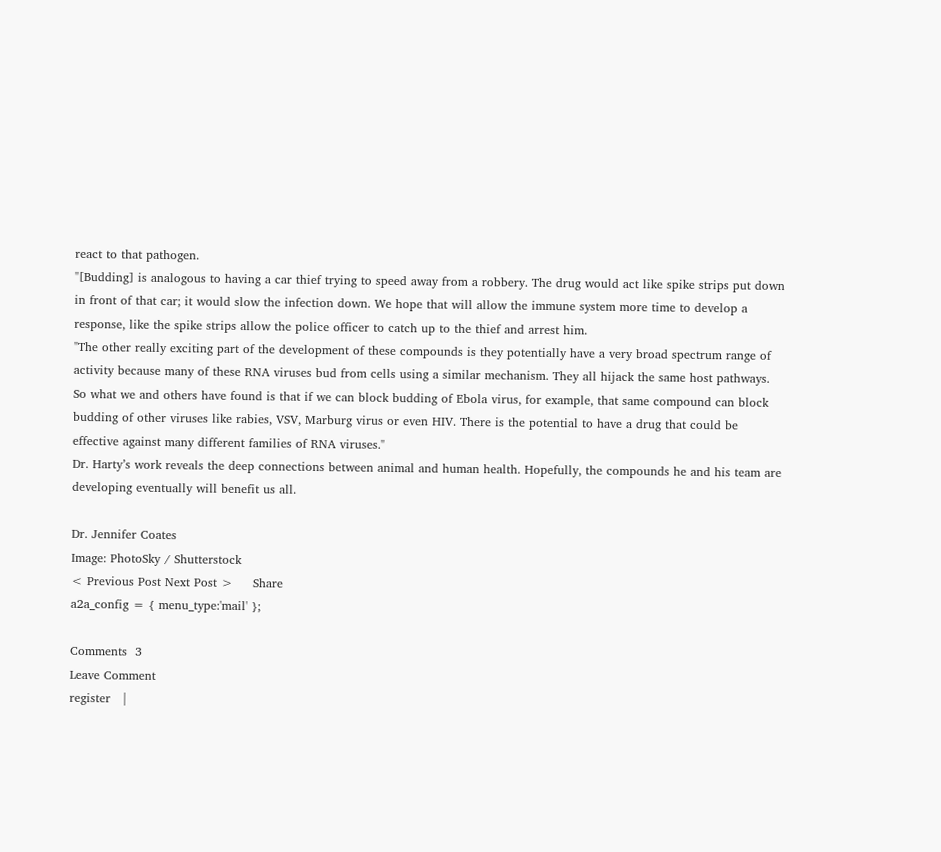react to that pathogen.
"[Budding] is analogous to having a car thief trying to speed away from a robbery. The drug would act like spike strips put down in front of that car; it would slow the infection down. We hope that will allow the immune system more time to develop a response, like the spike strips allow the police officer to catch up to the thief and arrest him.
"The other really exciting part of the development of these compounds is they potentially have a very broad spectrum range of activity because many of these RNA viruses bud from cells using a similar mechanism. They all hijack the same host pathways. So what we and others have found is that if we can block budding of Ebola virus, for example, that same compound can block budding of other viruses like rabies, VSV, Marburg virus or even HIV. There is the potential to have a drug that could be effective against many different families of RNA viruses."
Dr. Harty’s work reveals the deep connections between animal and human health. Hopefully, the compounds he and his team are developing eventually will benefit us all.

Dr. Jennifer Coates
Image: PhotoSky / Shutterstock
< Previous Post Next Post >     Share
a2a_config = { menu_type:'mail' };

Comments  3
Leave Comment
register   |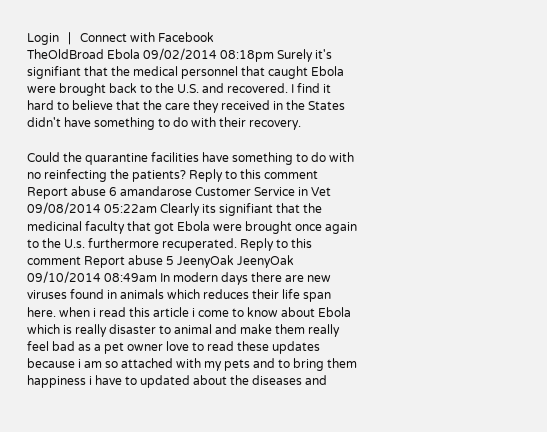Login   |   Connect with Facebook
TheOldBroad Ebola 09/02/2014 08:18pm Surely it's signifiant that the medical personnel that caught Ebola were brought back to the U.S. and recovered. I find it hard to believe that the care they received in the States didn't have something to do with their recovery.

Could the quarantine facilities have something to do with no reinfecting the patients? Reply to this comment Report abuse 6 amandarose Customer Service in Vet 09/08/2014 05:22am Clearly its signifiant that the medicinal faculty that got Ebola were brought once again to the U.s. furthermore recuperated. Reply to this comment Report abuse 5 JeenyOak JeenyOak 09/10/2014 08:49am In modern days there are new viruses found in animals which reduces their life span here. when i read this article i come to know about Ebola which is really disaster to animal and make them really feel bad as a pet owner love to read these updates because i am so attached with my pets and to bring them happiness i have to updated about the diseases and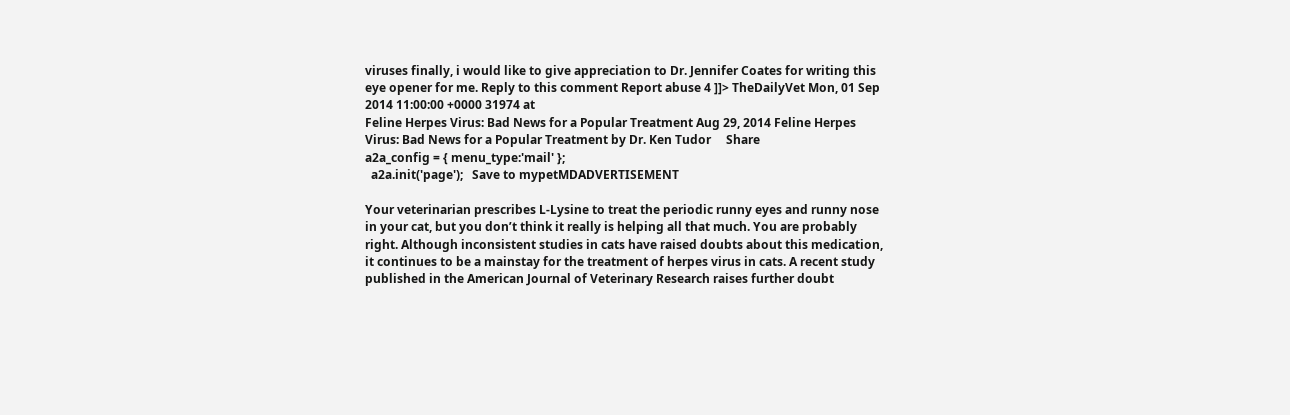viruses finally, i would like to give appreciation to Dr. Jennifer Coates for writing this eye opener for me. Reply to this comment Report abuse 4 ]]> TheDailyVet Mon, 01 Sep 2014 11:00:00 +0000 31974 at
Feline Herpes Virus: Bad News for a Popular Treatment Aug 29, 2014 Feline Herpes Virus: Bad News for a Popular Treatment by Dr. Ken Tudor     Share
a2a_config = { menu_type:'mail' };
  a2a.init('page');   Save to mypetMDADVERTISEMENT

Your veterinarian prescribes L-Lysine to treat the periodic runny eyes and runny nose in your cat, but you don’t think it really is helping all that much. You are probably right. Although inconsistent studies in cats have raised doubts about this medication, it continues to be a mainstay for the treatment of herpes virus in cats. A recent study published in the American Journal of Veterinary Research raises further doubt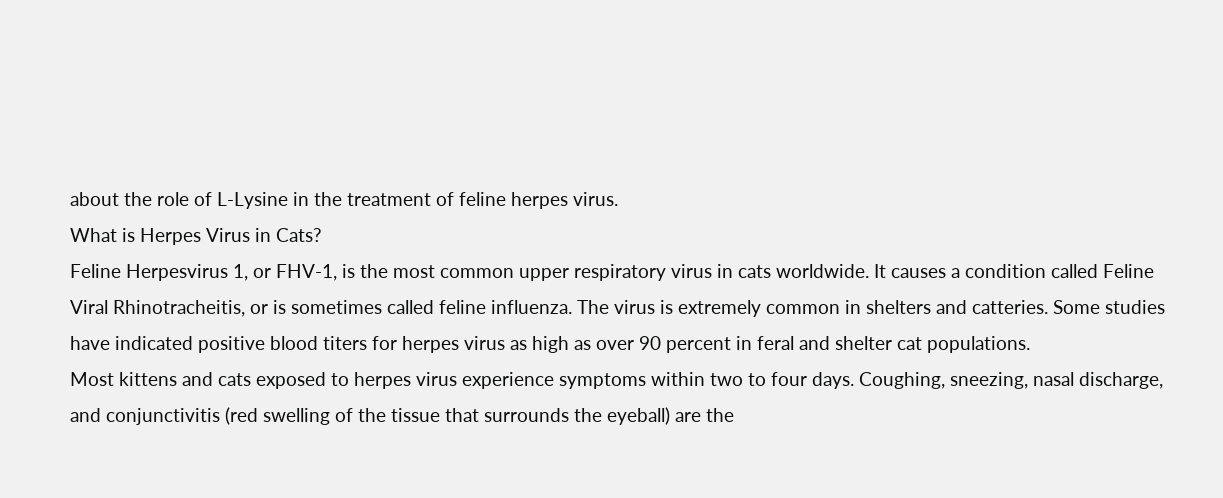about the role of L-Lysine in the treatment of feline herpes virus.
What is Herpes Virus in Cats?
Feline Herpesvirus 1, or FHV-1, is the most common upper respiratory virus in cats worldwide. It causes a condition called Feline Viral Rhinotracheitis, or is sometimes called feline influenza. The virus is extremely common in shelters and catteries. Some studies have indicated positive blood titers for herpes virus as high as over 90 percent in feral and shelter cat populations.
Most kittens and cats exposed to herpes virus experience symptoms within two to four days. Coughing, sneezing, nasal discharge, and conjunctivitis (red swelling of the tissue that surrounds the eyeball) are the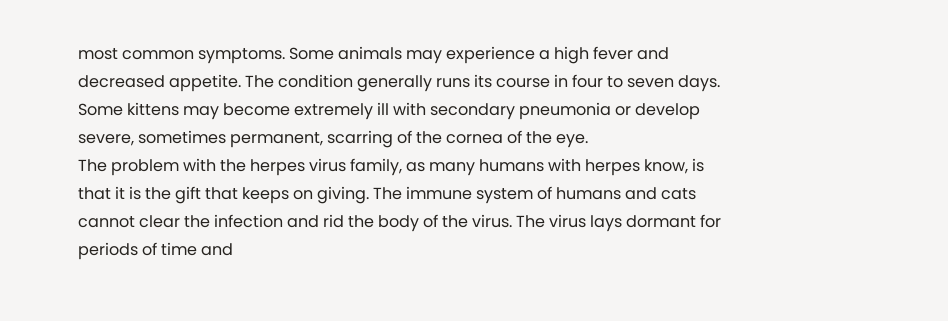most common symptoms. Some animals may experience a high fever and decreased appetite. The condition generally runs its course in four to seven days. Some kittens may become extremely ill with secondary pneumonia or develop severe, sometimes permanent, scarring of the cornea of the eye.
The problem with the herpes virus family, as many humans with herpes know, is that it is the gift that keeps on giving. The immune system of humans and cats cannot clear the infection and rid the body of the virus. The virus lays dormant for periods of time and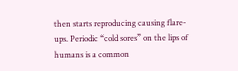then starts reproducing causing flare-ups. Periodic “cold sores” on the lips of humans is a common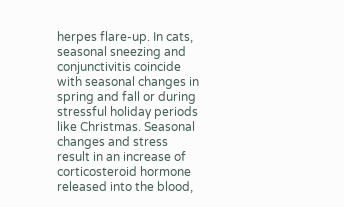herpes flare-up. In cats, seasonal sneezing and conjunctivitis coincide with seasonal changes in spring and fall or during stressful holiday periods like Christmas. Seasonal changes and stress result in an increase of corticosteroid hormone released into the blood,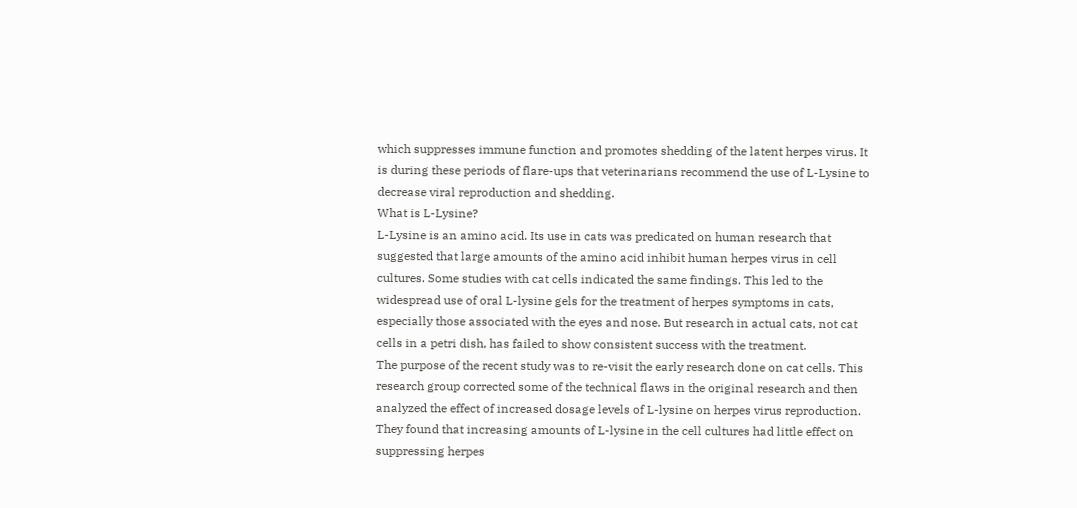which suppresses immune function and promotes shedding of the latent herpes virus. It is during these periods of flare-ups that veterinarians recommend the use of L-Lysine to decrease viral reproduction and shedding.
What is L-Lysine?
L-Lysine is an amino acid. Its use in cats was predicated on human research that suggested that large amounts of the amino acid inhibit human herpes virus in cell cultures. Some studies with cat cells indicated the same findings. This led to the widespread use of oral L-lysine gels for the treatment of herpes symptoms in cats, especially those associated with the eyes and nose. But research in actual cats, not cat cells in a petri dish, has failed to show consistent success with the treatment.
The purpose of the recent study was to re-visit the early research done on cat cells. This research group corrected some of the technical flaws in the original research and then analyzed the effect of increased dosage levels of L-lysine on herpes virus reproduction. They found that increasing amounts of L-lysine in the cell cultures had little effect on suppressing herpes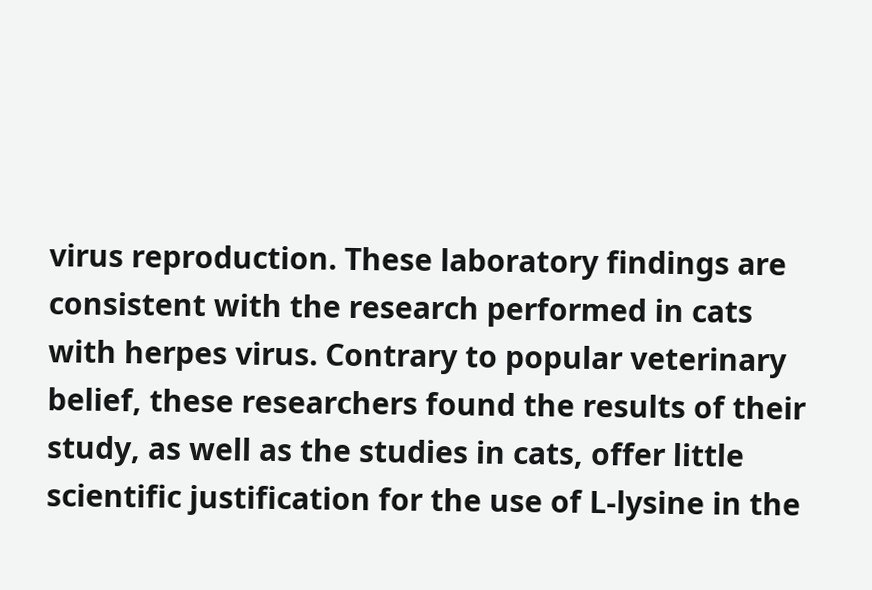virus reproduction. These laboratory findings are consistent with the research performed in cats with herpes virus. Contrary to popular veterinary belief, these researchers found the results of their study, as well as the studies in cats, offer little scientific justification for the use of L-lysine in the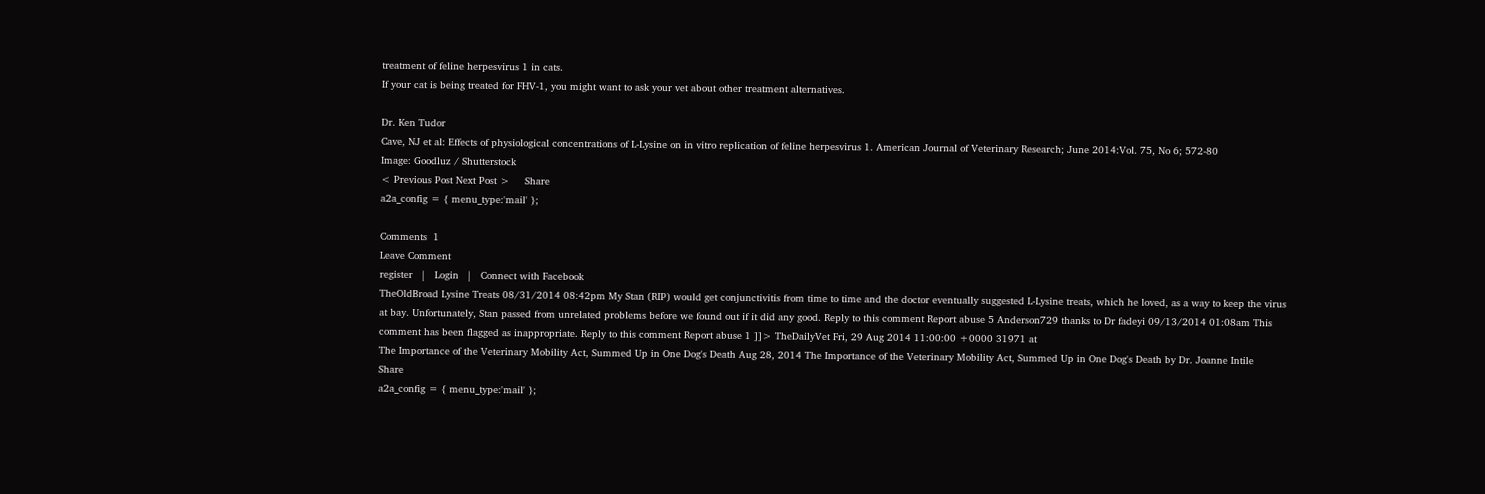treatment of feline herpesvirus 1 in cats.
If your cat is being treated for FHV-1, you might want to ask your vet about other treatment alternatives.

Dr. Ken Tudor
Cave, NJ et al: Effects of physiological concentrations of L-Lysine on in vitro replication of feline herpesvirus 1. American Journal of Veterinary Research; June 2014:Vol. 75, No 6; 572-80
Image: Goodluz / Shutterstock
< Previous Post Next Post >     Share
a2a_config = { menu_type:'mail' };

Comments  1
Leave Comment
register   |   Login   |   Connect with Facebook
TheOldBroad Lysine Treats 08/31/2014 08:42pm My Stan (RIP) would get conjunctivitis from time to time and the doctor eventually suggested L-Lysine treats, which he loved, as a way to keep the virus at bay. Unfortunately, Stan passed from unrelated problems before we found out if it did any good. Reply to this comment Report abuse 5 Anderson729 thanks to Dr fadeyi 09/13/2014 01:08am This comment has been flagged as inappropriate. Reply to this comment Report abuse 1 ]]> TheDailyVet Fri, 29 Aug 2014 11:00:00 +0000 31971 at
The Importance of the Veterinary Mobility Act, Summed Up in One Dog's Death Aug 28, 2014 The Importance of the Veterinary Mobility Act, Summed Up in One Dog's Death by Dr. Joanne Intile     Share
a2a_config = { menu_type:'mail' };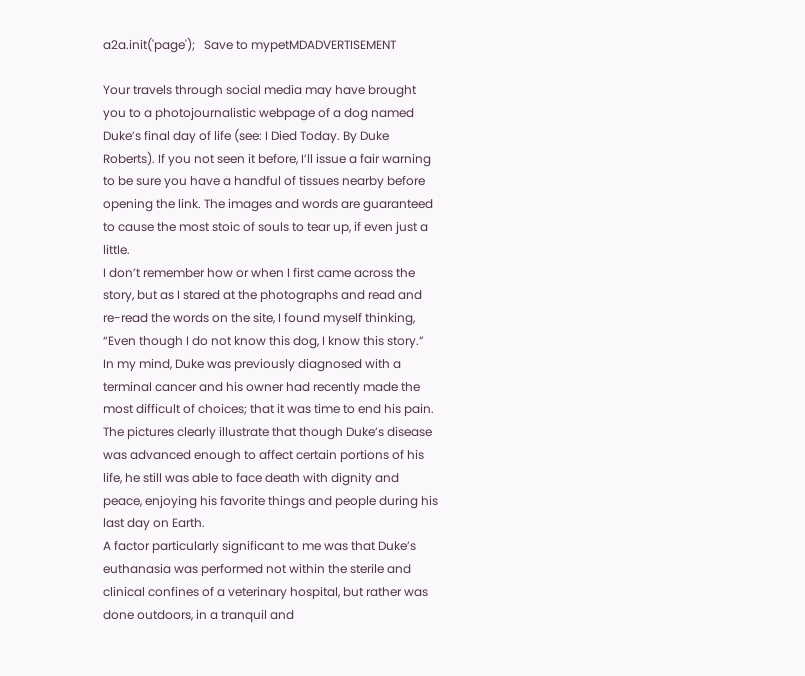a2a.init('page');   Save to mypetMDADVERTISEMENT

Your travels through social media may have brought you to a photojournalistic webpage of a dog named Duke’s final day of life (see: I Died Today. By Duke Roberts). If you not seen it before, I’ll issue a fair warning to be sure you have a handful of tissues nearby before opening the link. The images and words are guaranteed to cause the most stoic of souls to tear up, if even just a little.
I don’t remember how or when I first came across the story, but as I stared at the photographs and read and re-read the words on the site, I found myself thinking, “Even though I do not know this dog, I know this story.”
In my mind, Duke was previously diagnosed with a terminal cancer and his owner had recently made the most difficult of choices; that it was time to end his pain. The pictures clearly illustrate that though Duke’s disease was advanced enough to affect certain portions of his life, he still was able to face death with dignity and peace, enjoying his favorite things and people during his last day on Earth.
A factor particularly significant to me was that Duke’s euthanasia was performed not within the sterile and clinical confines of a veterinary hospital, but rather was done outdoors, in a tranquil and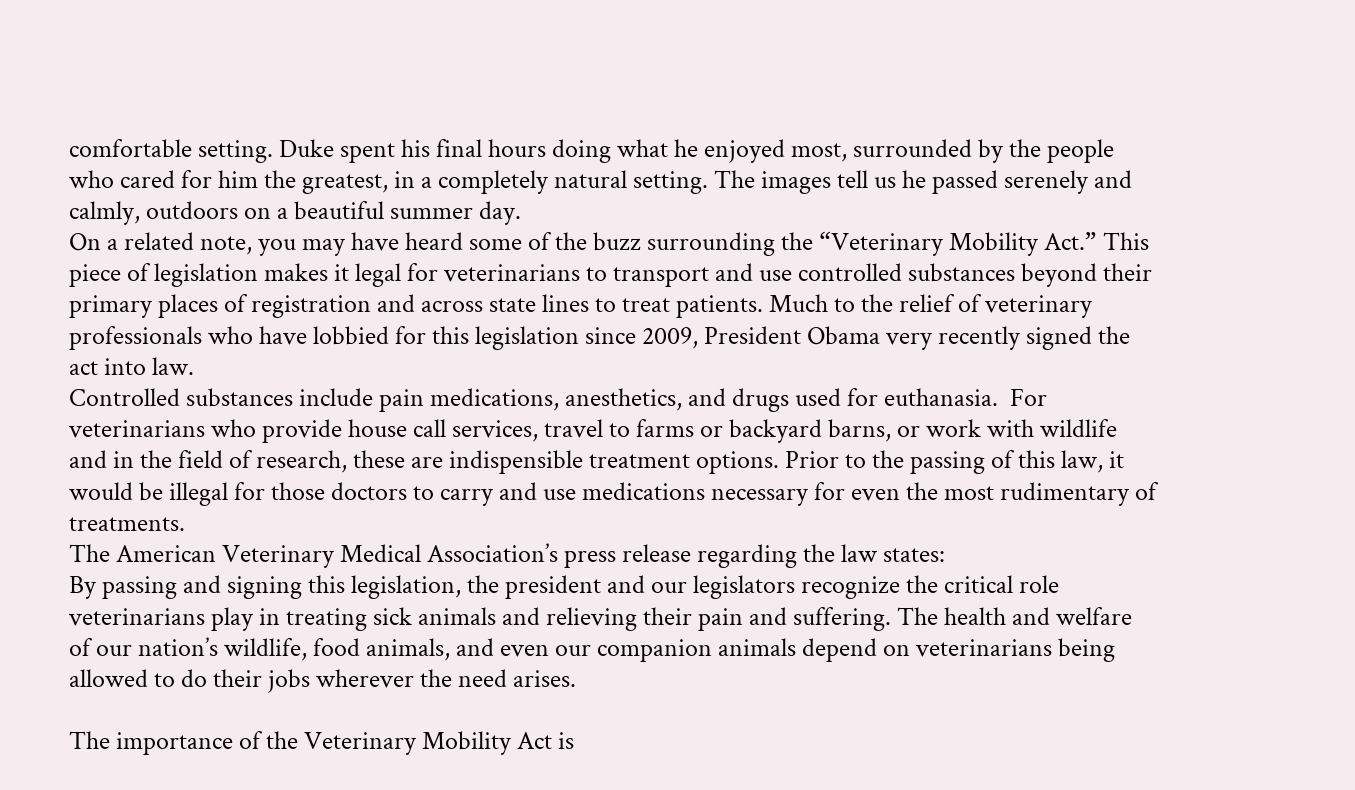comfortable setting. Duke spent his final hours doing what he enjoyed most, surrounded by the people who cared for him the greatest, in a completely natural setting. The images tell us he passed serenely and calmly, outdoors on a beautiful summer day.
On a related note, you may have heard some of the buzz surrounding the “Veterinary Mobility Act.” This piece of legislation makes it legal for veterinarians to transport and use controlled substances beyond their primary places of registration and across state lines to treat patients. Much to the relief of veterinary professionals who have lobbied for this legislation since 2009, President Obama very recently signed the act into law.
Controlled substances include pain medications, anesthetics, and drugs used for euthanasia.  For veterinarians who provide house call services, travel to farms or backyard barns, or work with wildlife and in the field of research, these are indispensible treatment options. Prior to the passing of this law, it would be illegal for those doctors to carry and use medications necessary for even the most rudimentary of treatments.
The American Veterinary Medical Association’s press release regarding the law states:
By passing and signing this legislation, the president and our legislators recognize the critical role veterinarians play in treating sick animals and relieving their pain and suffering. The health and welfare of our nation’s wildlife, food animals, and even our companion animals depend on veterinarians being allowed to do their jobs wherever the need arises.

The importance of the Veterinary Mobility Act is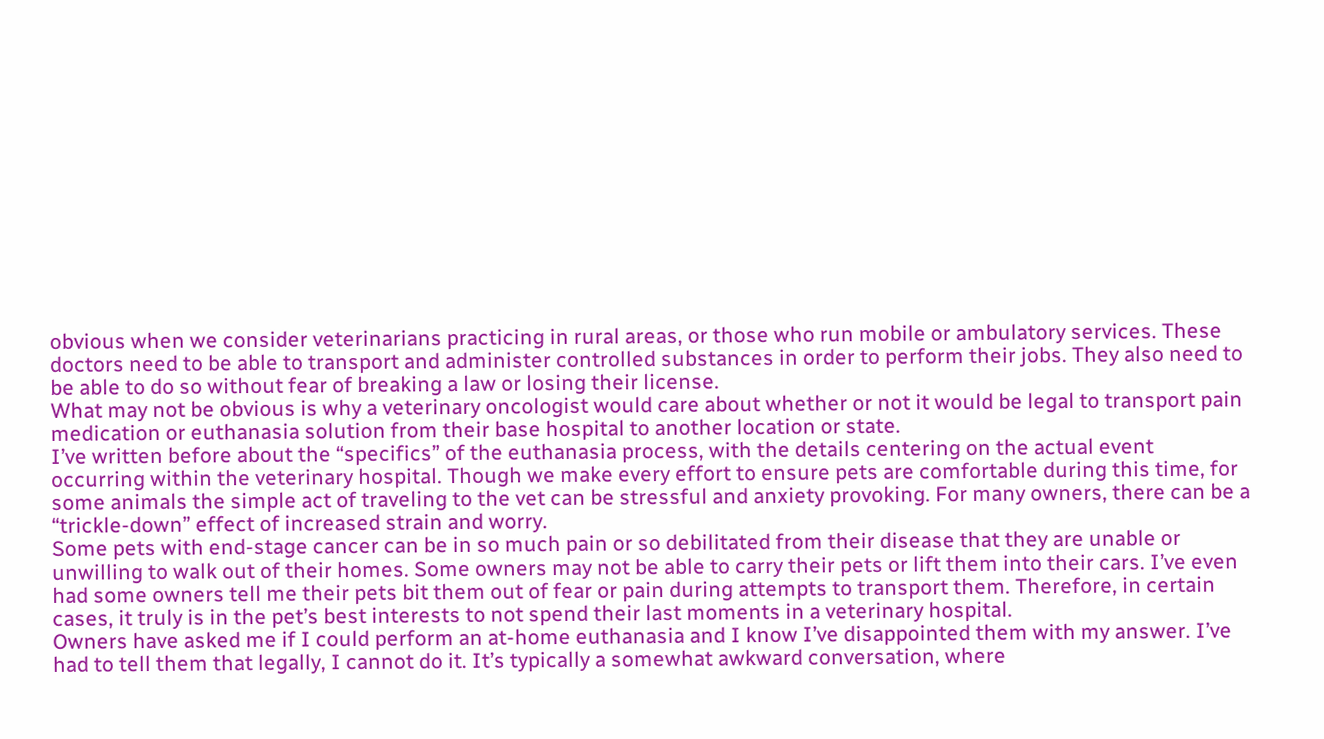obvious when we consider veterinarians practicing in rural areas, or those who run mobile or ambulatory services. These doctors need to be able to transport and administer controlled substances in order to perform their jobs. They also need to be able to do so without fear of breaking a law or losing their license.
What may not be obvious is why a veterinary oncologist would care about whether or not it would be legal to transport pain medication or euthanasia solution from their base hospital to another location or state.
I’ve written before about the “specifics” of the euthanasia process, with the details centering on the actual event occurring within the veterinary hospital. Though we make every effort to ensure pets are comfortable during this time, for some animals the simple act of traveling to the vet can be stressful and anxiety provoking. For many owners, there can be a “trickle-down” effect of increased strain and worry.
Some pets with end-stage cancer can be in so much pain or so debilitated from their disease that they are unable or unwilling to walk out of their homes. Some owners may not be able to carry their pets or lift them into their cars. I’ve even had some owners tell me their pets bit them out of fear or pain during attempts to transport them. Therefore, in certain cases, it truly is in the pet’s best interests to not spend their last moments in a veterinary hospital.
Owners have asked me if I could perform an at-home euthanasia and I know I’ve disappointed them with my answer. I’ve had to tell them that legally, I cannot do it. It’s typically a somewhat awkward conversation, where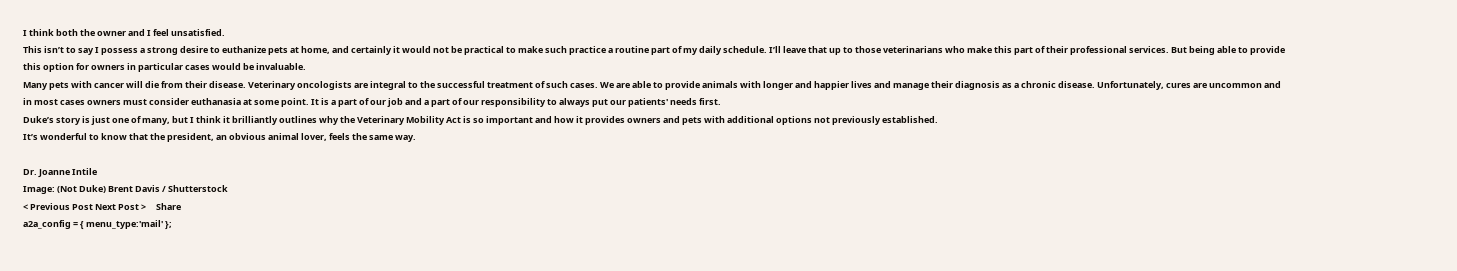I think both the owner and I feel unsatisfied.
This isn’t to say I possess a strong desire to euthanize pets at home, and certainly it would not be practical to make such practice a routine part of my daily schedule. I’ll leave that up to those veterinarians who make this part of their professional services. But being able to provide this option for owners in particular cases would be invaluable.
Many pets with cancer will die from their disease. Veterinary oncologists are integral to the successful treatment of such cases. We are able to provide animals with longer and happier lives and manage their diagnosis as a chronic disease. Unfortunately, cures are uncommon and in most cases owners must consider euthanasia at some point. It is a part of our job and a part of our responsibility to always put our patients' needs first.
Duke’s story is just one of many, but I think it brilliantly outlines why the Veterinary Mobility Act is so important and how it provides owners and pets with additional options not previously established.
It’s wonderful to know that the president, an obvious animal lover, feels the same way.

Dr. Joanne Intile
Image: (Not Duke) Brent Davis / Shutterstock
< Previous Post Next Post >     Share
a2a_config = { menu_type:'mail' };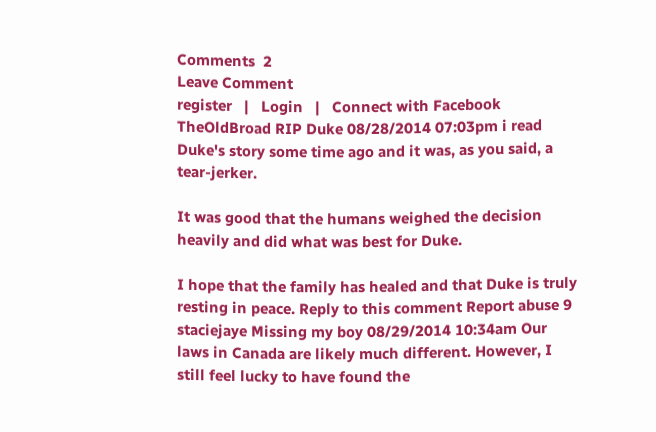Comments  2
Leave Comment
register   |   Login   |   Connect with Facebook
TheOldBroad RIP Duke 08/28/2014 07:03pm i read Duke's story some time ago and it was, as you said, a tear-jerker.

It was good that the humans weighed the decision heavily and did what was best for Duke.

I hope that the family has healed and that Duke is truly resting in peace. Reply to this comment Report abuse 9 staciejaye Missing my boy 08/29/2014 10:34am Our laws in Canada are likely much different. However, I still feel lucky to have found the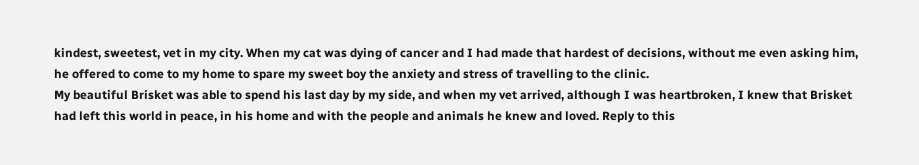kindest, sweetest, vet in my city. When my cat was dying of cancer and I had made that hardest of decisions, without me even asking him, he offered to come to my home to spare my sweet boy the anxiety and stress of travelling to the clinic.
My beautiful Brisket was able to spend his last day by my side, and when my vet arrived, although I was heartbroken, I knew that Brisket had left this world in peace, in his home and with the people and animals he knew and loved. Reply to this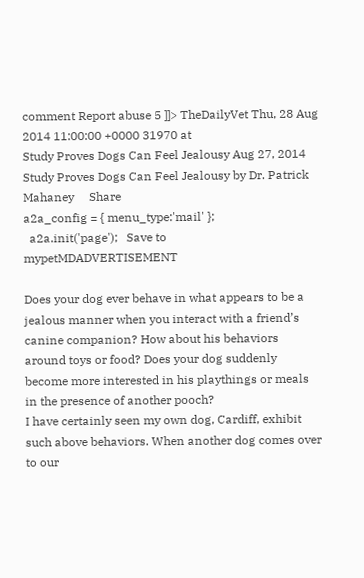comment Report abuse 5 ]]> TheDailyVet Thu, 28 Aug 2014 11:00:00 +0000 31970 at
Study Proves Dogs Can Feel Jealousy Aug 27, 2014 Study Proves Dogs Can Feel Jealousy by Dr. Patrick Mahaney     Share
a2a_config = { menu_type:'mail' };
  a2a.init('page');   Save to mypetMDADVERTISEMENT

Does your dog ever behave in what appears to be a jealous manner when you interact with a friend’s canine companion? How about his behaviors around toys or food? Does your dog suddenly become more interested in his playthings or meals in the presence of another pooch?
I have certainly seen my own dog, Cardiff, exhibit such above behaviors. When another dog comes over to our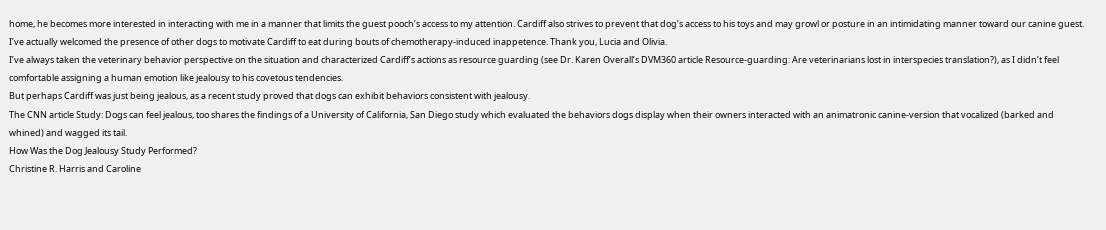home, he becomes more interested in interacting with me in a manner that limits the guest pooch’s access to my attention. Cardiff also strives to prevent that dog’s access to his toys and may growl or posture in an intimidating manner toward our canine guest. I’ve actually welcomed the presence of other dogs to motivate Cardiff to eat during bouts of chemotherapy-induced inappetence. Thank you, Lucia and Olivia.
I’ve always taken the veterinary behavior perspective on the situation and characterized Cardiff’s actions as resource guarding (see Dr. Karen Overall’s DVM360 article Resource-guarding: Are veterinarians lost in interspecies translation?), as I didn’t feel comfortable assigning a human emotion like jealousy to his covetous tendencies.
But perhaps Cardiff was just being jealous, as a recent study proved that dogs can exhibit behaviors consistent with jealousy.
The CNN article Study: Dogs can feel jealous, too shares the findings of a University of California, San Diego study which evaluated the behaviors dogs display when their owners interacted with an animatronic canine-version that vocalized (barked and whined) and wagged its tail.
How Was the Dog Jealousy Study Performed?
Christine R. Harris and Caroline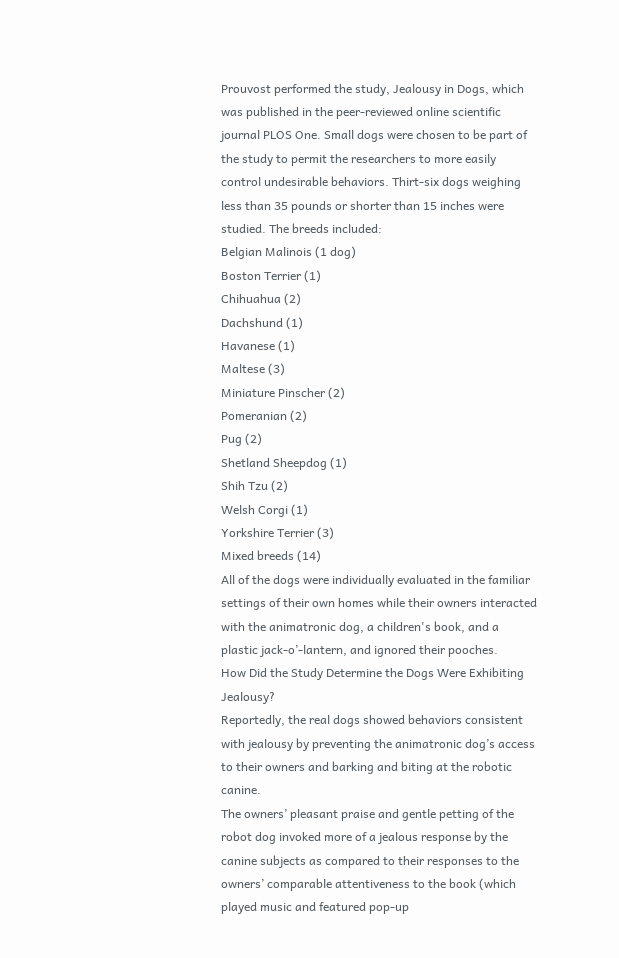Prouvost performed the study, Jealousy in Dogs, which was published in the peer-reviewed online scientific journal PLOS One. Small dogs were chosen to be part of the study to permit the researchers to more easily control undesirable behaviors. Thirt-six dogs weighing less than 35 pounds or shorter than 15 inches were studied. The breeds included:
Belgian Malinois (1 dog)
Boston Terrier (1)
Chihuahua (2)
Dachshund (1)
Havanese (1)
Maltese (3)
Miniature Pinscher (2)
Pomeranian (2)
Pug (2)
Shetland Sheepdog (1)
Shih Tzu (2)
Welsh Corgi (1)
Yorkshire Terrier (3)
Mixed breeds (14)
All of the dogs were individually evaluated in the familiar settings of their own homes while their owners interacted with the animatronic dog, a children's book, and a plastic jack-o’-lantern, and ignored their pooches.
How Did the Study Determine the Dogs Were Exhibiting Jealousy?
Reportedly, the real dogs showed behaviors consistent with jealousy by preventing the animatronic dog’s access to their owners and barking and biting at the robotic canine.
The owners’ pleasant praise and gentle petting of the robot dog invoked more of a jealous response by the canine subjects as compared to their responses to the owners’ comparable attentiveness to the book (which played music and featured pop-up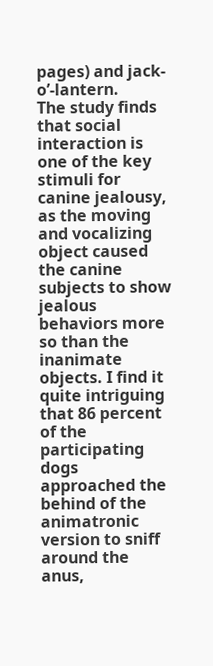pages) and jack-o’-lantern.
The study finds that social interaction is one of the key stimuli for canine jealousy, as the moving and vocalizing object caused the canine subjects to show jealous behaviors more so than the inanimate objects. I find it quite intriguing that 86 percent of the participating dogs approached the behind of the animatronic version to sniff around the anus,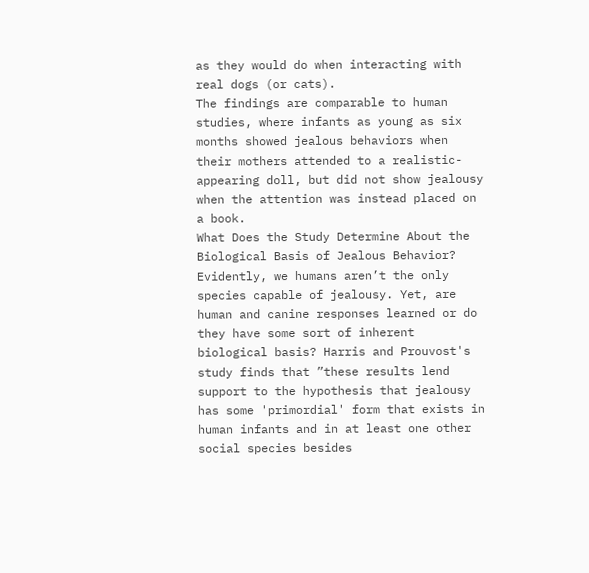as they would do when interacting with real dogs (or cats).
The findings are comparable to human studies, where infants as young as six months showed jealous behaviors when their mothers attended to a realistic-appearing doll, but did not show jealousy when the attention was instead placed on a book.
What Does the Study Determine About the Biological Basis of Jealous Behavior?
Evidently, we humans aren’t the only species capable of jealousy. Yet, are human and canine responses learned or do they have some sort of inherent biological basis? Harris and Prouvost's study finds that ”these results lend support to the hypothesis that jealousy has some 'primordial' form that exists in human infants and in at least one other social species besides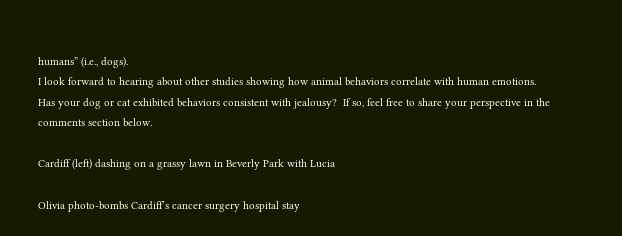humans” (i.e., dogs).
I look forward to hearing about other studies showing how animal behaviors correlate with human emotions.
Has your dog or cat exhibited behaviors consistent with jealousy?  If so, feel free to share your perspective in the comments section below.

Cardiff (left) dashing on a grassy lawn in Beverly Park with Lucia

Olivia photo-bombs Cardiff’s cancer surgery hospital stay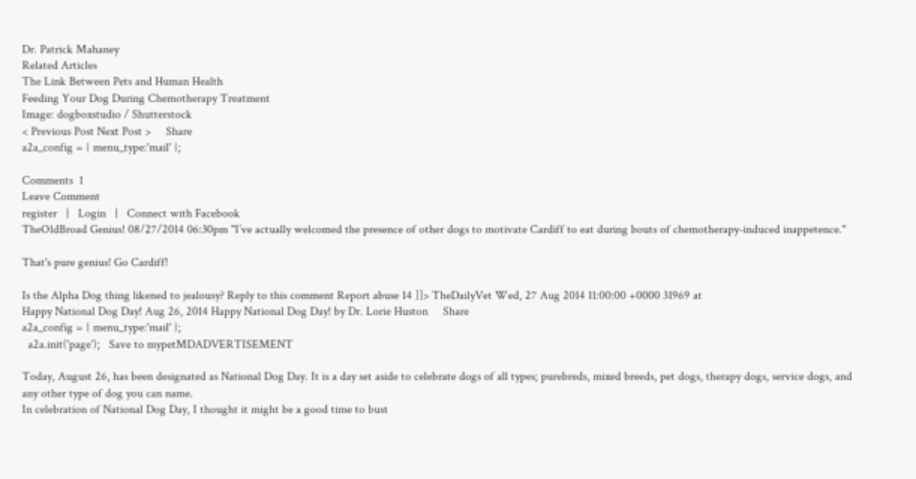Dr. Patrick Mahaney
Related Articles
The Link Between Pets and Human Health
Feeding Your Dog During Chemotherapy Treatment
Image: dogboxstudio / Shutterstock
< Previous Post Next Post >     Share
a2a_config = { menu_type:'mail' };

Comments  1
Leave Comment
register   |   Login   |   Connect with Facebook
TheOldBroad Genius! 08/27/2014 06:30pm "I’ve actually welcomed the presence of other dogs to motivate Cardiff to eat during bouts of chemotherapy-induced inappetence."

That's pure genius! Go Cardiff!

Is the Alpha Dog thing likened to jealousy? Reply to this comment Report abuse 14 ]]> TheDailyVet Wed, 27 Aug 2014 11:00:00 +0000 31969 at
Happy National Dog Day! Aug 26, 2014 Happy National Dog Day! by Dr. Lorie Huston     Share
a2a_config = { menu_type:'mail' };
  a2a.init('page');   Save to mypetMDADVERTISEMENT

Today, August 26, has been designated as National Dog Day. It is a day set aside to celebrate dogs of all types; purebreds, mixed breeds, pet dogs, therapy dogs, service dogs, and any other type of dog you can name.
In celebration of National Dog Day, I thought it might be a good time to bust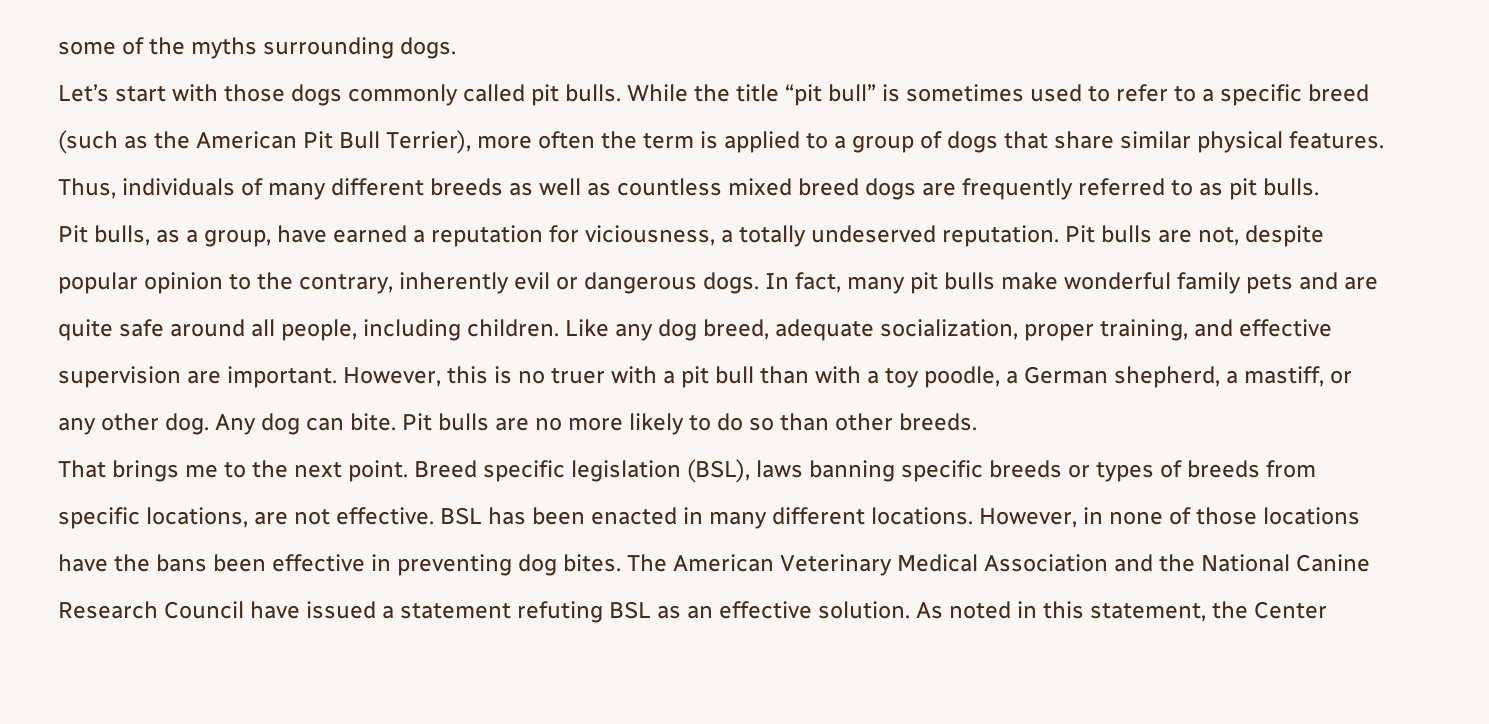some of the myths surrounding dogs.
Let’s start with those dogs commonly called pit bulls. While the title “pit bull” is sometimes used to refer to a specific breed (such as the American Pit Bull Terrier), more often the term is applied to a group of dogs that share similar physical features. Thus, individuals of many different breeds as well as countless mixed breed dogs are frequently referred to as pit bulls.
Pit bulls, as a group, have earned a reputation for viciousness, a totally undeserved reputation. Pit bulls are not, despite popular opinion to the contrary, inherently evil or dangerous dogs. In fact, many pit bulls make wonderful family pets and are quite safe around all people, including children. Like any dog breed, adequate socialization, proper training, and effective supervision are important. However, this is no truer with a pit bull than with a toy poodle, a German shepherd, a mastiff, or any other dog. Any dog can bite. Pit bulls are no more likely to do so than other breeds.
That brings me to the next point. Breed specific legislation (BSL), laws banning specific breeds or types of breeds from specific locations, are not effective. BSL has been enacted in many different locations. However, in none of those locations have the bans been effective in preventing dog bites. The American Veterinary Medical Association and the National Canine Research Council have issued a statement refuting BSL as an effective solution. As noted in this statement, the Center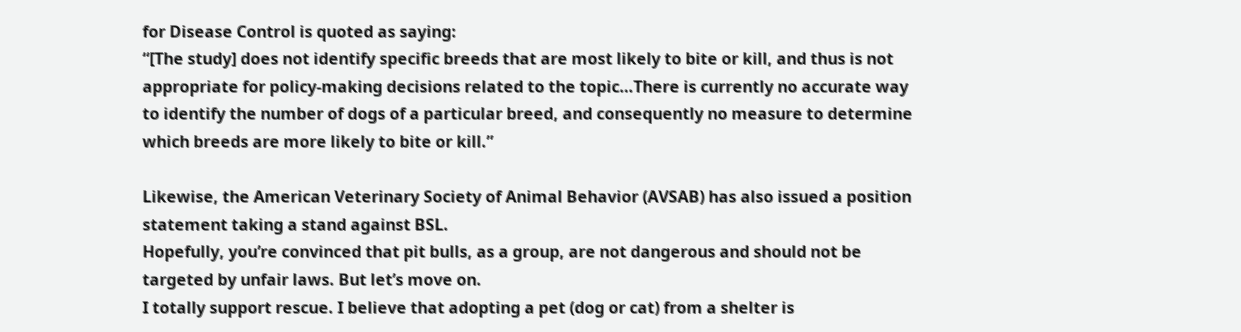for Disease Control is quoted as saying:
“[The study] does not identify specific breeds that are most likely to bite or kill, and thus is not appropriate for policy-making decisions related to the topic…There is currently no accurate way to identify the number of dogs of a particular breed, and consequently no measure to determine which breeds are more likely to bite or kill.”

Likewise, the American Veterinary Society of Animal Behavior (AVSAB) has also issued a position statement taking a stand against BSL.
Hopefully, you’re convinced that pit bulls, as a group, are not dangerous and should not be targeted by unfair laws. But let’s move on.
I totally support rescue. I believe that adopting a pet (dog or cat) from a shelter is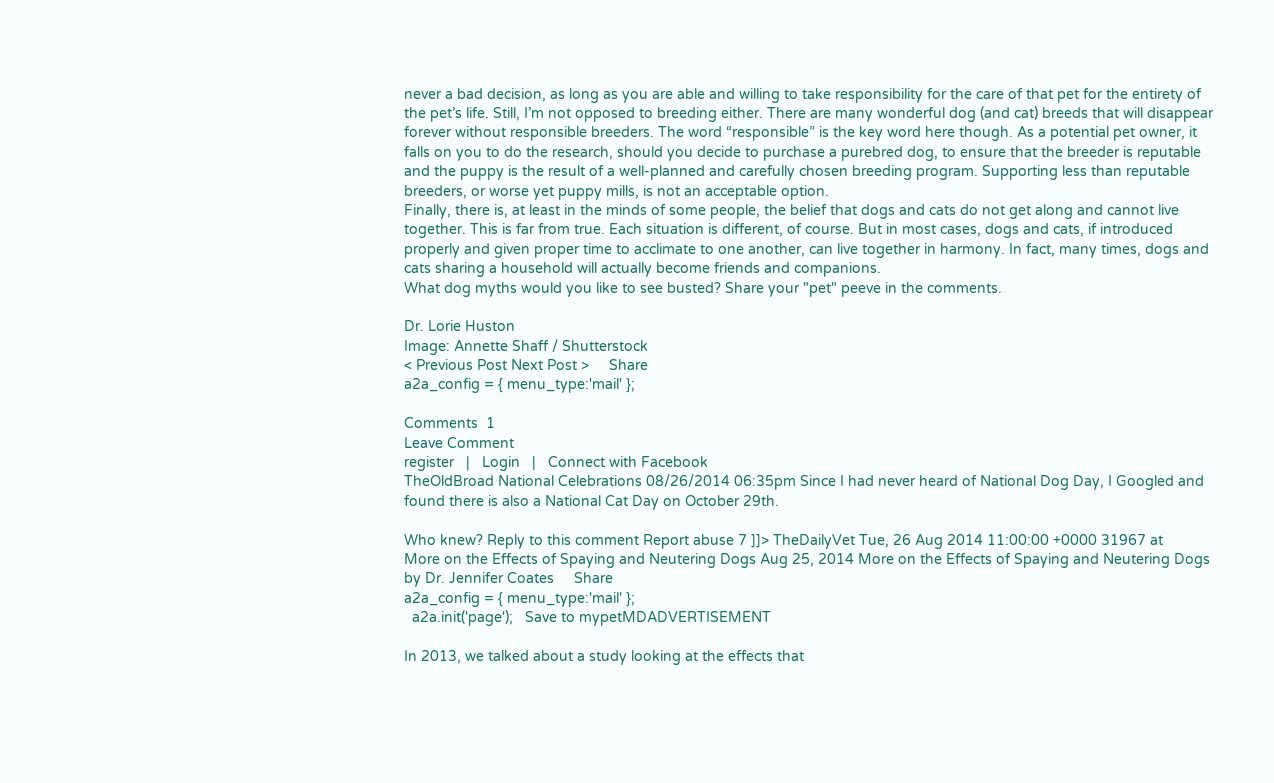never a bad decision, as long as you are able and willing to take responsibility for the care of that pet for the entirety of the pet’s life. Still, I’m not opposed to breeding either. There are many wonderful dog (and cat) breeds that will disappear forever without responsible breeders. The word “responsible” is the key word here though. As a potential pet owner, it falls on you to do the research, should you decide to purchase a purebred dog, to ensure that the breeder is reputable and the puppy is the result of a well-planned and carefully chosen breeding program. Supporting less than reputable breeders, or worse yet puppy mills, is not an acceptable option.
Finally, there is, at least in the minds of some people, the belief that dogs and cats do not get along and cannot live together. This is far from true. Each situation is different, of course. But in most cases, dogs and cats, if introduced properly and given proper time to acclimate to one another, can live together in harmony. In fact, many times, dogs and cats sharing a household will actually become friends and companions.
What dog myths would you like to see busted? Share your "pet" peeve in the comments.

Dr. Lorie Huston
Image: Annette Shaff / Shutterstock
< Previous Post Next Post >     Share
a2a_config = { menu_type:'mail' };

Comments  1
Leave Comment
register   |   Login   |   Connect with Facebook
TheOldBroad National Celebrations 08/26/2014 06:35pm Since I had never heard of National Dog Day, I Googled and found there is also a National Cat Day on October 29th.

Who knew? Reply to this comment Report abuse 7 ]]> TheDailyVet Tue, 26 Aug 2014 11:00:00 +0000 31967 at
More on the Effects of Spaying and Neutering Dogs Aug 25, 2014 More on the Effects of Spaying and Neutering Dogs by Dr. Jennifer Coates     Share
a2a_config = { menu_type:'mail' };
  a2a.init('page');   Save to mypetMDADVERTISEMENT

In 2013, we talked about a study looking at the effects that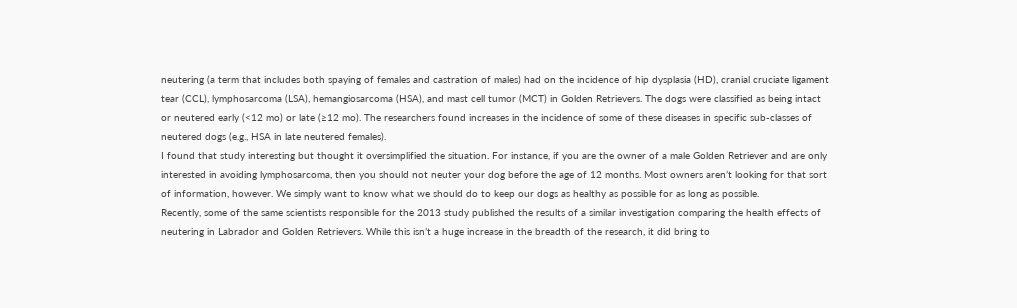neutering (a term that includes both spaying of females and castration of males) had on the incidence of hip dysplasia (HD), cranial cruciate ligament tear (CCL), lymphosarcoma (LSA), hemangiosarcoma (HSA), and mast cell tumor (MCT) in Golden Retrievers. The dogs were classified as being intact or neutered early (<12 mo) or late (≥12 mo). The researchers found increases in the incidence of some of these diseases in specific sub-classes of neutered dogs (e.g., HSA in late neutered females).
I found that study interesting but thought it oversimplified the situation. For instance, if you are the owner of a male Golden Retriever and are only interested in avoiding lymphosarcoma, then you should not neuter your dog before the age of 12 months. Most owners aren’t looking for that sort of information, however. We simply want to know what we should do to keep our dogs as healthy as possible for as long as possible.
Recently, some of the same scientists responsible for the 2013 study published the results of a similar investigation comparing the health effects of neutering in Labrador and Golden Retrievers. While this isn’t a huge increase in the breadth of the research, it did bring to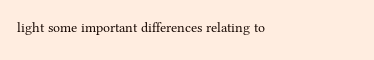light some important differences relating to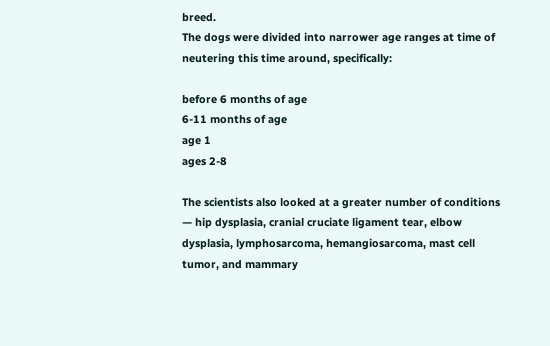breed.
The dogs were divided into narrower age ranges at time of neutering this time around, specifically:

before 6 months of age
6-11 months of age
age 1
ages 2-8

The scientists also looked at a greater number of conditions — hip dysplasia, cranial cruciate ligament tear, elbow dysplasia, lymphosarcoma, hemangiosarcoma, mast cell tumor, and mammary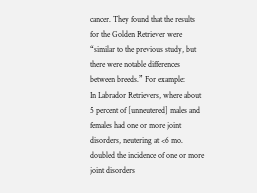cancer. They found that the results for the Golden Retriever were “similar to the previous study, but there were notable differences between breeds.” For example:
In Labrador Retrievers, where about 5 percent of [unneutered] males and females had one or more joint disorders, neutering at <6 mo. doubled the incidence of one or more joint disorders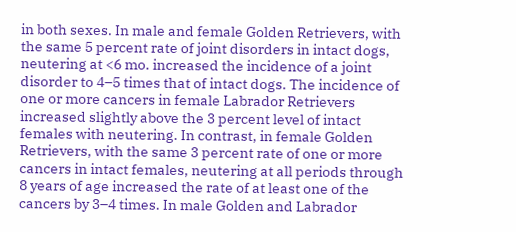in both sexes. In male and female Golden Retrievers, with the same 5 percent rate of joint disorders in intact dogs, neutering at <6 mo. increased the incidence of a joint disorder to 4–5 times that of intact dogs. The incidence of one or more cancers in female Labrador Retrievers increased slightly above the 3 percent level of intact females with neutering. In contrast, in female Golden Retrievers, with the same 3 percent rate of one or more cancers in intact females, neutering at all periods through 8 years of age increased the rate of at least one of the cancers by 3–4 times. In male Golden and Labrador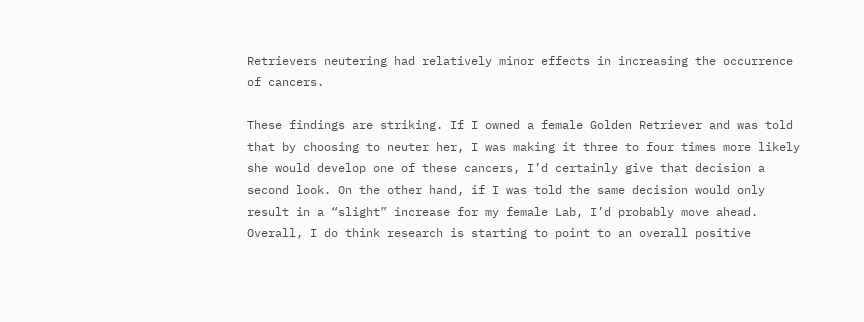Retrievers neutering had relatively minor effects in increasing the occurrence of cancers.

These findings are striking. If I owned a female Golden Retriever and was told that by choosing to neuter her, I was making it three to four times more likely she would develop one of these cancers, I’d certainly give that decision a second look. On the other hand, if I was told the same decision would only result in a “slight” increase for my female Lab, I’d probably move ahead.
Overall, I do think research is starting to point to an overall positive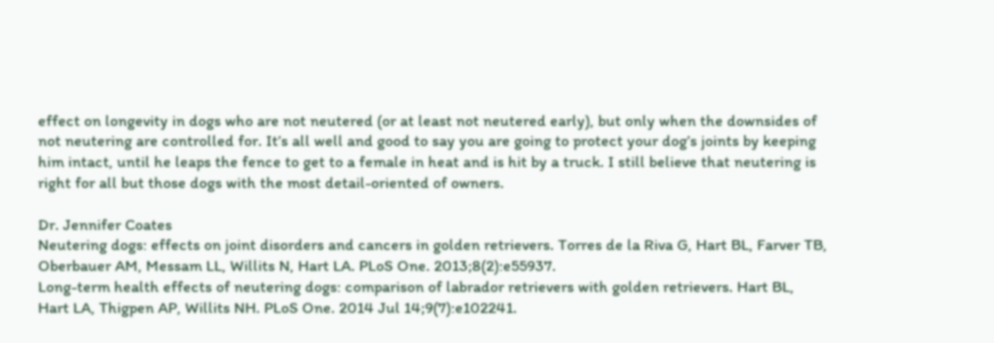effect on longevity in dogs who are not neutered (or at least not neutered early), but only when the downsides of not neutering are controlled for. It’s all well and good to say you are going to protect your dog’s joints by keeping him intact, until he leaps the fence to get to a female in heat and is hit by a truck. I still believe that neutering is right for all but those dogs with the most detail-oriented of owners.

Dr. Jennifer Coates
Neutering dogs: effects on joint disorders and cancers in golden retrievers. Torres de la Riva G, Hart BL, Farver TB, Oberbauer AM, Messam LL, Willits N, Hart LA. PLoS One. 2013;8(2):e55937.
Long-term health effects of neutering dogs: comparison of labrador retrievers with golden retrievers. Hart BL, Hart LA, Thigpen AP, Willits NH. PLoS One. 2014 Jul 14;9(7):e102241.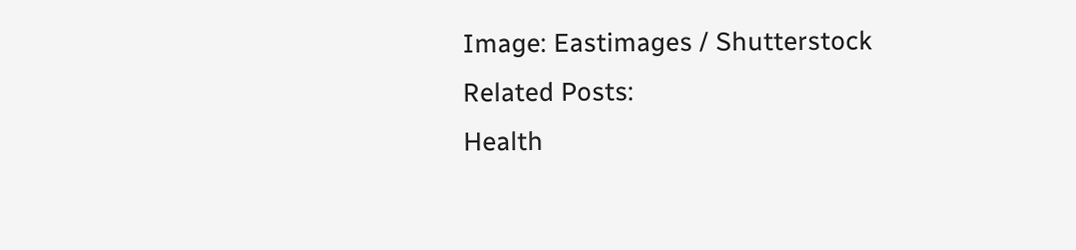Image: Eastimages / Shutterstock
Related Posts:
Health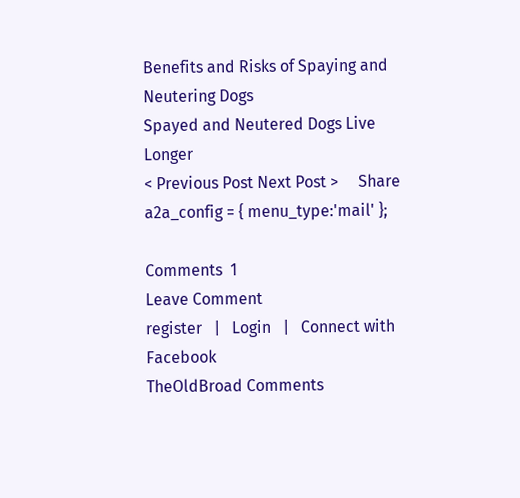Benefits and Risks of Spaying and Neutering Dogs
Spayed and Neutered Dogs Live Longer
< Previous Post Next Post >     Share
a2a_config = { menu_type:'mail' };

Comments  1
Leave Comment
register   |   Login   |   Connect with Facebook
TheOldBroad Comments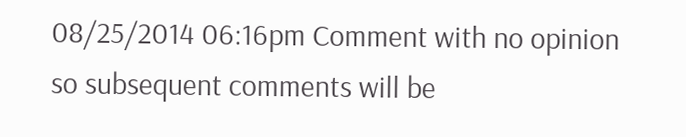08/25/2014 06:16pm Comment with no opinion so subsequent comments will be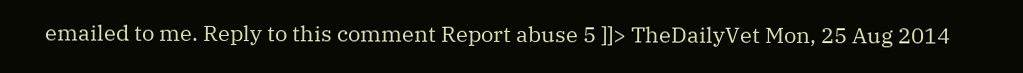emailed to me. Reply to this comment Report abuse 5 ]]> TheDailyVet Mon, 25 Aug 2014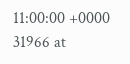11:00:00 +0000 31966 at